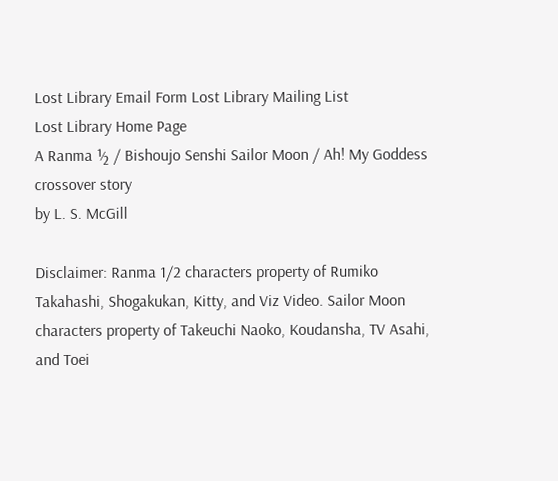Lost Library Email Form Lost Library Mailing List
Lost Library Home Page
A Ranma ½ / Bishoujo Senshi Sailor Moon / Ah! My Goddess crossover story
by L. S. McGill

Disclaimer: Ranma 1/2 characters property of Rumiko Takahashi, Shogakukan, Kitty, and Viz Video. Sailor Moon characters property of Takeuchi Naoko, Koudansha, TV Asahi, and Toei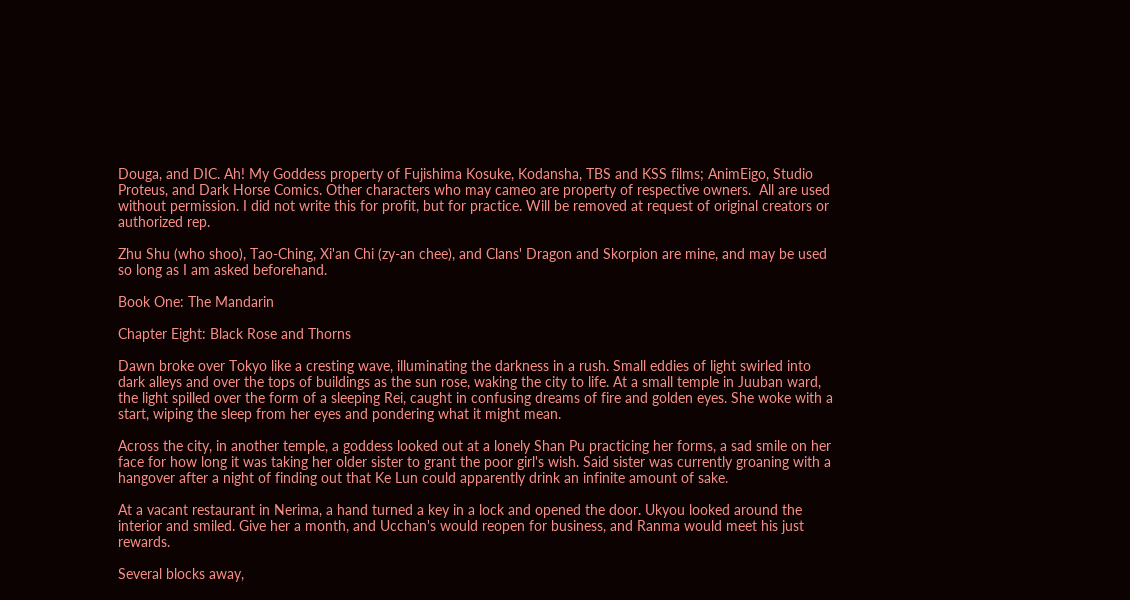Douga, and DIC. Ah! My Goddess property of Fujishima Kosuke, Kodansha, TBS and KSS films; AnimEigo, Studio Proteus, and Dark Horse Comics. Other characters who may cameo are property of respective owners.  All are used without permission. I did not write this for profit, but for practice. Will be removed at request of original creators or authorized rep.

Zhu Shu (who shoo), Tao-Ching, Xi'an Chi (zy-an chee), and Clans' Dragon and Skorpion are mine, and may be used so long as I am asked beforehand.

Book One: The Mandarin

Chapter Eight: Black Rose and Thorns

Dawn broke over Tokyo like a cresting wave, illuminating the darkness in a rush. Small eddies of light swirled into dark alleys and over the tops of buildings as the sun rose, waking the city to life. At a small temple in Juuban ward, the light spilled over the form of a sleeping Rei, caught in confusing dreams of fire and golden eyes. She woke with a start, wiping the sleep from her eyes and pondering what it might mean.

Across the city, in another temple, a goddess looked out at a lonely Shan Pu practicing her forms, a sad smile on her face for how long it was taking her older sister to grant the poor girl's wish. Said sister was currently groaning with a hangover after a night of finding out that Ke Lun could apparently drink an infinite amount of sake.

At a vacant restaurant in Nerima, a hand turned a key in a lock and opened the door. Ukyou looked around the interior and smiled. Give her a month, and Ucchan's would reopen for business, and Ranma would meet his just rewards.

Several blocks away,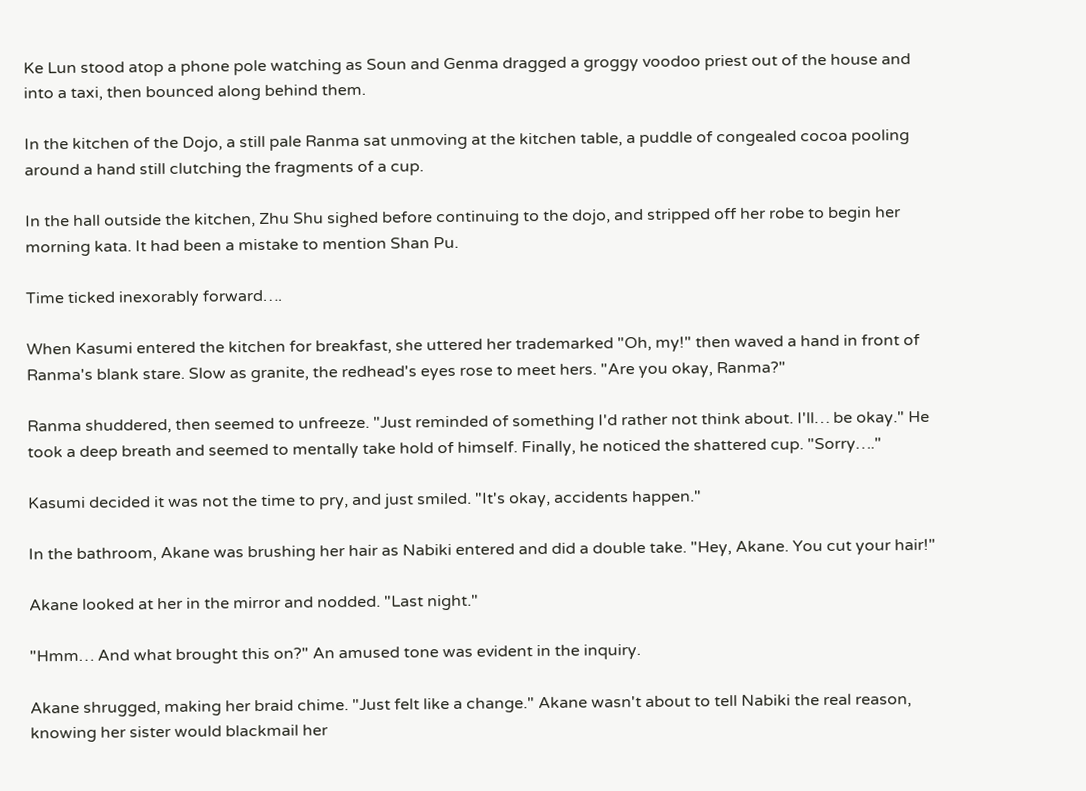Ke Lun stood atop a phone pole watching as Soun and Genma dragged a groggy voodoo priest out of the house and into a taxi, then bounced along behind them.

In the kitchen of the Dojo, a still pale Ranma sat unmoving at the kitchen table, a puddle of congealed cocoa pooling around a hand still clutching the fragments of a cup.

In the hall outside the kitchen, Zhu Shu sighed before continuing to the dojo, and stripped off her robe to begin her morning kata. It had been a mistake to mention Shan Pu.

Time ticked inexorably forward….

When Kasumi entered the kitchen for breakfast, she uttered her trademarked "Oh, my!" then waved a hand in front of Ranma's blank stare. Slow as granite, the redhead's eyes rose to meet hers. "Are you okay, Ranma?"

Ranma shuddered, then seemed to unfreeze. "Just reminded of something I'd rather not think about. I'll… be okay." He took a deep breath and seemed to mentally take hold of himself. Finally, he noticed the shattered cup. "Sorry…."

Kasumi decided it was not the time to pry, and just smiled. "It's okay, accidents happen."

In the bathroom, Akane was brushing her hair as Nabiki entered and did a double take. "Hey, Akane. You cut your hair!"

Akane looked at her in the mirror and nodded. "Last night."

"Hmm… And what brought this on?" An amused tone was evident in the inquiry.

Akane shrugged, making her braid chime. "Just felt like a change." Akane wasn't about to tell Nabiki the real reason, knowing her sister would blackmail her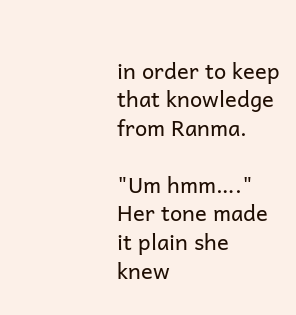in order to keep that knowledge from Ranma.

"Um hmm…." Her tone made it plain she knew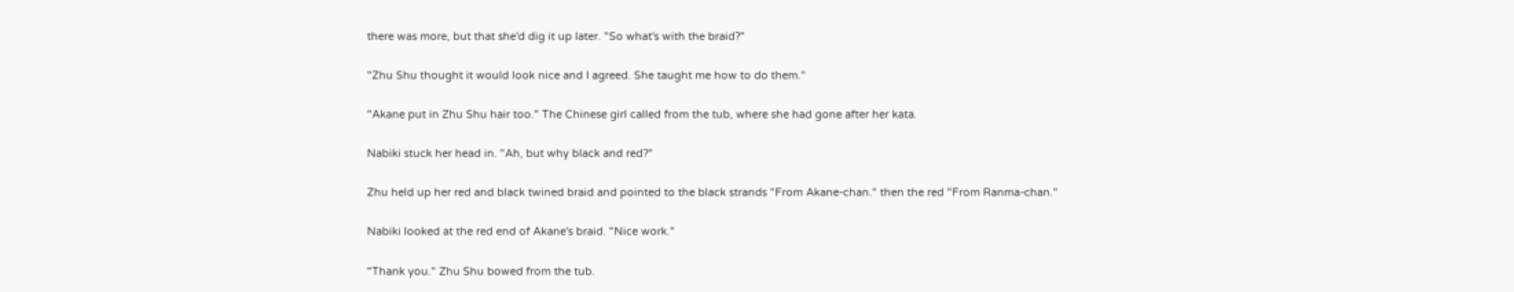there was more, but that she'd dig it up later. "So what's with the braid?"

"Zhu Shu thought it would look nice and I agreed. She taught me how to do them."

"Akane put in Zhu Shu hair too." The Chinese girl called from the tub, where she had gone after her kata.

Nabiki stuck her head in. "Ah, but why black and red?"

Zhu held up her red and black twined braid and pointed to the black strands "From Akane-chan." then the red "From Ranma-chan."

Nabiki looked at the red end of Akane's braid. "Nice work."

"Thank you." Zhu Shu bowed from the tub.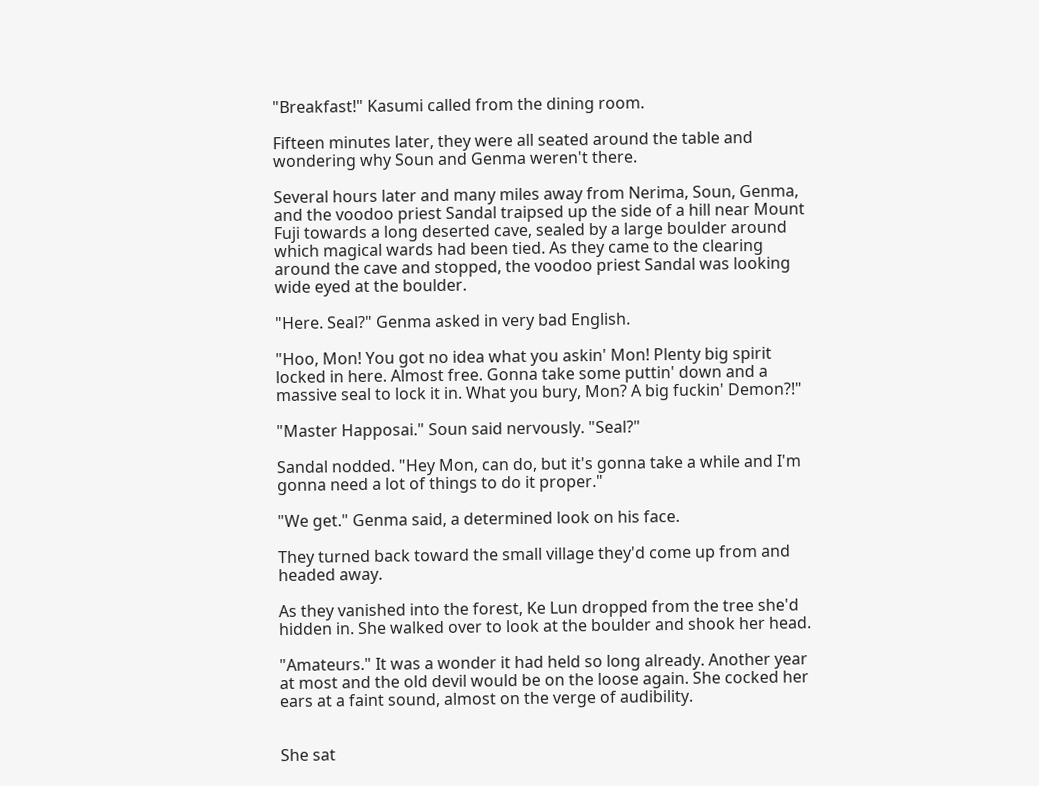"Breakfast!" Kasumi called from the dining room.

Fifteen minutes later, they were all seated around the table and wondering why Soun and Genma weren't there.

Several hours later and many miles away from Nerima, Soun, Genma, and the voodoo priest Sandal traipsed up the side of a hill near Mount Fuji towards a long deserted cave, sealed by a large boulder around which magical wards had been tied. As they came to the clearing around the cave and stopped, the voodoo priest Sandal was looking wide eyed at the boulder.

"Here. Seal?" Genma asked in very bad English.

"Hoo, Mon! You got no idea what you askin' Mon! Plenty big spirit locked in here. Almost free. Gonna take some puttin' down and a massive seal to lock it in. What you bury, Mon? A big fuckin' Demon?!"

"Master Happosai." Soun said nervously. "Seal?"

Sandal nodded. "Hey Mon, can do, but it's gonna take a while and I'm gonna need a lot of things to do it proper."

"We get." Genma said, a determined look on his face.

They turned back toward the small village they'd come up from and headed away.

As they vanished into the forest, Ke Lun dropped from the tree she'd hidden in. She walked over to look at the boulder and shook her head.

"Amateurs." It was a wonder it had held so long already. Another year at most and the old devil would be on the loose again. She cocked her ears at a faint sound, almost on the verge of audibility.


She sat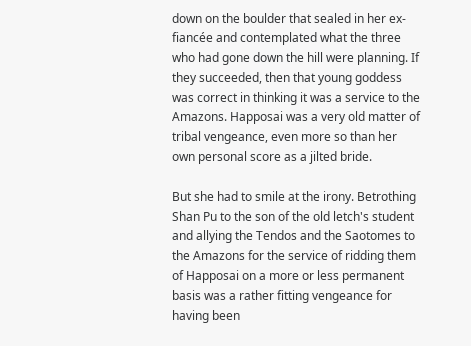down on the boulder that sealed in her ex-fiancée and contemplated what the three who had gone down the hill were planning. If they succeeded, then that young goddess was correct in thinking it was a service to the Amazons. Happosai was a very old matter of tribal vengeance, even more so than her own personal score as a jilted bride.

But she had to smile at the irony. Betrothing Shan Pu to the son of the old letch's student and allying the Tendos and the Saotomes to the Amazons for the service of ridding them of Happosai on a more or less permanent basis was a rather fitting vengeance for having been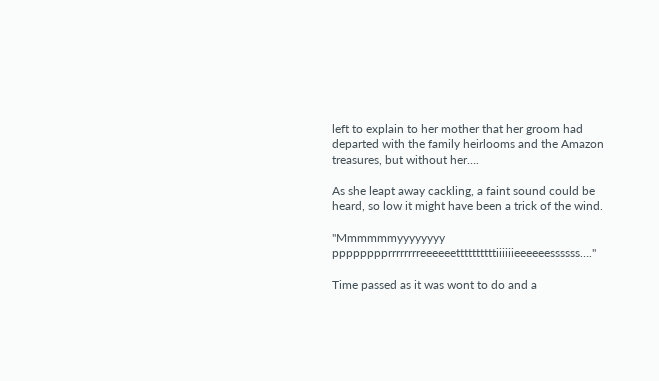left to explain to her mother that her groom had departed with the family heirlooms and the Amazon treasures, but without her….

As she leapt away cackling, a faint sound could be heard, so low it might have been a trick of the wind.

"Mmmmmmyyyyyyyy pppppppprrrrrrrreeeeeettttttttttiiiiiieeeeeessssss…."

Time passed as it was wont to do and a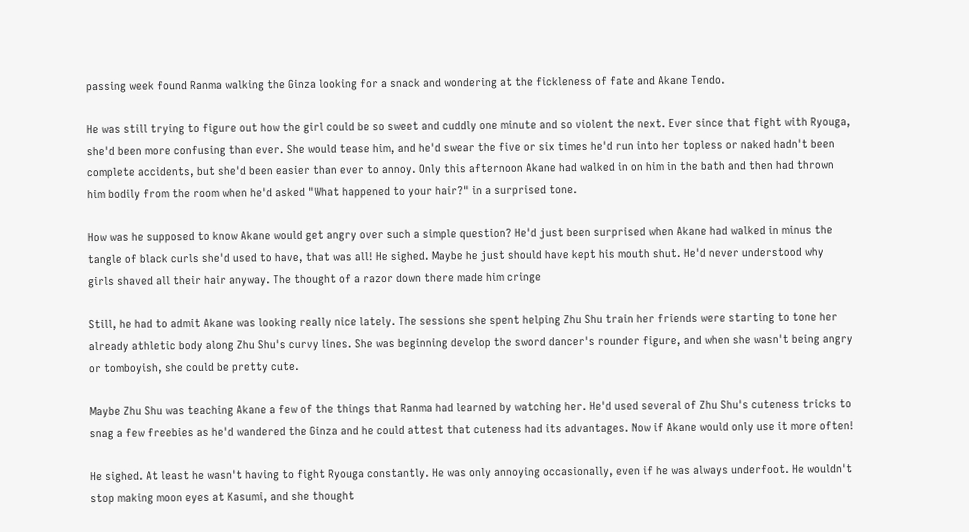passing week found Ranma walking the Ginza looking for a snack and wondering at the fickleness of fate and Akane Tendo.

He was still trying to figure out how the girl could be so sweet and cuddly one minute and so violent the next. Ever since that fight with Ryouga, she'd been more confusing than ever. She would tease him, and he'd swear the five or six times he'd run into her topless or naked hadn't been complete accidents, but she'd been easier than ever to annoy. Only this afternoon Akane had walked in on him in the bath and then had thrown him bodily from the room when he'd asked "What happened to your hair?" in a surprised tone.

How was he supposed to know Akane would get angry over such a simple question? He'd just been surprised when Akane had walked in minus the tangle of black curls she'd used to have, that was all! He sighed. Maybe he just should have kept his mouth shut. He'd never understood why girls shaved all their hair anyway. The thought of a razor down there made him cringe

Still, he had to admit Akane was looking really nice lately. The sessions she spent helping Zhu Shu train her friends were starting to tone her already athletic body along Zhu Shu's curvy lines. She was beginning develop the sword dancer's rounder figure, and when she wasn't being angry or tomboyish, she could be pretty cute.

Maybe Zhu Shu was teaching Akane a few of the things that Ranma had learned by watching her. He'd used several of Zhu Shu's cuteness tricks to snag a few freebies as he'd wandered the Ginza and he could attest that cuteness had its advantages. Now if Akane would only use it more often!

He sighed. At least he wasn't having to fight Ryouga constantly. He was only annoying occasionally, even if he was always underfoot. He wouldn't stop making moon eyes at Kasumi, and she thought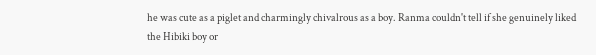he was cute as a piglet and charmingly chivalrous as a boy. Ranma couldn't tell if she genuinely liked the Hibiki boy or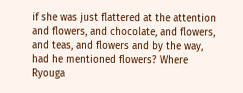if she was just flattered at the attention and flowers, and chocolate, and flowers, and teas, and flowers and by the way, had he mentioned flowers? Where Ryouga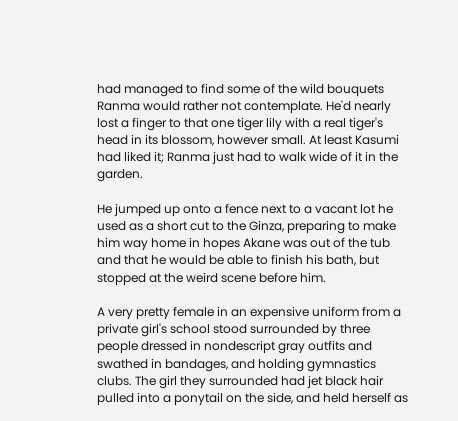had managed to find some of the wild bouquets Ranma would rather not contemplate. He'd nearly lost a finger to that one tiger lily with a real tiger's head in its blossom, however small. At least Kasumi had liked it; Ranma just had to walk wide of it in the garden.

He jumped up onto a fence next to a vacant lot he used as a short cut to the Ginza, preparing to make him way home in hopes Akane was out of the tub and that he would be able to finish his bath, but stopped at the weird scene before him.

A very pretty female in an expensive uniform from a private girl's school stood surrounded by three people dressed in nondescript gray outfits and swathed in bandages, and holding gymnastics clubs. The girl they surrounded had jet black hair pulled into a ponytail on the side, and held herself as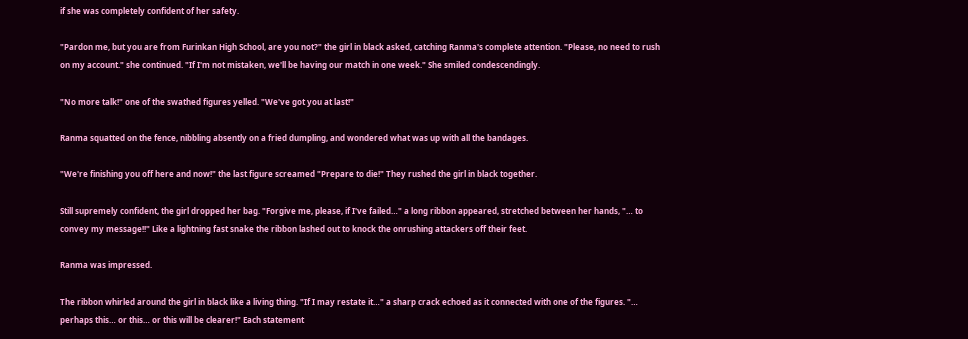if she was completely confident of her safety.

"Pardon me, but you are from Furinkan High School, are you not?" the girl in black asked, catching Ranma's complete attention. "Please, no need to rush on my account." she continued. "If I'm not mistaken, we'll be having our match in one week." She smiled condescendingly.

"No more talk!" one of the swathed figures yelled. "We've got you at last!"

Ranma squatted on the fence, nibbling absently on a fried dumpling, and wondered what was up with all the bandages.

"We're finishing you off here and now!" the last figure screamed "Prepare to die!" They rushed the girl in black together.

Still supremely confident, the girl dropped her bag. "Forgive me, please, if I've failed…" a long ribbon appeared, stretched between her hands, "… to convey my message!!" Like a lightning fast snake the ribbon lashed out to knock the onrushing attackers off their feet.

Ranma was impressed.

The ribbon whirled around the girl in black like a living thing. "If I may restate it…" a sharp crack echoed as it connected with one of the figures. "… perhaps this… or this… or this will be clearer!" Each statement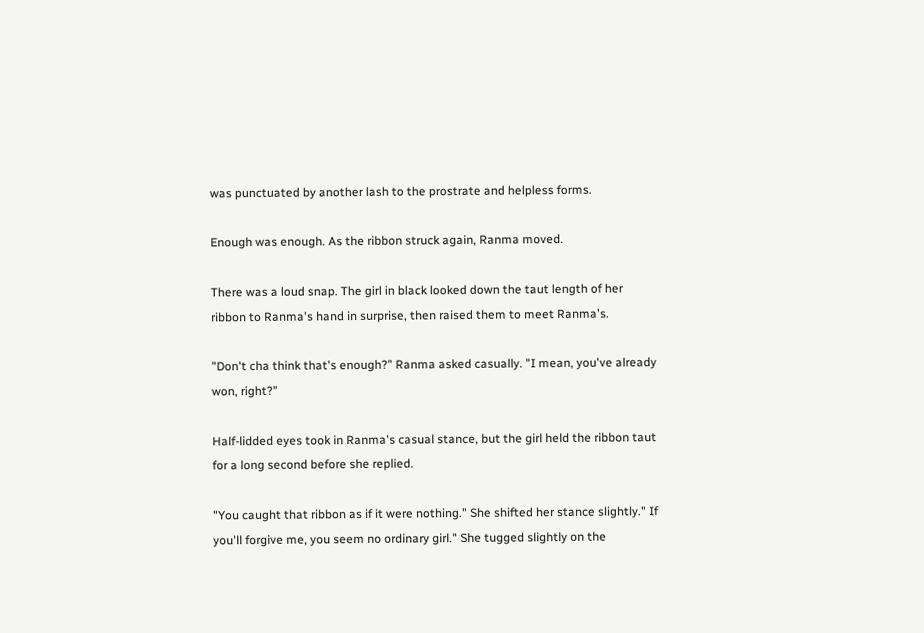was punctuated by another lash to the prostrate and helpless forms.

Enough was enough. As the ribbon struck again, Ranma moved.

There was a loud snap. The girl in black looked down the taut length of her ribbon to Ranma's hand in surprise, then raised them to meet Ranma's.

"Don't cha think that's enough?" Ranma asked casually. "I mean, you've already won, right?"

Half-lidded eyes took in Ranma's casual stance, but the girl held the ribbon taut for a long second before she replied.

"You caught that ribbon as if it were nothing." She shifted her stance slightly." If you'll forgive me, you seem no ordinary girl." She tugged slightly on the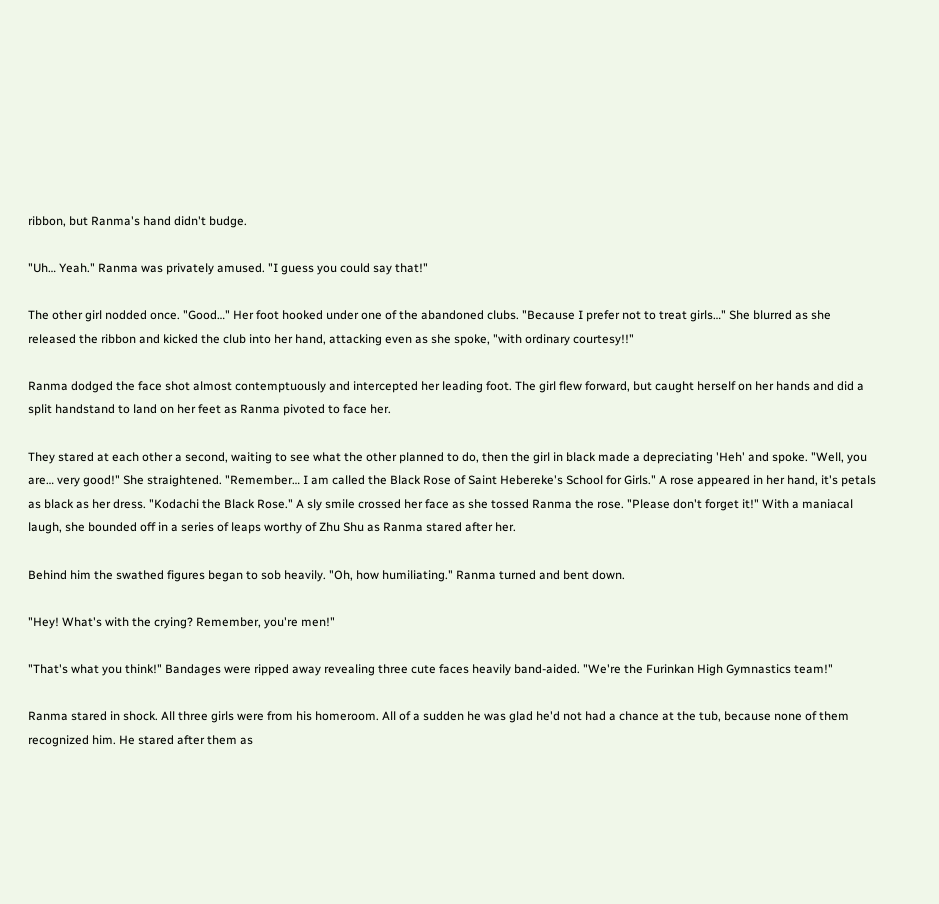ribbon, but Ranma's hand didn't budge.

"Uh… Yeah." Ranma was privately amused. "I guess you could say that!"

The other girl nodded once. "Good…" Her foot hooked under one of the abandoned clubs. "Because I prefer not to treat girls…" She blurred as she released the ribbon and kicked the club into her hand, attacking even as she spoke, "with ordinary courtesy!!"

Ranma dodged the face shot almost contemptuously and intercepted her leading foot. The girl flew forward, but caught herself on her hands and did a split handstand to land on her feet as Ranma pivoted to face her.

They stared at each other a second, waiting to see what the other planned to do, then the girl in black made a depreciating 'Heh' and spoke. "Well, you are… very good!" She straightened. "Remember… I am called the Black Rose of Saint Hebereke's School for Girls." A rose appeared in her hand, it's petals as black as her dress. "Kodachi the Black Rose." A sly smile crossed her face as she tossed Ranma the rose. "Please don't forget it!" With a maniacal laugh, she bounded off in a series of leaps worthy of Zhu Shu as Ranma stared after her.

Behind him the swathed figures began to sob heavily. "Oh, how humiliating." Ranma turned and bent down.

"Hey! What's with the crying? Remember, you're men!"

"That's what you think!" Bandages were ripped away revealing three cute faces heavily band-aided. "We're the Furinkan High Gymnastics team!"

Ranma stared in shock. All three girls were from his homeroom. All of a sudden he was glad he'd not had a chance at the tub, because none of them recognized him. He stared after them as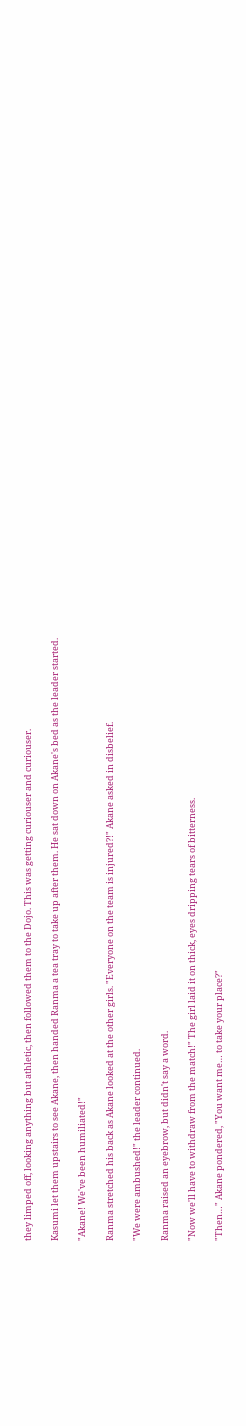they limped off, looking anything but athletic, then followed them to the Dojo. This was getting curiouser and curiouser.

Kasumi let them upstairs to see Akane, then handed Ranma a tea tray to take up after them. He sat down on Akane's bed as the leader started.

"Akane! We've been humiliated!"

Ranma stretched his back as Akane looked at the other girls. "Everyone on the team is injured?!" Akane asked in disbelief.

"We were ambushed!" the leader continued.

Ranma raised an eyebrow, but didn't say a word.

"Now we'll have to withdraw from the match!" The girl laid it on thick, eyes dripping tears of bitterness.

"Then…" Akane pondered, "You want me… to take your place?"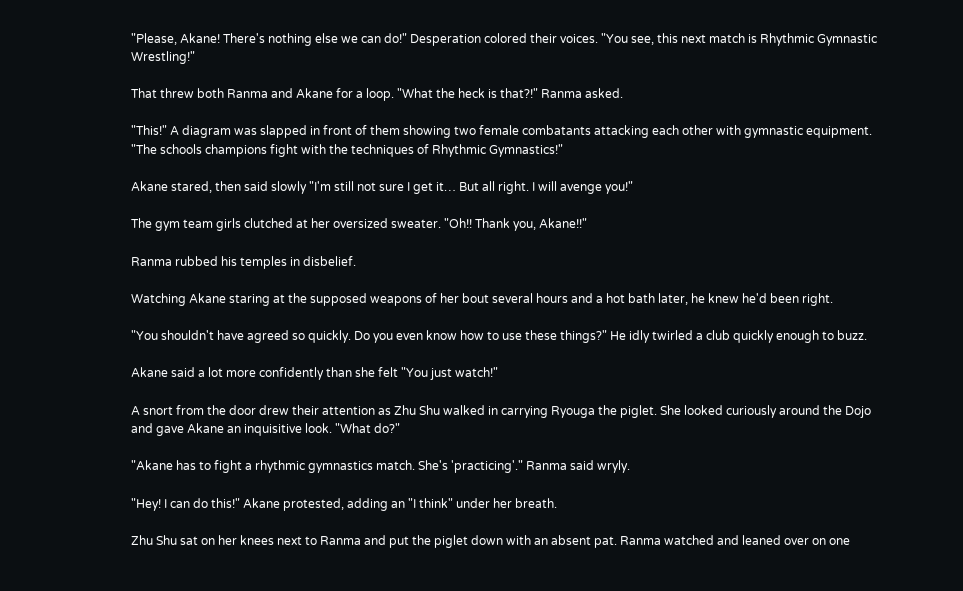"Please, Akane! There's nothing else we can do!" Desperation colored their voices. "You see, this next match is Rhythmic Gymnastic Wrestling!"

That threw both Ranma and Akane for a loop. "What the heck is that?!" Ranma asked.

"This!" A diagram was slapped in front of them showing two female combatants attacking each other with gymnastic equipment. "The schools champions fight with the techniques of Rhythmic Gymnastics!"

Akane stared, then said slowly "I'm still not sure I get it… But all right. I will avenge you!"

The gym team girls clutched at her oversized sweater. "Oh!! Thank you, Akane!!"

Ranma rubbed his temples in disbelief.

Watching Akane staring at the supposed weapons of her bout several hours and a hot bath later, he knew he'd been right.

"You shouldn't have agreed so quickly. Do you even know how to use these things?" He idly twirled a club quickly enough to buzz.

Akane said a lot more confidently than she felt "You just watch!"

A snort from the door drew their attention as Zhu Shu walked in carrying Ryouga the piglet. She looked curiously around the Dojo and gave Akane an inquisitive look. "What do?"

"Akane has to fight a rhythmic gymnastics match. She's 'practicing'." Ranma said wryly.

"Hey! I can do this!" Akane protested, adding an "I think" under her breath.

Zhu Shu sat on her knees next to Ranma and put the piglet down with an absent pat. Ranma watched and leaned over on one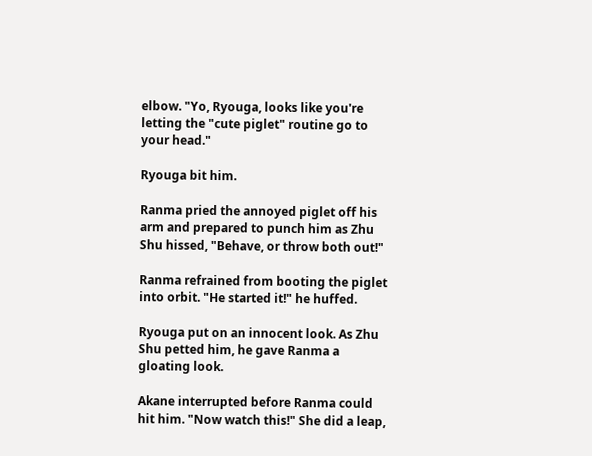elbow. "Yo, Ryouga, looks like you're letting the "cute piglet" routine go to your head."

Ryouga bit him.

Ranma pried the annoyed piglet off his arm and prepared to punch him as Zhu Shu hissed, "Behave, or throw both out!"

Ranma refrained from booting the piglet into orbit. "He started it!" he huffed.

Ryouga put on an innocent look. As Zhu Shu petted him, he gave Ranma a gloating look.

Akane interrupted before Ranma could hit him. "Now watch this!" She did a leap,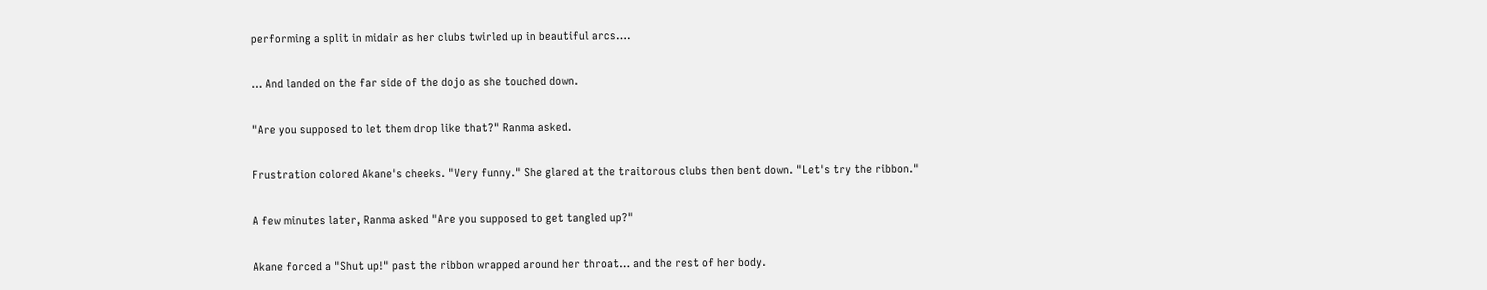performing a split in midair as her clubs twirled up in beautiful arcs….

… And landed on the far side of the dojo as she touched down.

"Are you supposed to let them drop like that?" Ranma asked.

Frustration colored Akane's cheeks. "Very funny." She glared at the traitorous clubs then bent down. "Let's try the ribbon."

A few minutes later, Ranma asked "Are you supposed to get tangled up?"

Akane forced a "Shut up!" past the ribbon wrapped around her throat… and the rest of her body.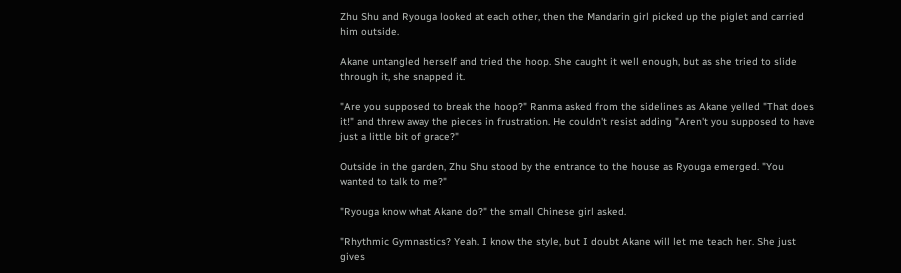Zhu Shu and Ryouga looked at each other, then the Mandarin girl picked up the piglet and carried him outside.

Akane untangled herself and tried the hoop. She caught it well enough, but as she tried to slide through it, she snapped it.

"Are you supposed to break the hoop?" Ranma asked from the sidelines as Akane yelled "That does it!" and threw away the pieces in frustration. He couldn't resist adding "Aren't you supposed to have just a little bit of grace?"

Outside in the garden, Zhu Shu stood by the entrance to the house as Ryouga emerged. "You wanted to talk to me?"

"Ryouga know what Akane do?" the small Chinese girl asked.

"Rhythmic Gymnastics? Yeah. I know the style, but I doubt Akane will let me teach her. She just gives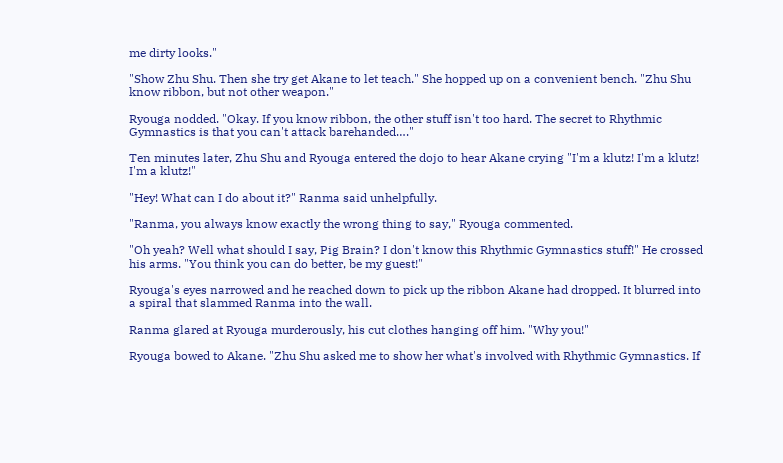me dirty looks."

"Show Zhu Shu. Then she try get Akane to let teach." She hopped up on a convenient bench. "Zhu Shu know ribbon, but not other weapon."

Ryouga nodded. "Okay. If you know ribbon, the other stuff isn't too hard. The secret to Rhythmic Gymnastics is that you can't attack barehanded…."

Ten minutes later, Zhu Shu and Ryouga entered the dojo to hear Akane crying "I'm a klutz! I'm a klutz! I'm a klutz!"

"Hey! What can I do about it?" Ranma said unhelpfully.

"Ranma, you always know exactly the wrong thing to say," Ryouga commented.

"Oh yeah? Well what should I say, Pig Brain? I don't know this Rhythmic Gymnastics stuff!" He crossed his arms. "You think you can do better, be my guest!"

Ryouga's eyes narrowed and he reached down to pick up the ribbon Akane had dropped. It blurred into a spiral that slammed Ranma into the wall.

Ranma glared at Ryouga murderously, his cut clothes hanging off him. "Why you!"

Ryouga bowed to Akane. "Zhu Shu asked me to show her what's involved with Rhythmic Gymnastics. If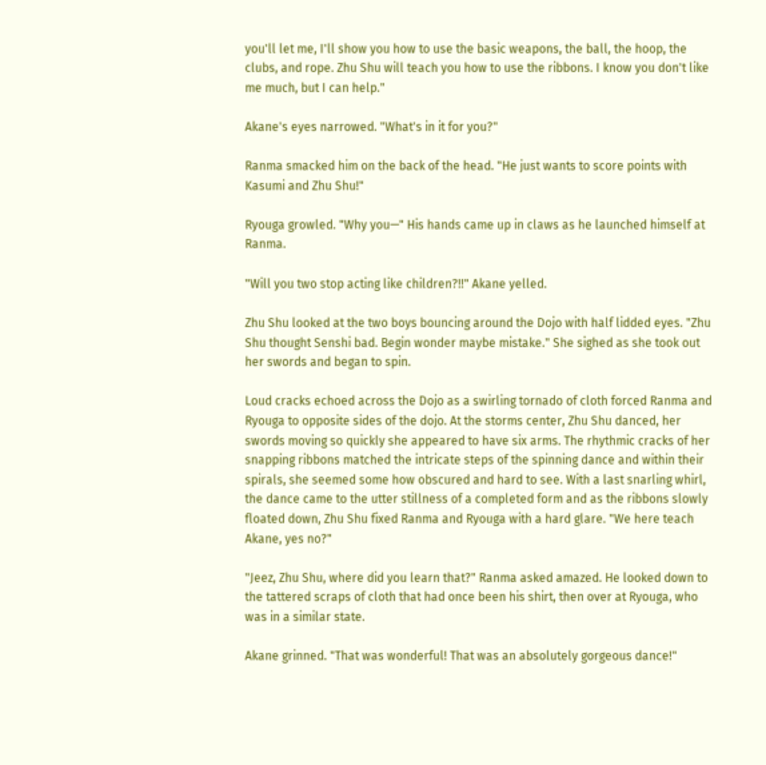you'll let me, I'll show you how to use the basic weapons, the ball, the hoop, the clubs, and rope. Zhu Shu will teach you how to use the ribbons. I know you don't like me much, but I can help."

Akane's eyes narrowed. "What's in it for you?"

Ranma smacked him on the back of the head. "He just wants to score points with Kasumi and Zhu Shu!"

Ryouga growled. "Why you—" His hands came up in claws as he launched himself at Ranma.

"Will you two stop acting like children?!!" Akane yelled.

Zhu Shu looked at the two boys bouncing around the Dojo with half lidded eyes. "Zhu Shu thought Senshi bad. Begin wonder maybe mistake." She sighed as she took out her swords and began to spin.

Loud cracks echoed across the Dojo as a swirling tornado of cloth forced Ranma and Ryouga to opposite sides of the dojo. At the storms center, Zhu Shu danced, her swords moving so quickly she appeared to have six arms. The rhythmic cracks of her snapping ribbons matched the intricate steps of the spinning dance and within their spirals, she seemed some how obscured and hard to see. With a last snarling whirl, the dance came to the utter stillness of a completed form and as the ribbons slowly floated down, Zhu Shu fixed Ranma and Ryouga with a hard glare. "We here teach Akane, yes no?"

"Jeez, Zhu Shu, where did you learn that?" Ranma asked amazed. He looked down to the tattered scraps of cloth that had once been his shirt, then over at Ryouga, who was in a similar state.

Akane grinned. "That was wonderful! That was an absolutely gorgeous dance!"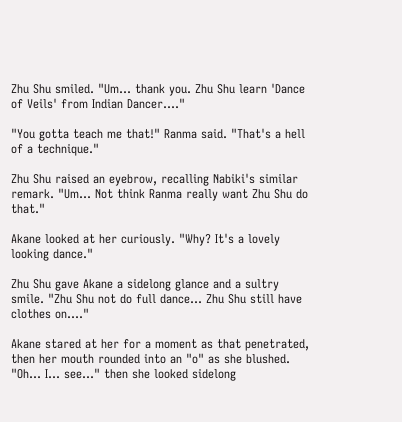Zhu Shu smiled. "Um… thank you. Zhu Shu learn 'Dance of Veils' from Indian Dancer…."

"You gotta teach me that!" Ranma said. "That's a hell of a technique."

Zhu Shu raised an eyebrow, recalling Nabiki's similar remark. "Um… Not think Ranma really want Zhu Shu do that."

Akane looked at her curiously. "Why? It's a lovely looking dance."

Zhu Shu gave Akane a sidelong glance and a sultry smile. "Zhu Shu not do full dance… Zhu Shu still have clothes on…."

Akane stared at her for a moment as that penetrated, then her mouth rounded into an "o" as she blushed. "Oh… I… see…" then she looked sidelong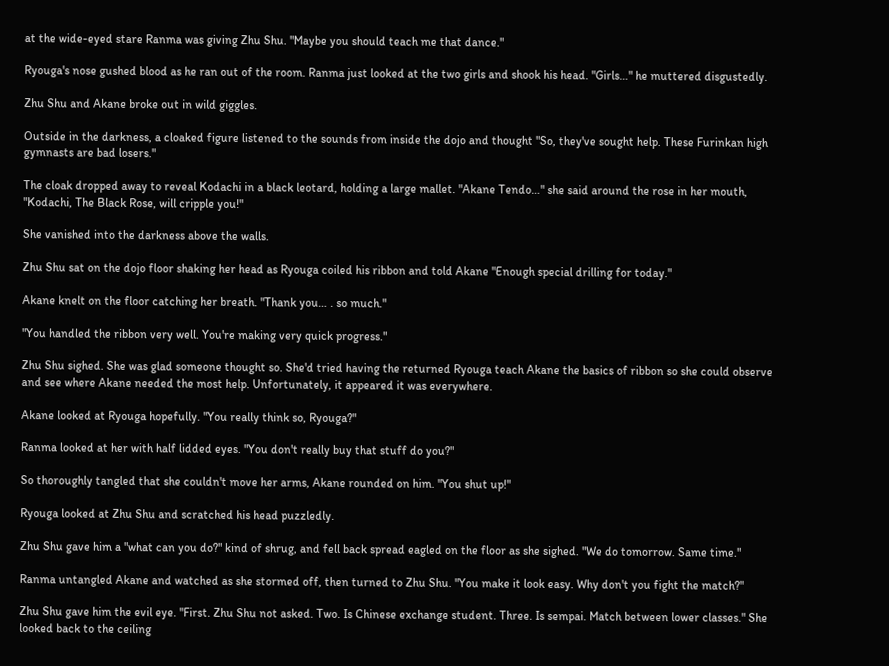at the wide-eyed stare Ranma was giving Zhu Shu. "Maybe you should teach me that dance."

Ryouga's nose gushed blood as he ran out of the room. Ranma just looked at the two girls and shook his head. "Girls…" he muttered disgustedly.

Zhu Shu and Akane broke out in wild giggles.

Outside in the darkness, a cloaked figure listened to the sounds from inside the dojo and thought "So, they've sought help. These Furinkan high gymnasts are bad losers."

The cloak dropped away to reveal Kodachi in a black leotard, holding a large mallet. "Akane Tendo…" she said around the rose in her mouth, "Kodachi, The Black Rose, will cripple you!"

She vanished into the darkness above the walls.

Zhu Shu sat on the dojo floor shaking her head as Ryouga coiled his ribbon and told Akane "Enough special drilling for today."

Akane knelt on the floor catching her breath. "Thank you… . so much."

"You handled the ribbon very well. You're making very quick progress."

Zhu Shu sighed. She was glad someone thought so. She'd tried having the returned Ryouga teach Akane the basics of ribbon so she could observe and see where Akane needed the most help. Unfortunately, it appeared it was everywhere.

Akane looked at Ryouga hopefully. "You really think so, Ryouga?"

Ranma looked at her with half lidded eyes. "You don't really buy that stuff do you?"

So thoroughly tangled that she couldn't move her arms, Akane rounded on him. "You shut up!"

Ryouga looked at Zhu Shu and scratched his head puzzledly.

Zhu Shu gave him a "what can you do?" kind of shrug, and fell back spread eagled on the floor as she sighed. "We do tomorrow. Same time."

Ranma untangled Akane and watched as she stormed off, then turned to Zhu Shu. "You make it look easy. Why don't you fight the match?"

Zhu Shu gave him the evil eye. "First. Zhu Shu not asked. Two. Is Chinese exchange student. Three. Is sempai. Match between lower classes." She looked back to the ceiling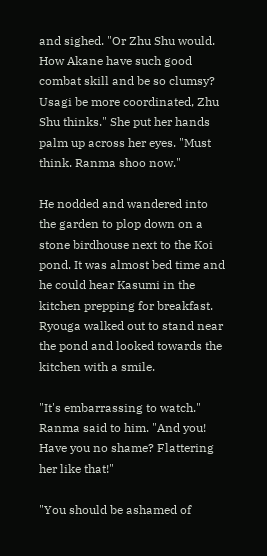and sighed. "Or Zhu Shu would. How Akane have such good combat skill and be so clumsy? Usagi be more coordinated, Zhu Shu thinks." She put her hands palm up across her eyes. "Must think. Ranma shoo now."

He nodded and wandered into the garden to plop down on a stone birdhouse next to the Koi pond. It was almost bed time and he could hear Kasumi in the kitchen prepping for breakfast. Ryouga walked out to stand near the pond and looked towards the kitchen with a smile.

"It's embarrassing to watch." Ranma said to him. "And you! Have you no shame? Flattering her like that!"

"You should be ashamed of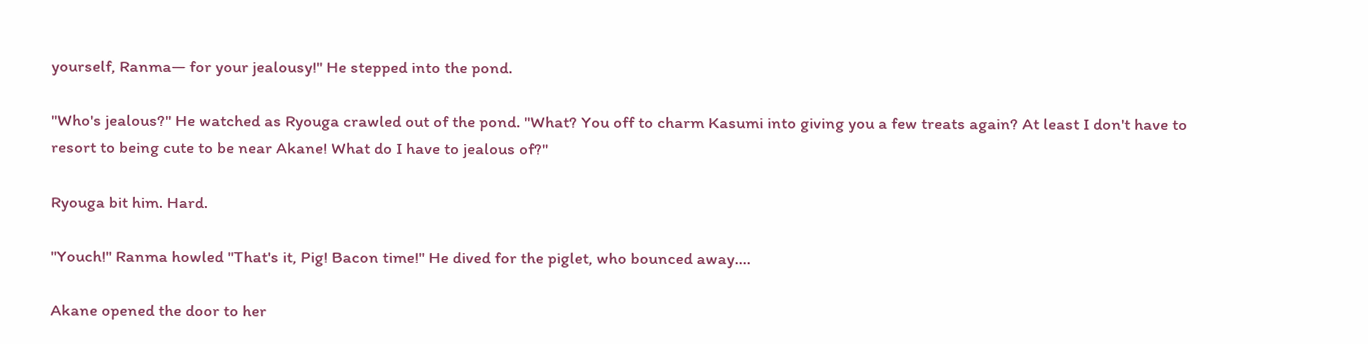yourself, Ranma— for your jealousy!" He stepped into the pond.

"Who's jealous?" He watched as Ryouga crawled out of the pond. "What? You off to charm Kasumi into giving you a few treats again? At least I don't have to resort to being cute to be near Akane! What do I have to jealous of?"

Ryouga bit him. Hard.

"Youch!" Ranma howled "That's it, Pig! Bacon time!" He dived for the piglet, who bounced away….

Akane opened the door to her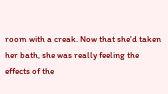room with a creak. Now that she'd taken her bath, she was really feeling the effects of the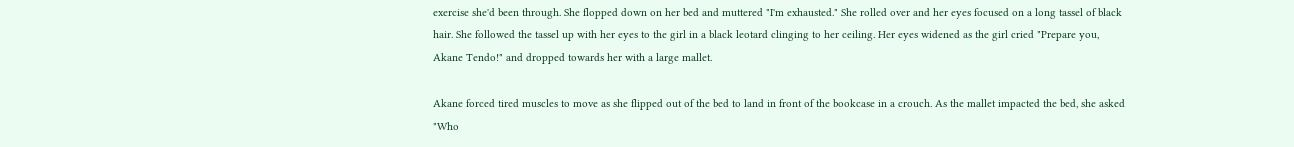exercise she'd been through. She flopped down on her bed and muttered "I'm exhausted." She rolled over and her eyes focused on a long tassel of black hair. She followed the tassel up with her eyes to the girl in a black leotard clinging to her ceiling. Her eyes widened as the girl cried "Prepare you, Akane Tendo!" and dropped towards her with a large mallet.

Akane forced tired muscles to move as she flipped out of the bed to land in front of the bookcase in a crouch. As the mallet impacted the bed, she asked "Who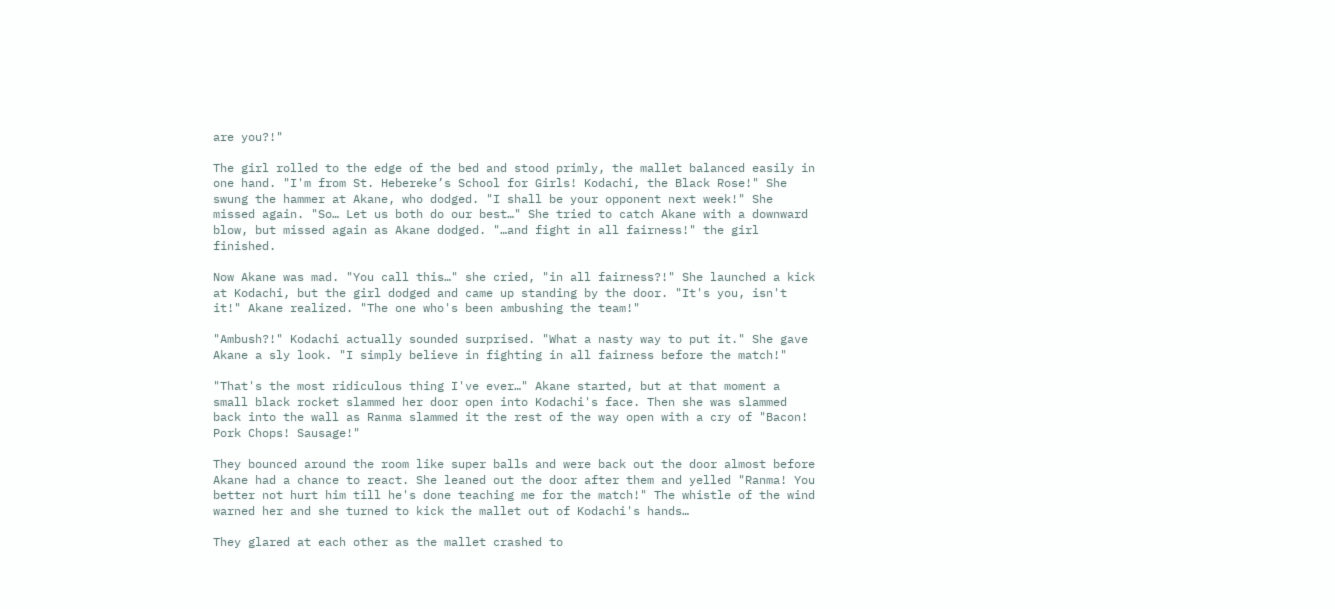are you?!"

The girl rolled to the edge of the bed and stood primly, the mallet balanced easily in one hand. "I'm from St. Hebereke’s School for Girls! Kodachi, the Black Rose!" She swung the hammer at Akane, who dodged. "I shall be your opponent next week!" She missed again. "So… Let us both do our best…" She tried to catch Akane with a downward blow, but missed again as Akane dodged. "…and fight in all fairness!" the girl finished.

Now Akane was mad. "You call this…" she cried, "in all fairness?!" She launched a kick at Kodachi, but the girl dodged and came up standing by the door. "It's you, isn't it!" Akane realized. "The one who's been ambushing the team!"

"Ambush?!" Kodachi actually sounded surprised. "What a nasty way to put it." She gave Akane a sly look. "I simply believe in fighting in all fairness before the match!"

"That's the most ridiculous thing I've ever…" Akane started, but at that moment a small black rocket slammed her door open into Kodachi's face. Then she was slammed back into the wall as Ranma slammed it the rest of the way open with a cry of "Bacon! Pork Chops! Sausage!"

They bounced around the room like super balls and were back out the door almost before Akane had a chance to react. She leaned out the door after them and yelled "Ranma! You better not hurt him till he's done teaching me for the match!" The whistle of the wind warned her and she turned to kick the mallet out of Kodachi's hands…

They glared at each other as the mallet crashed to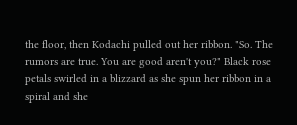the floor, then Kodachi pulled out her ribbon. "So. The rumors are true. You are good aren't you?" Black rose petals swirled in a blizzard as she spun her ribbon in a spiral and she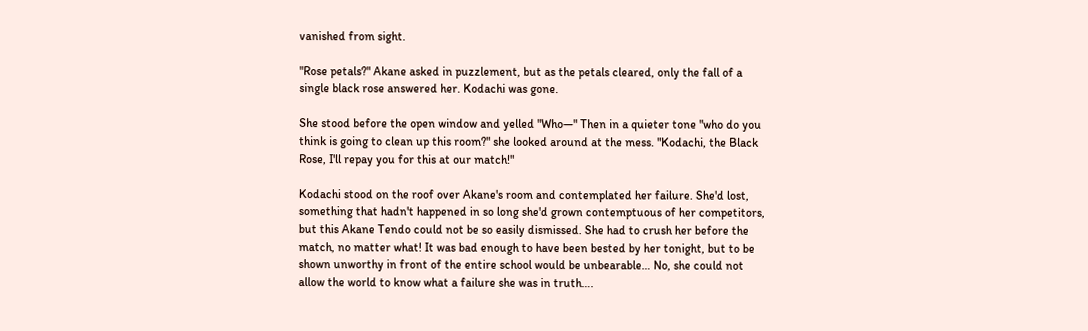vanished from sight.

"Rose petals?" Akane asked in puzzlement, but as the petals cleared, only the fall of a single black rose answered her. Kodachi was gone.

She stood before the open window and yelled "Who—" Then in a quieter tone "who do you think is going to clean up this room?" she looked around at the mess. "Kodachi, the Black Rose, I'll repay you for this at our match!"

Kodachi stood on the roof over Akane's room and contemplated her failure. She'd lost, something that hadn't happened in so long she'd grown contemptuous of her competitors, but this Akane Tendo could not be so easily dismissed. She had to crush her before the match, no matter what! It was bad enough to have been bested by her tonight, but to be shown unworthy in front of the entire school would be unbearable… No, she could not allow the world to know what a failure she was in truth….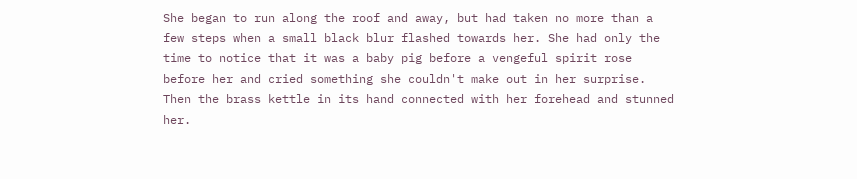She began to run along the roof and away, but had taken no more than a few steps when a small black blur flashed towards her. She had only the time to notice that it was a baby pig before a vengeful spirit rose before her and cried something she couldn't make out in her surprise. Then the brass kettle in its hand connected with her forehead and stunned her.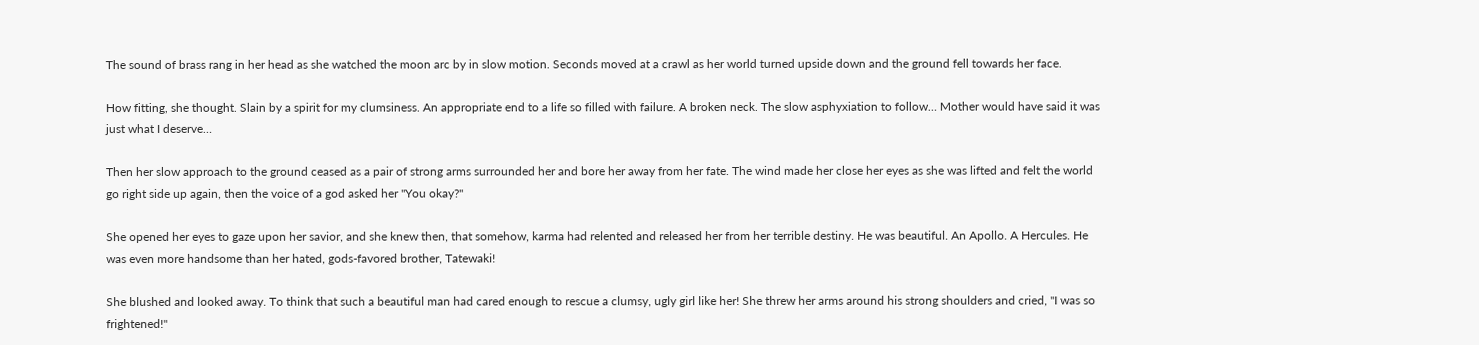The sound of brass rang in her head as she watched the moon arc by in slow motion. Seconds moved at a crawl as her world turned upside down and the ground fell towards her face.

How fitting, she thought. Slain by a spirit for my clumsiness. An appropriate end to a life so filled with failure. A broken neck. The slow asphyxiation to follow… Mother would have said it was just what I deserve…

Then her slow approach to the ground ceased as a pair of strong arms surrounded her and bore her away from her fate. The wind made her close her eyes as she was lifted and felt the world go right side up again, then the voice of a god asked her "You okay?"

She opened her eyes to gaze upon her savior, and she knew then, that somehow, karma had relented and released her from her terrible destiny. He was beautiful. An Apollo. A Hercules. He was even more handsome than her hated, gods-favored brother, Tatewaki!

She blushed and looked away. To think that such a beautiful man had cared enough to rescue a clumsy, ugly girl like her! She threw her arms around his strong shoulders and cried, "I was so frightened!"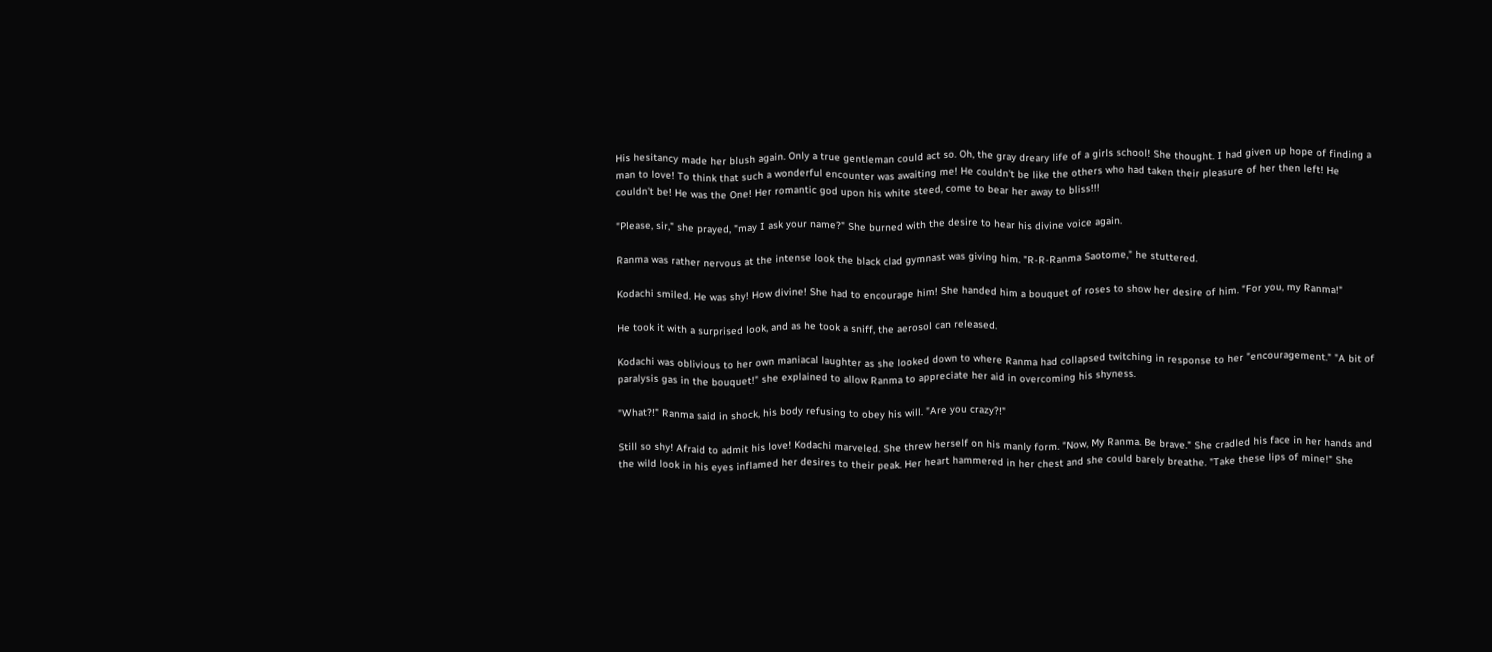His hesitancy made her blush again. Only a true gentleman could act so. Oh, the gray dreary life of a girls school! She thought. I had given up hope of finding a man to love! To think that such a wonderful encounter was awaiting me! He couldn't be like the others who had taken their pleasure of her then left! He couldn't be! He was the One! Her romantic god upon his white steed, come to bear her away to bliss!!!

"Please, sir," she prayed, "may I ask your name?" She burned with the desire to hear his divine voice again.

Ranma was rather nervous at the intense look the black clad gymnast was giving him. "R-R-Ranma Saotome," he stuttered.

Kodachi smiled. He was shy! How divine! She had to encourage him! She handed him a bouquet of roses to show her desire of him. "For you, my Ranma!"

He took it with a surprised look, and as he took a sniff, the aerosol can released.

Kodachi was oblivious to her own maniacal laughter as she looked down to where Ranma had collapsed twitching in response to her "encouragement." "A bit of paralysis gas in the bouquet!" she explained to allow Ranma to appreciate her aid in overcoming his shyness.

"What?!" Ranma said in shock, his body refusing to obey his will. "Are you crazy?!"

Still so shy! Afraid to admit his love! Kodachi marveled. She threw herself on his manly form. "Now, My Ranma. Be brave." She cradled his face in her hands and the wild look in his eyes inflamed her desires to their peak. Her heart hammered in her chest and she could barely breathe. "Take these lips of mine!" She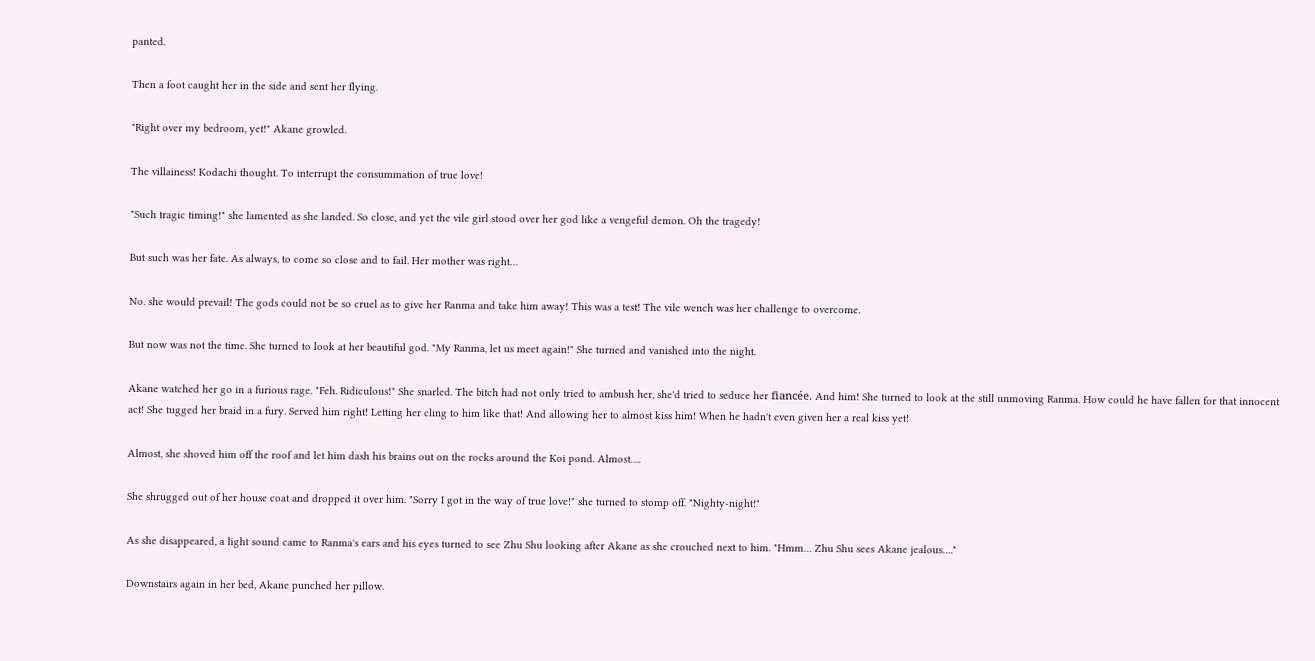panted.

Then a foot caught her in the side and sent her flying.

"Right over my bedroom, yet!" Akane growled.

The villainess! Kodachi thought. To interrupt the consummation of true love!

"Such tragic timing!" she lamented as she landed. So close, and yet the vile girl stood over her god like a vengeful demon. Oh the tragedy!

But such was her fate. As always, to come so close and to fail. Her mother was right…

No. she would prevail! The gods could not be so cruel as to give her Ranma and take him away! This was a test! The vile wench was her challenge to overcome.

But now was not the time. She turned to look at her beautiful god. "My Ranma, let us meet again!" She turned and vanished into the night.

Akane watched her go in a furious rage. "Feh. Ridiculous!" She snarled. The bitch had not only tried to ambush her, she'd tried to seduce her fiancée. And him! She turned to look at the still unmoving Ranma. How could he have fallen for that innocent act! She tugged her braid in a fury. Served him right! Letting her cling to him like that! And allowing her to almost kiss him! When he hadn't even given her a real kiss yet!

Almost, she shoved him off the roof and let him dash his brains out on the rocks around the Koi pond. Almost….

She shrugged out of her house coat and dropped it over him. "Sorry I got in the way of true love!" she turned to stomp off. "Nighty-night!"

As she disappeared, a light sound came to Ranma's ears and his eyes turned to see Zhu Shu looking after Akane as she crouched next to him. "Hmm… Zhu Shu sees Akane jealous…."

Downstairs again in her bed, Akane punched her pillow.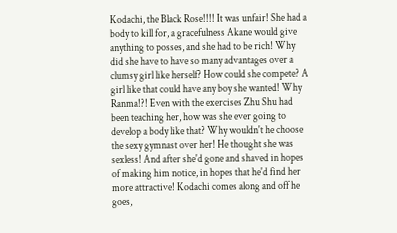Kodachi, the Black Rose!!!! It was unfair! She had a body to kill for, a gracefulness Akane would give anything to posses, and she had to be rich! Why did she have to have so many advantages over a clumsy girl like herself? How could she compete? A girl like that could have any boy she wanted! Why Ranma!?! Even with the exercises Zhu Shu had been teaching her, how was she ever going to develop a body like that? Why wouldn't he choose the sexy gymnast over her! He thought she was sexless! And after she'd gone and shaved in hopes of making him notice, in hopes that he'd find her more attractive! Kodachi comes along and off he goes,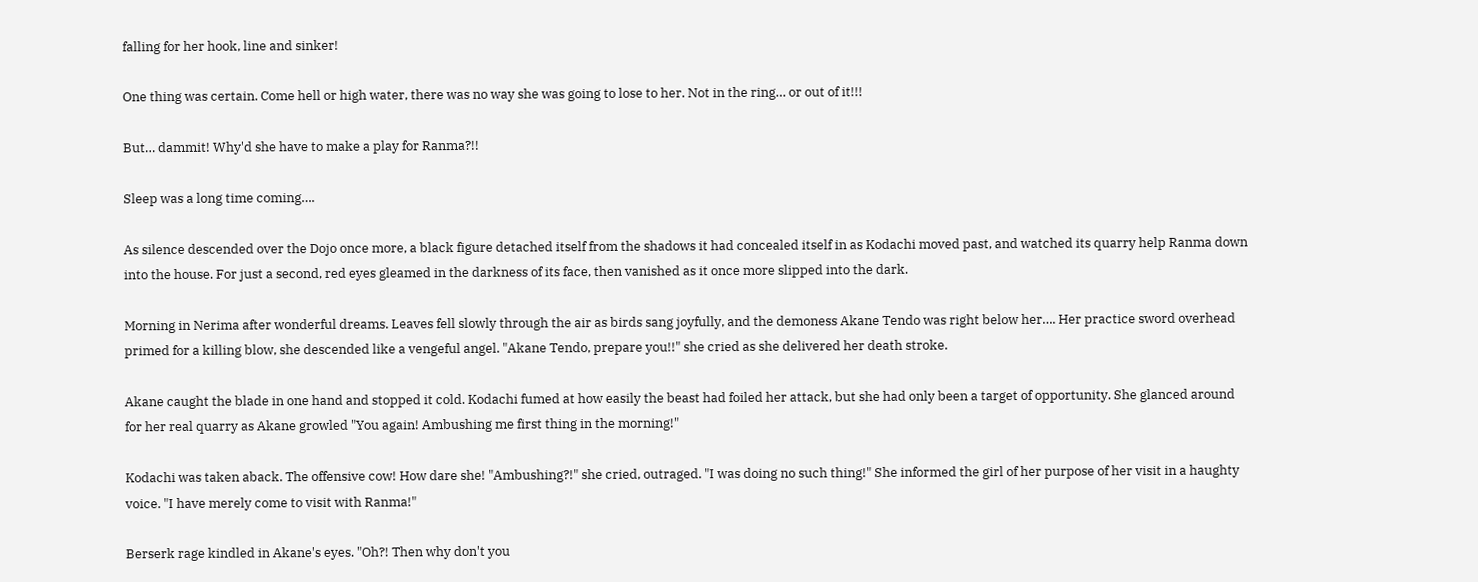falling for her hook, line and sinker!

One thing was certain. Come hell or high water, there was no way she was going to lose to her. Not in the ring… or out of it!!!

But… dammit! Why'd she have to make a play for Ranma?!!

Sleep was a long time coming….

As silence descended over the Dojo once more, a black figure detached itself from the shadows it had concealed itself in as Kodachi moved past, and watched its quarry help Ranma down into the house. For just a second, red eyes gleamed in the darkness of its face, then vanished as it once more slipped into the dark.

Morning in Nerima after wonderful dreams. Leaves fell slowly through the air as birds sang joyfully, and the demoness Akane Tendo was right below her…. Her practice sword overhead primed for a killing blow, she descended like a vengeful angel. "Akane Tendo, prepare you!!" she cried as she delivered her death stroke.

Akane caught the blade in one hand and stopped it cold. Kodachi fumed at how easily the beast had foiled her attack, but she had only been a target of opportunity. She glanced around for her real quarry as Akane growled "You again! Ambushing me first thing in the morning!"

Kodachi was taken aback. The offensive cow! How dare she! "Ambushing?!" she cried, outraged. "I was doing no such thing!" She informed the girl of her purpose of her visit in a haughty voice. "I have merely come to visit with Ranma!"

Berserk rage kindled in Akane's eyes. "Oh?! Then why don't you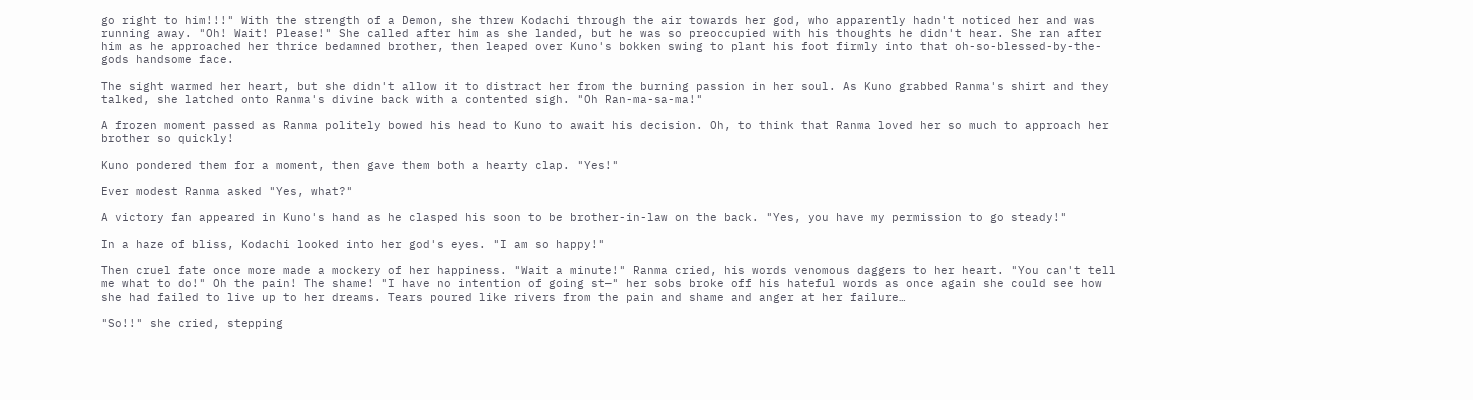go right to him!!!" With the strength of a Demon, she threw Kodachi through the air towards her god, who apparently hadn't noticed her and was running away. "Oh! Wait! Please!" She called after him as she landed, but he was so preoccupied with his thoughts he didn't hear. She ran after him as he approached her thrice bedamned brother, then leaped over Kuno's bokken swing to plant his foot firmly into that oh-so-blessed-by-the-gods handsome face.

The sight warmed her heart, but she didn't allow it to distract her from the burning passion in her soul. As Kuno grabbed Ranma's shirt and they talked, she latched onto Ranma's divine back with a contented sigh. "Oh Ran-ma-sa-ma!"

A frozen moment passed as Ranma politely bowed his head to Kuno to await his decision. Oh, to think that Ranma loved her so much to approach her brother so quickly!

Kuno pondered them for a moment, then gave them both a hearty clap. "Yes!"

Ever modest Ranma asked "Yes, what?"

A victory fan appeared in Kuno's hand as he clasped his soon to be brother-in-law on the back. "Yes, you have my permission to go steady!"

In a haze of bliss, Kodachi looked into her god's eyes. "I am so happy!"

Then cruel fate once more made a mockery of her happiness. "Wait a minute!" Ranma cried, his words venomous daggers to her heart. "You can't tell me what to do!" Oh the pain! The shame! "I have no intention of going st—" her sobs broke off his hateful words as once again she could see how she had failed to live up to her dreams. Tears poured like rivers from the pain and shame and anger at her failure…

"So!!" she cried, stepping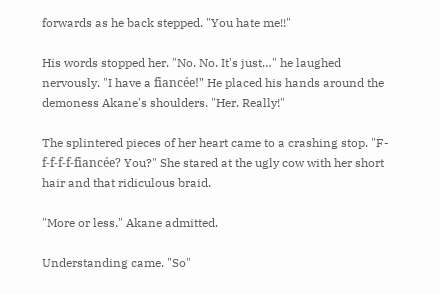forwards as he back stepped. "You hate me!!"

His words stopped her. "No. No. It's just…" he laughed nervously. "I have a fiancée!" He placed his hands around the demoness Akane's shoulders. "Her. Really!"

The splintered pieces of her heart came to a crashing stop. "F-f-f-f-f-fiancée? You?" She stared at the ugly cow with her short hair and that ridiculous braid.

"More or less." Akane admitted.

Understanding came. "So"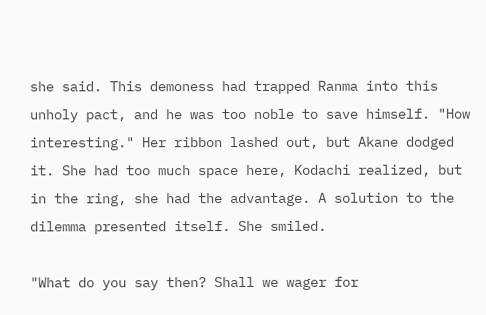she said. This demoness had trapped Ranma into this unholy pact, and he was too noble to save himself. "How interesting." Her ribbon lashed out, but Akane dodged it. She had too much space here, Kodachi realized, but in the ring, she had the advantage. A solution to the dilemma presented itself. She smiled.

"What do you say then? Shall we wager for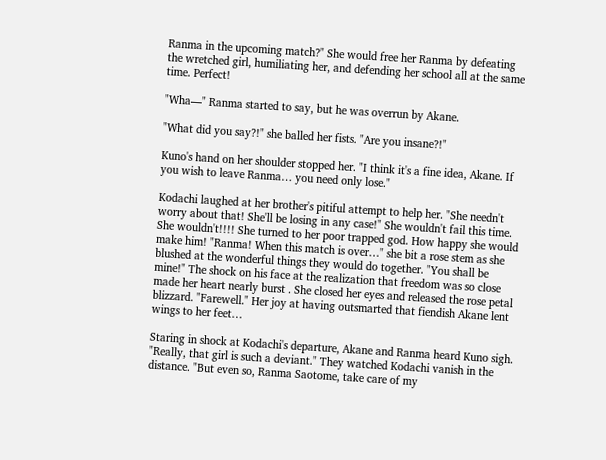Ranma in the upcoming match?" She would free her Ranma by defeating the wretched girl, humiliating her, and defending her school all at the same time. Perfect!

"Wha—" Ranma started to say, but he was overrun by Akane.

"What did you say?!" she balled her fists. "Are you insane?!"

Kuno's hand on her shoulder stopped her. "I think it's a fine idea, Akane. If you wish to leave Ranma… you need only lose."

Kodachi laughed at her brother's pitiful attempt to help her. "She needn't worry about that! She'll be losing in any case!" She wouldn't fail this time. She wouldn't!!!! She turned to her poor trapped god. How happy she would make him! "Ranma! When this match is over…" she bit a rose stem as she blushed at the wonderful things they would do together. "You shall be mine!" The shock on his face at the realization that freedom was so close made her heart nearly burst . She closed her eyes and released the rose petal blizzard. "Farewell." Her joy at having outsmarted that fiendish Akane lent wings to her feet…

Staring in shock at Kodachi's departure, Akane and Ranma heard Kuno sigh. "Really, that girl is such a deviant." They watched Kodachi vanish in the distance. "But even so, Ranma Saotome, take care of my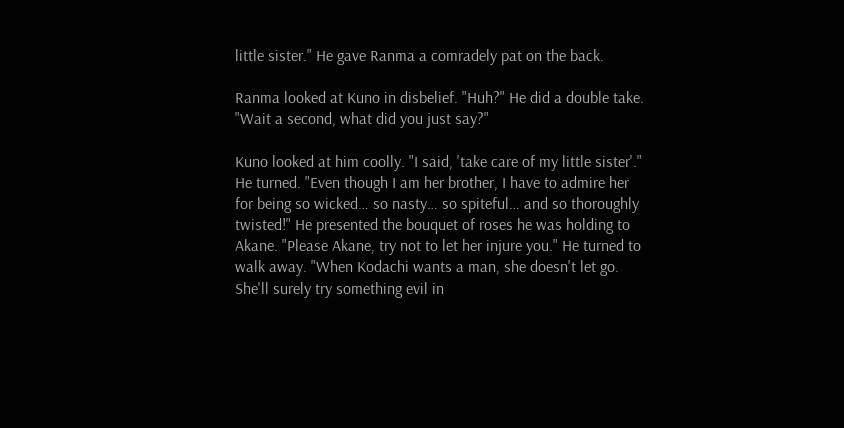little sister." He gave Ranma a comradely pat on the back.

Ranma looked at Kuno in disbelief. "Huh?" He did a double take. "Wait a second, what did you just say?"

Kuno looked at him coolly. "I said, 'take care of my little sister'." He turned. "Even though I am her brother, I have to admire her for being so wicked… so nasty… so spiteful… and so thoroughly twisted!" He presented the bouquet of roses he was holding to Akane. "Please Akane, try not to let her injure you." He turned to walk away. "When Kodachi wants a man, she doesn't let go. She'll surely try something evil in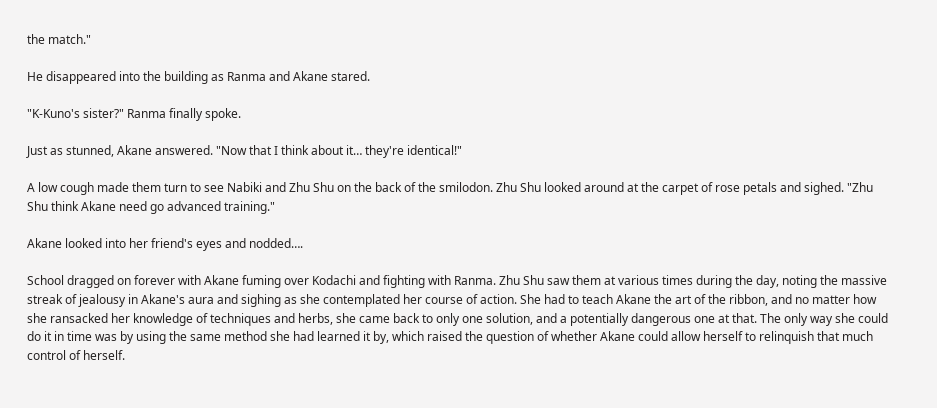the match."

He disappeared into the building as Ranma and Akane stared.

"K-Kuno's sister?" Ranma finally spoke.

Just as stunned, Akane answered. "Now that I think about it… they're identical!"

A low cough made them turn to see Nabiki and Zhu Shu on the back of the smilodon. Zhu Shu looked around at the carpet of rose petals and sighed. "Zhu Shu think Akane need go advanced training."

Akane looked into her friend's eyes and nodded….

School dragged on forever with Akane fuming over Kodachi and fighting with Ranma. Zhu Shu saw them at various times during the day, noting the massive streak of jealousy in Akane's aura and sighing as she contemplated her course of action. She had to teach Akane the art of the ribbon, and no matter how she ransacked her knowledge of techniques and herbs, she came back to only one solution, and a potentially dangerous one at that. The only way she could do it in time was by using the same method she had learned it by, which raised the question of whether Akane could allow herself to relinquish that much control of herself.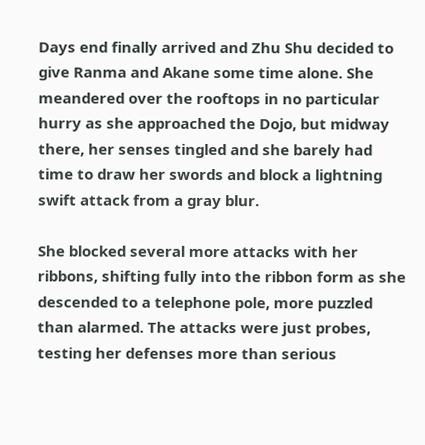Days end finally arrived and Zhu Shu decided to give Ranma and Akane some time alone. She meandered over the rooftops in no particular hurry as she approached the Dojo, but midway there, her senses tingled and she barely had time to draw her swords and block a lightning swift attack from a gray blur.

She blocked several more attacks with her ribbons, shifting fully into the ribbon form as she descended to a telephone pole, more puzzled than alarmed. The attacks were just probes, testing her defenses more than serious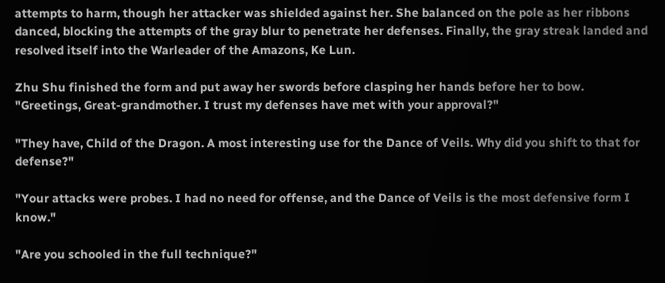attempts to harm, though her attacker was shielded against her. She balanced on the pole as her ribbons danced, blocking the attempts of the gray blur to penetrate her defenses. Finally, the gray streak landed and resolved itself into the Warleader of the Amazons, Ke Lun.

Zhu Shu finished the form and put away her swords before clasping her hands before her to bow. "Greetings, Great-grandmother. I trust my defenses have met with your approval?"

"They have, Child of the Dragon. A most interesting use for the Dance of Veils. Why did you shift to that for defense?"

"Your attacks were probes. I had no need for offense, and the Dance of Veils is the most defensive form I know."

"Are you schooled in the full technique?"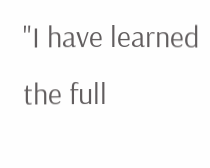"I have learned the full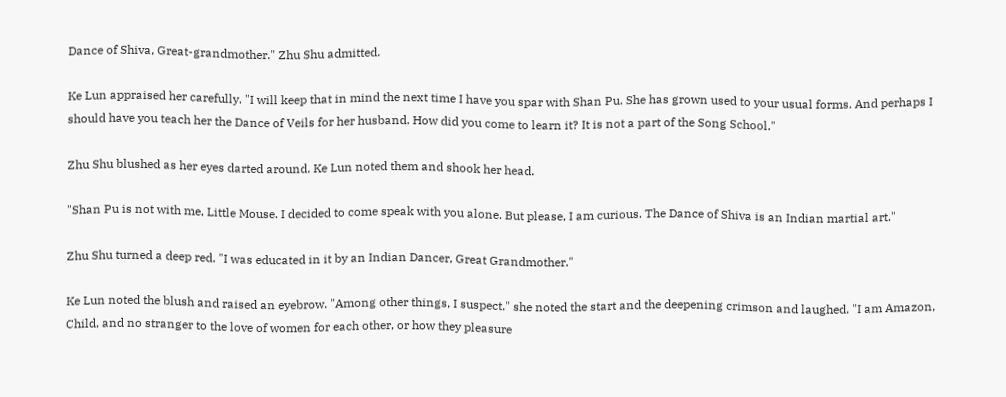Dance of Shiva, Great-grandmother." Zhu Shu admitted.

Ke Lun appraised her carefully. "I will keep that in mind the next time I have you spar with Shan Pu. She has grown used to your usual forms. And perhaps I should have you teach her the Dance of Veils for her husband. How did you come to learn it? It is not a part of the Song School."

Zhu Shu blushed as her eyes darted around. Ke Lun noted them and shook her head.

"Shan Pu is not with me, Little Mouse. I decided to come speak with you alone. But please, I am curious. The Dance of Shiva is an Indian martial art."

Zhu Shu turned a deep red. "I was educated in it by an Indian Dancer, Great Grandmother."

Ke Lun noted the blush and raised an eyebrow. "Among other things, I suspect." she noted the start and the deepening crimson and laughed. "I am Amazon, Child, and no stranger to the love of women for each other, or how they pleasure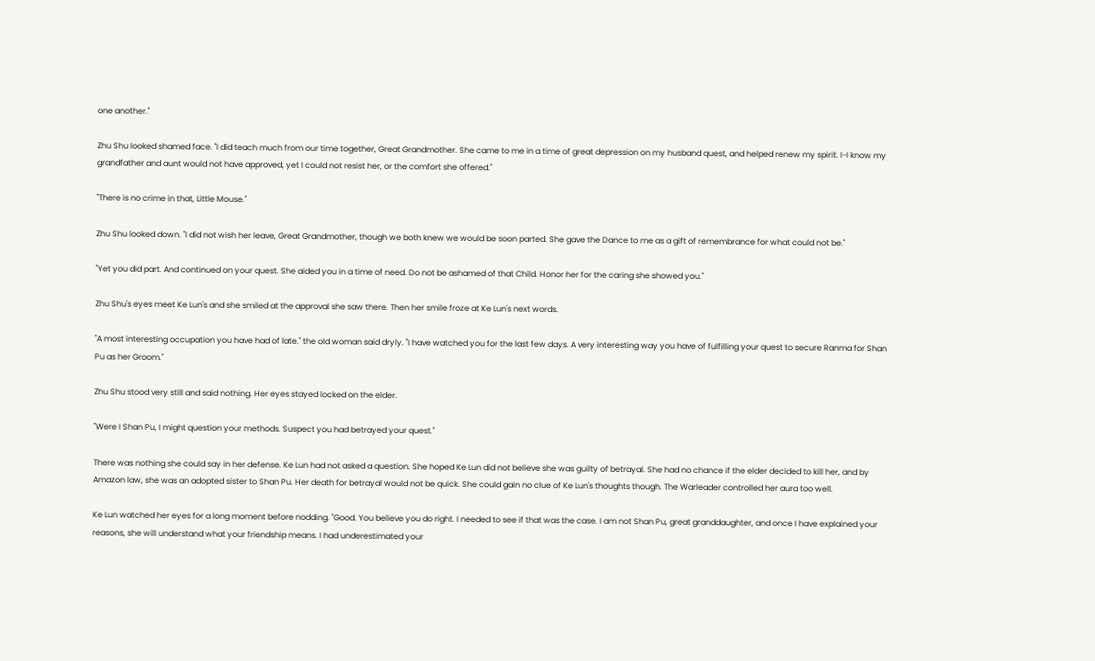one another."

Zhu Shu looked shamed face. "I did teach much from our time together, Great Grandmother. She came to me in a time of great depression on my husband quest, and helped renew my spirit. I-I know my grandfather and aunt would not have approved, yet I could not resist her, or the comfort she offered."

"There is no crime in that, Little Mouse."

Zhu Shu looked down. "I did not wish her leave, Great Grandmother, though we both knew we would be soon parted. She gave the Dance to me as a gift of remembrance for what could not be."

"Yet you did part. And continued on your quest. She aided you in a time of need. Do not be ashamed of that Child. Honor her for the caring she showed you."

Zhu Shu's eyes meet Ke Lun's and she smiled at the approval she saw there. Then her smile froze at Ke Lun's next words.

"A most interesting occupation you have had of late." the old woman said dryly. "I have watched you for the last few days. A very interesting way you have of fulfilling your quest to secure Ranma for Shan Pu as her Groom."

Zhu Shu stood very still and said nothing. Her eyes stayed locked on the elder.

"Were I Shan Pu, I might question your methods. Suspect you had betrayed your quest."

There was nothing she could say in her defense. Ke Lun had not asked a question. She hoped Ke Lun did not believe she was guilty of betrayal. She had no chance if the elder decided to kill her, and by Amazon law, she was an adopted sister to Shan Pu. Her death for betrayal would not be quick. She could gain no clue of Ke Lun's thoughts though. The Warleader controlled her aura too well.

Ke Lun watched her eyes for a long moment before nodding. "Good. You believe you do right. I needed to see if that was the case. I am not Shan Pu, great granddaughter, and once I have explained your reasons, she will understand what your friendship means. I had underestimated your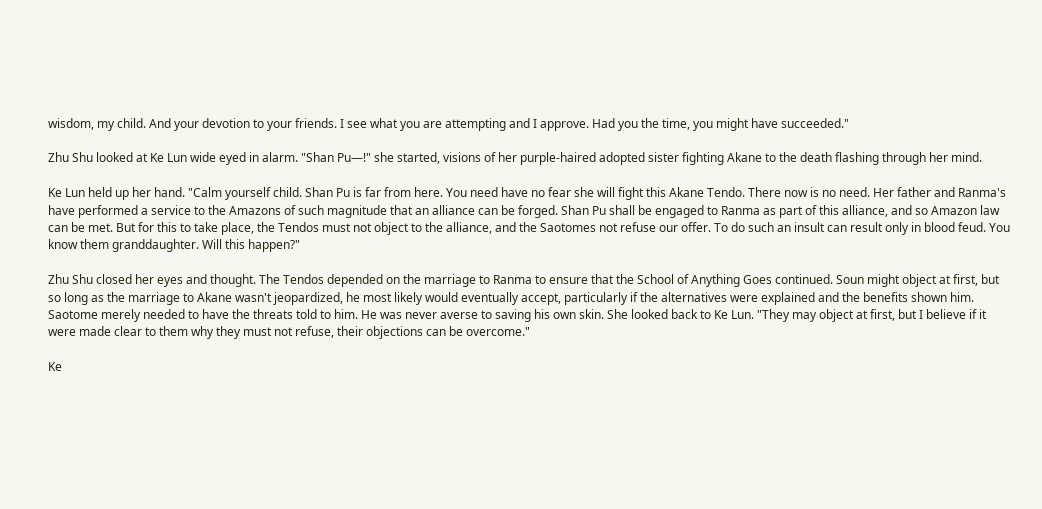wisdom, my child. And your devotion to your friends. I see what you are attempting and I approve. Had you the time, you might have succeeded."

Zhu Shu looked at Ke Lun wide eyed in alarm. "Shan Pu—!" she started, visions of her purple-haired adopted sister fighting Akane to the death flashing through her mind.

Ke Lun held up her hand. "Calm yourself child. Shan Pu is far from here. You need have no fear she will fight this Akane Tendo. There now is no need. Her father and Ranma's have performed a service to the Amazons of such magnitude that an alliance can be forged. Shan Pu shall be engaged to Ranma as part of this alliance, and so Amazon law can be met. But for this to take place, the Tendos must not object to the alliance, and the Saotomes not refuse our offer. To do such an insult can result only in blood feud. You know them granddaughter. Will this happen?"

Zhu Shu closed her eyes and thought. The Tendos depended on the marriage to Ranma to ensure that the School of Anything Goes continued. Soun might object at first, but so long as the marriage to Akane wasn't jeopardized, he most likely would eventually accept, particularly if the alternatives were explained and the benefits shown him. Saotome merely needed to have the threats told to him. He was never averse to saving his own skin. She looked back to Ke Lun. "They may object at first, but I believe if it were made clear to them why they must not refuse, their objections can be overcome."

Ke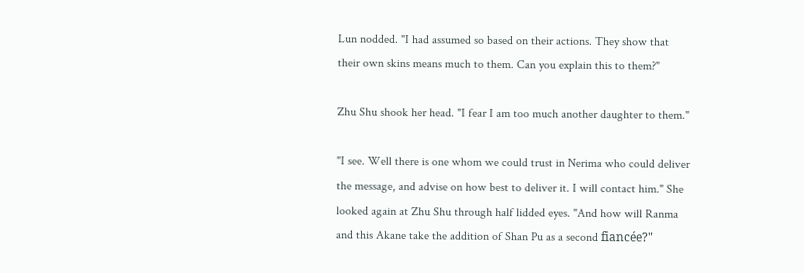Lun nodded. "I had assumed so based on their actions. They show that their own skins means much to them. Can you explain this to them?"

Zhu Shu shook her head. "I fear I am too much another daughter to them."

"I see. Well there is one whom we could trust in Nerima who could deliver the message, and advise on how best to deliver it. I will contact him." She looked again at Zhu Shu through half lidded eyes. "And how will Ranma and this Akane take the addition of Shan Pu as a second fiancée?"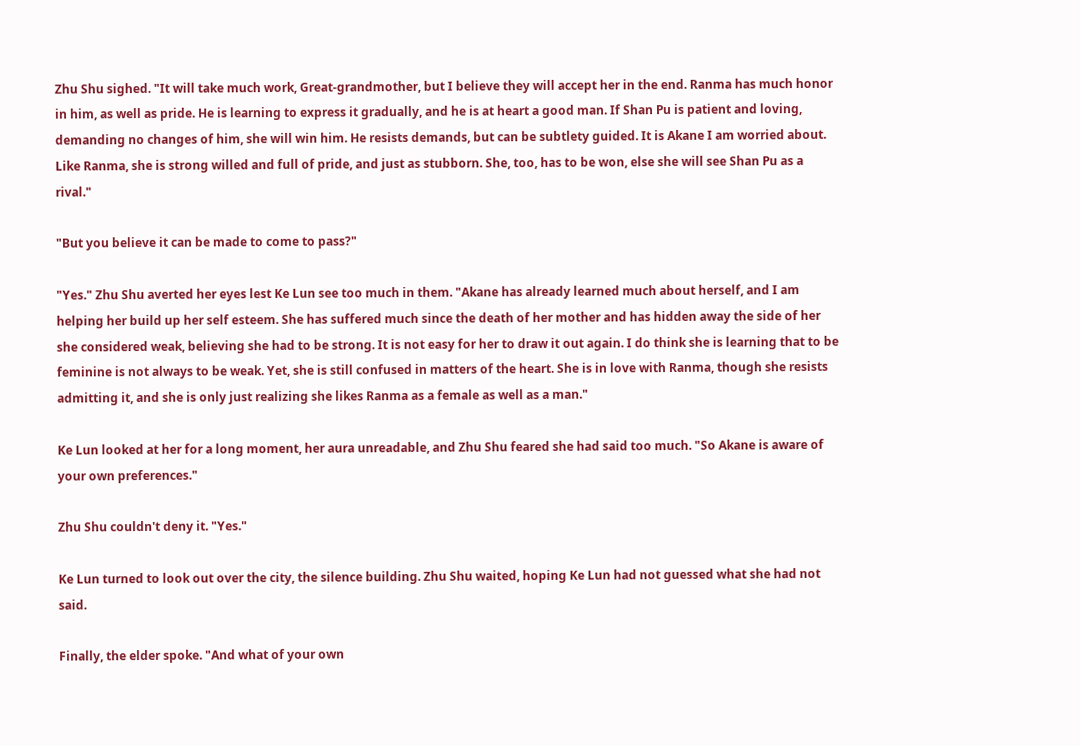Zhu Shu sighed. "It will take much work, Great-grandmother, but I believe they will accept her in the end. Ranma has much honor in him, as well as pride. He is learning to express it gradually, and he is at heart a good man. If Shan Pu is patient and loving, demanding no changes of him, she will win him. He resists demands, but can be subtlety guided. It is Akane I am worried about. Like Ranma, she is strong willed and full of pride, and just as stubborn. She, too, has to be won, else she will see Shan Pu as a rival."

"But you believe it can be made to come to pass?"

"Yes." Zhu Shu averted her eyes lest Ke Lun see too much in them. "Akane has already learned much about herself, and I am helping her build up her self esteem. She has suffered much since the death of her mother and has hidden away the side of her she considered weak, believing she had to be strong. It is not easy for her to draw it out again. I do think she is learning that to be feminine is not always to be weak. Yet, she is still confused in matters of the heart. She is in love with Ranma, though she resists admitting it, and she is only just realizing she likes Ranma as a female as well as a man."

Ke Lun looked at her for a long moment, her aura unreadable, and Zhu Shu feared she had said too much. "So Akane is aware of your own preferences."

Zhu Shu couldn't deny it. "Yes."

Ke Lun turned to look out over the city, the silence building. Zhu Shu waited, hoping Ke Lun had not guessed what she had not said.

Finally, the elder spoke. "And what of your own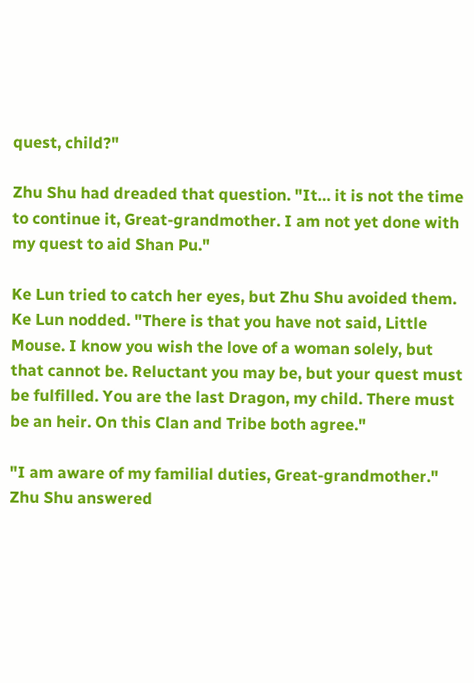quest, child?"

Zhu Shu had dreaded that question. "It… it is not the time to continue it, Great-grandmother. I am not yet done with my quest to aid Shan Pu."

Ke Lun tried to catch her eyes, but Zhu Shu avoided them. Ke Lun nodded. "There is that you have not said, Little Mouse. I know you wish the love of a woman solely, but that cannot be. Reluctant you may be, but your quest must be fulfilled. You are the last Dragon, my child. There must be an heir. On this Clan and Tribe both agree."

"I am aware of my familial duties, Great-grandmother." Zhu Shu answered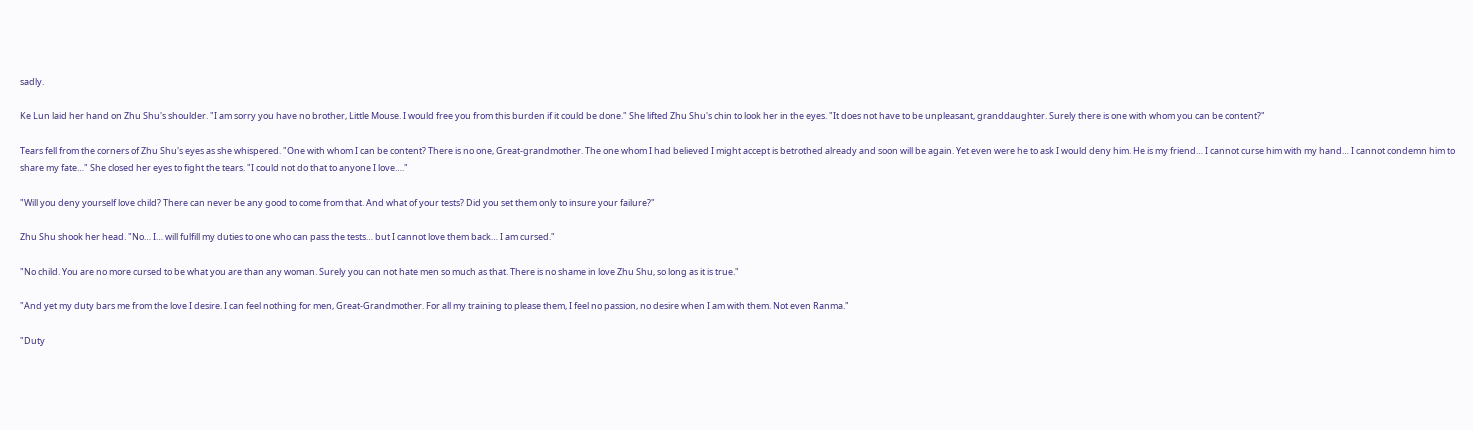sadly.

Ke Lun laid her hand on Zhu Shu's shoulder. "I am sorry you have no brother, Little Mouse. I would free you from this burden if it could be done." She lifted Zhu Shu's chin to look her in the eyes. "It does not have to be unpleasant, granddaughter. Surely there is one with whom you can be content?"

Tears fell from the corners of Zhu Shu's eyes as she whispered. "One with whom I can be content? There is no one, Great-grandmother. The one whom I had believed I might accept is betrothed already and soon will be again. Yet even were he to ask I would deny him. He is my friend… I cannot curse him with my hand… I cannot condemn him to share my fate…" She closed her eyes to fight the tears. "I could not do that to anyone I love…."

"Will you deny yourself love child? There can never be any good to come from that. And what of your tests? Did you set them only to insure your failure?"

Zhu Shu shook her head. "No… I… will fulfill my duties to one who can pass the tests… but I cannot love them back… I am cursed."

"No child. You are no more cursed to be what you are than any woman. Surely you can not hate men so much as that. There is no shame in love Zhu Shu, so long as it is true."

"And yet my duty bars me from the love I desire. I can feel nothing for men, Great-Grandmother. For all my training to please them, I feel no passion, no desire when I am with them. Not even Ranma."

"Duty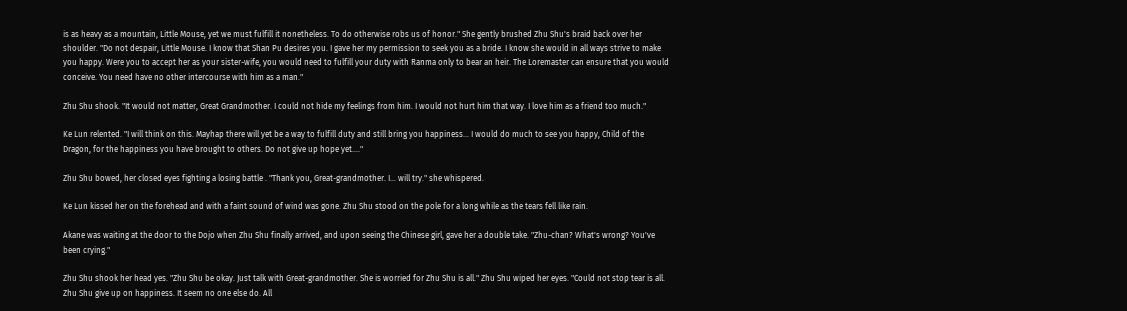is as heavy as a mountain, Little Mouse, yet we must fulfill it nonetheless. To do otherwise robs us of honor." She gently brushed Zhu Shu's braid back over her shoulder. "Do not despair, Little Mouse. I know that Shan Pu desires you. I gave her my permission to seek you as a bride. I know she would in all ways strive to make you happy. Were you to accept her as your sister-wife, you would need to fulfill your duty with Ranma only to bear an heir. The Loremaster can ensure that you would conceive. You need have no other intercourse with him as a man."

Zhu Shu shook. "It would not matter, Great Grandmother. I could not hide my feelings from him. I would not hurt him that way. I love him as a friend too much."

Ke Lun relented. "I will think on this. Mayhap there will yet be a way to fulfill duty and still bring you happiness… I would do much to see you happy, Child of the Dragon, for the happiness you have brought to others. Do not give up hope yet…."

Zhu Shu bowed, her closed eyes fighting a losing battle . "Thank you, Great-grandmother. I… will try." she whispered.

Ke Lun kissed her on the forehead and with a faint sound of wind was gone. Zhu Shu stood on the pole for a long while as the tears fell like rain.

Akane was waiting at the door to the Dojo when Zhu Shu finally arrived, and upon seeing the Chinese girl, gave her a double take. "Zhu-chan? What's wrong? You've been crying."

Zhu Shu shook her head yes. "Zhu Shu be okay. Just talk with Great-grandmother. She is worried for Zhu Shu is all." Zhu Shu wiped her eyes. "Could not stop tear is all. Zhu Shu give up on happiness. It seem no one else do. All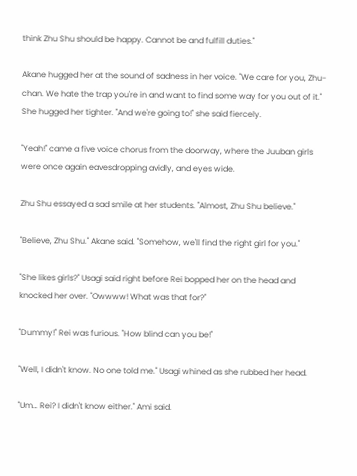think Zhu Shu should be happy. Cannot be and fulfill duties."

Akane hugged her at the sound of sadness in her voice. "We care for you, Zhu-chan. We hate the trap you're in and want to find some way for you out of it." She hugged her tighter. "And we're going to!" she said fiercely.

"Yeah!" came a five voice chorus from the doorway, where the Juuban girls were once again eavesdropping avidly, and eyes wide.

Zhu Shu essayed a sad smile at her students. "Almost, Zhu Shu believe."

"Believe, Zhu Shu." Akane said. "Somehow, we'll find the right girl for you."

"She likes girls?" Usagi said right before Rei bopped her on the head and knocked her over. "Owwww! What was that for?"

"Dummy!" Rei was furious. "How blind can you be!"

"Well, I didn't know. No one told me." Usagi whined as she rubbed her head.

"Um… Rei? I didn't know either." Ami said.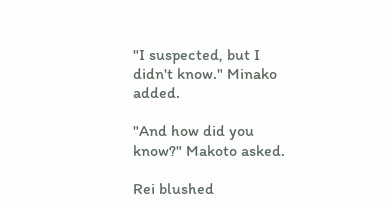"I suspected, but I didn't know." Minako added.

"And how did you know?" Makoto asked.

Rei blushed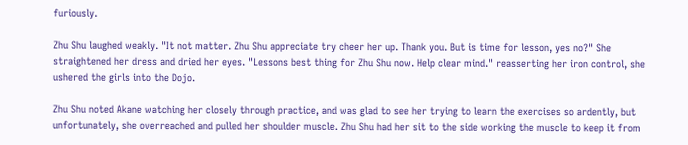furiously.

Zhu Shu laughed weakly. "It not matter. Zhu Shu appreciate try cheer her up. Thank you. But is time for lesson, yes no?" She straightened her dress and dried her eyes. "Lessons best thing for Zhu Shu now. Help clear mind." reasserting her iron control, she ushered the girls into the Dojo.

Zhu Shu noted Akane watching her closely through practice, and was glad to see her trying to learn the exercises so ardently, but unfortunately, she overreached and pulled her shoulder muscle. Zhu Shu had her sit to the side working the muscle to keep it from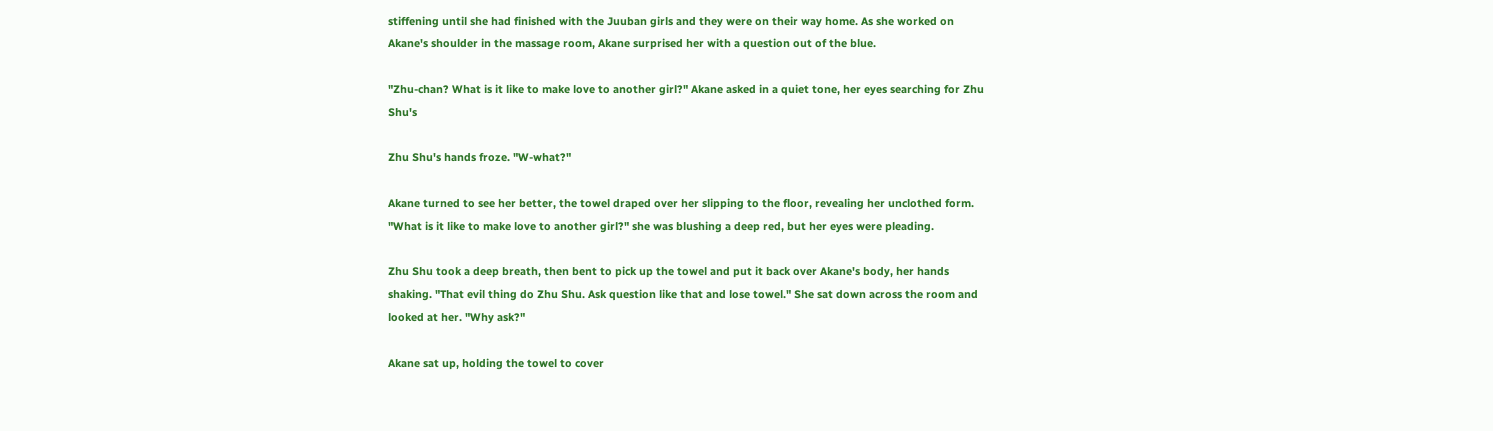stiffening until she had finished with the Juuban girls and they were on their way home. As she worked on Akane's shoulder in the massage room, Akane surprised her with a question out of the blue.

"Zhu-chan? What is it like to make love to another girl?" Akane asked in a quiet tone, her eyes searching for Zhu Shu's

Zhu Shu's hands froze. "W-what?"

Akane turned to see her better, the towel draped over her slipping to the floor, revealing her unclothed form. "What is it like to make love to another girl?" she was blushing a deep red, but her eyes were pleading.

Zhu Shu took a deep breath, then bent to pick up the towel and put it back over Akane's body, her hands shaking. "That evil thing do Zhu Shu. Ask question like that and lose towel." She sat down across the room and looked at her. "Why ask?"

Akane sat up, holding the towel to cover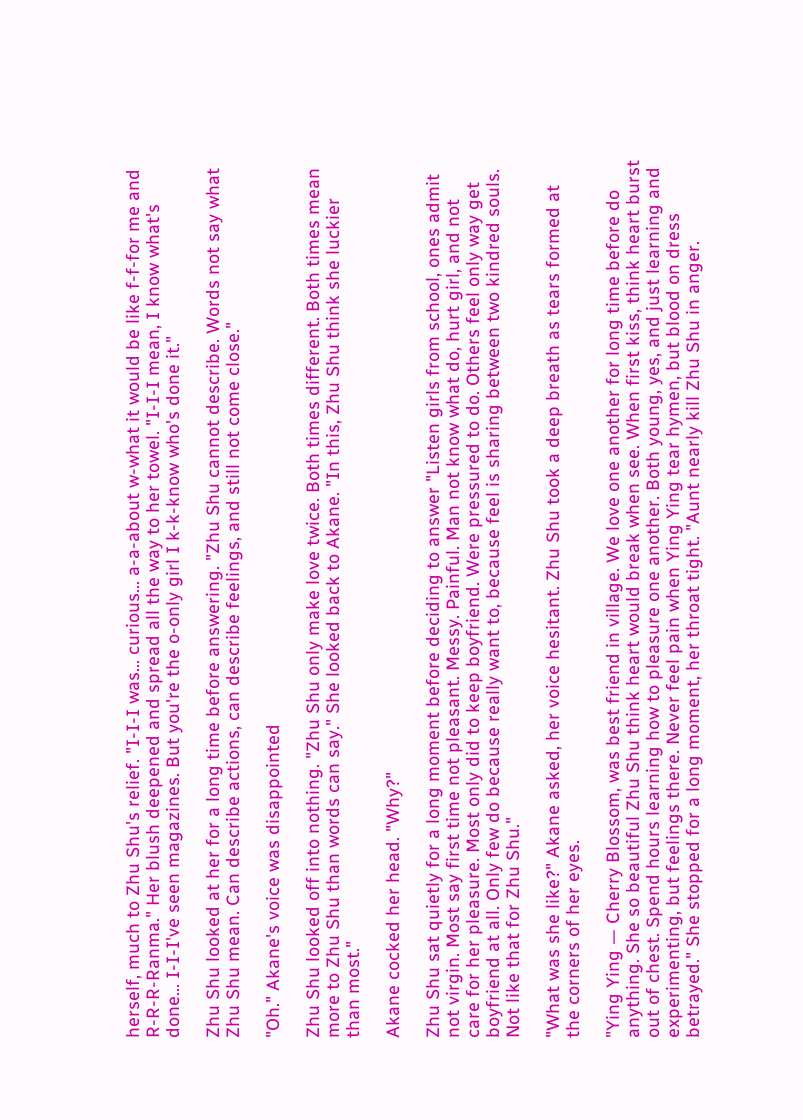herself, much to Zhu Shu's relief. "I-I-I was… curious… a-a-about w-what it would be like f-f-for me and R-R-R-Ranma." Her blush deepened and spread all the way to her towel. "I-I-I mean, I know what's done… I-I-I've seen magazines. But you're the o-only girl I k-k-know who's done it."

Zhu Shu looked at her for a long time before answering. "Zhu Shu cannot describe. Words not say what Zhu Shu mean. Can describe actions, can describe feelings, and still not come close."

"Oh." Akane's voice was disappointed

Zhu Shu looked off into nothing. "Zhu Shu only make love twice. Both times different. Both times mean more to Zhu Shu than words can say." She looked back to Akane. "In this, Zhu Shu think she luckier than most."

Akane cocked her head. "Why?"

Zhu Shu sat quietly for a long moment before deciding to answer "Listen girls from school, ones admit not virgin. Most say first time not pleasant. Messy. Painful. Man not know what do, hurt girl, and not care for her pleasure. Most only did to keep boyfriend. Were pressured to do. Others feel only way get boyfriend at all. Only few do because really want to, because feel is sharing between two kindred souls. Not like that for Zhu Shu."

"What was she like?" Akane asked, her voice hesitant. Zhu Shu took a deep breath as tears formed at the corners of her eyes.

"Ying Ying — Cherry Blossom, was best friend in village. We love one another for long time before do anything. She so beautiful Zhu Shu think heart would break when see. When first kiss, think heart burst out of chest. Spend hours learning how to pleasure one another. Both young, yes, and just learning and experimenting, but feelings there. Never feel pain when Ying Ying tear hymen, but blood on dress betrayed." She stopped for a long moment, her throat tight. "Aunt nearly kill Zhu Shu in anger.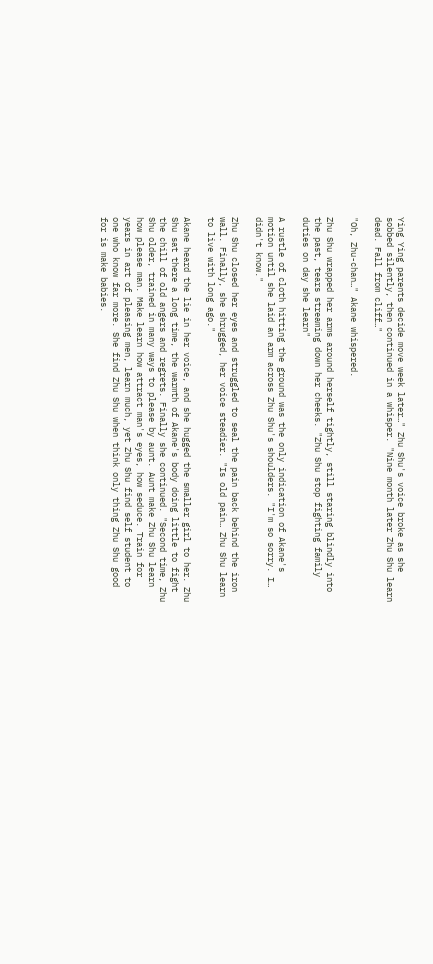Ying Ying parents decide move week later…" Zhu Shu's voice broke as she sobbed silently, then continued in a whisper. "Nine month later Zhu Shu learn dead. Fall from cliff…"

"Oh, Zhu-chan…" Akane whispered.

Zhu Shu wrapped her arms around herself tightly, still staring blindly into the past, tears streaming down her cheeks. "Zhu Shu stop fighting family duties on day she learn"

A rustle of cloth hitting the ground was the only indication of Akane's motion until she laid an arm across Zhu Shu's shoulders. "I'm so sorry. I… didn't know."

Zhu Shu closed her eyes and struggled to seal the pain back behind the iron wall. Finally, she shrugged, her voice steadier. "Is old pain… Zhu Shu learn to live with long ago."

Akane heard the lie in her voice, and she hugged the smaller girl to her. Zhu Shu sat there a long time, the warmth of Akane's body doing little to fight the chill of old angers and regrets. Finally she continued. "Second time, Zhu Shu older, trained in many ways to please by aunt. Aunt make Zhu Shu learn how please man. Make learn how attract man's eyes, how seduce. Train for years in art of pleasing men, learn much, yet Zhu Shu find self student to one who know far more. She find Zhu Shu when think only thing Zhu Shu good for is make babies.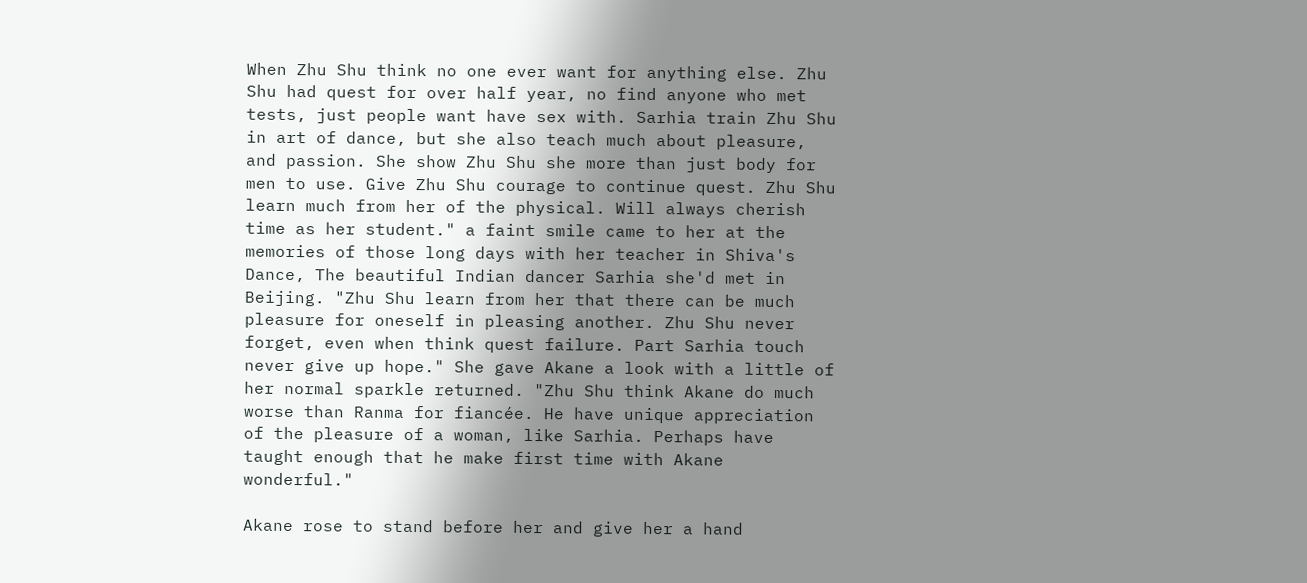When Zhu Shu think no one ever want for anything else. Zhu Shu had quest for over half year, no find anyone who met tests, just people want have sex with. Sarhia train Zhu Shu in art of dance, but she also teach much about pleasure, and passion. She show Zhu Shu she more than just body for men to use. Give Zhu Shu courage to continue quest. Zhu Shu learn much from her of the physical. Will always cherish time as her student." a faint smile came to her at the memories of those long days with her teacher in Shiva's Dance, The beautiful Indian dancer Sarhia she'd met in Beijing. "Zhu Shu learn from her that there can be much pleasure for oneself in pleasing another. Zhu Shu never forget, even when think quest failure. Part Sarhia touch never give up hope." She gave Akane a look with a little of her normal sparkle returned. "Zhu Shu think Akane do much worse than Ranma for fiancée. He have unique appreciation of the pleasure of a woman, like Sarhia. Perhaps have taught enough that he make first time with Akane wonderful."

Akane rose to stand before her and give her a hand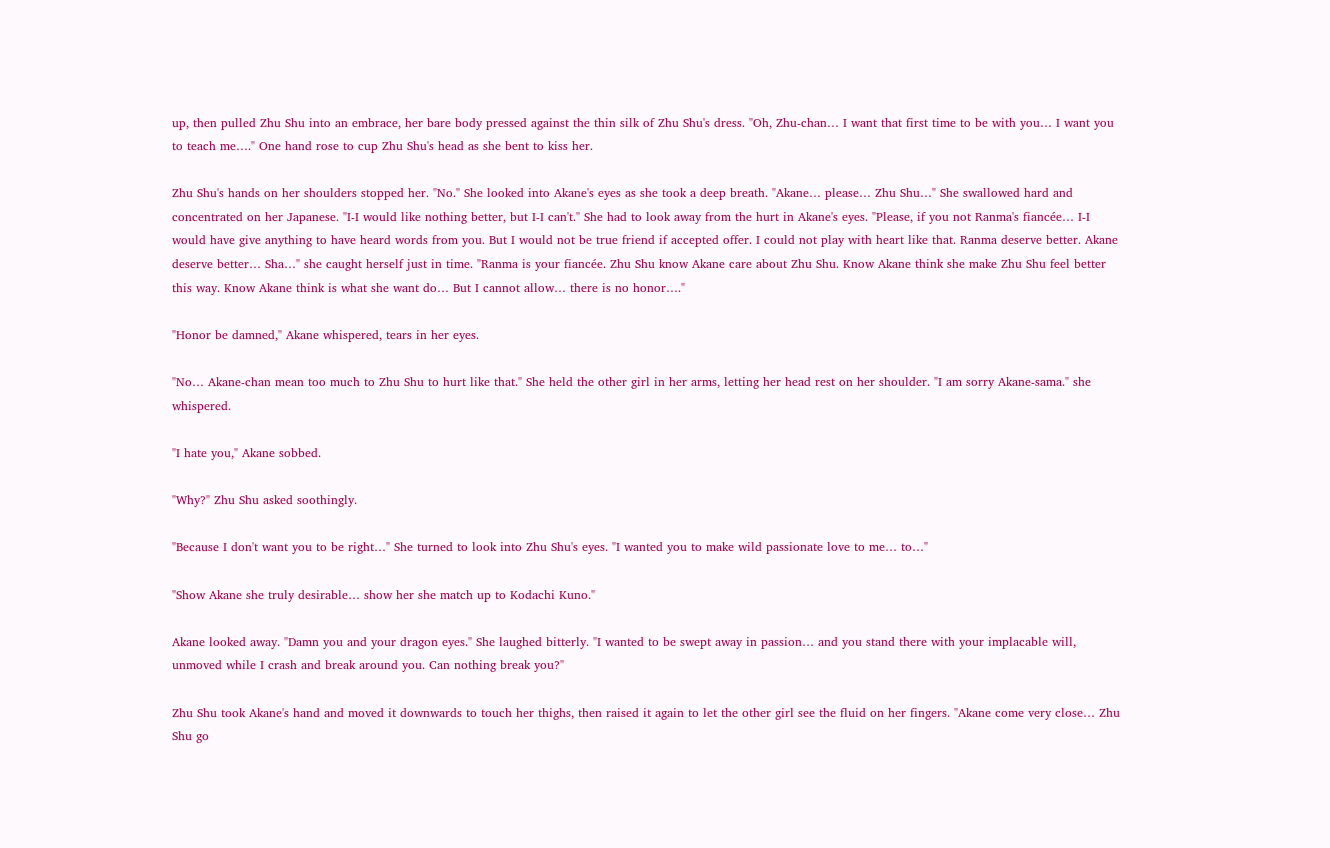up, then pulled Zhu Shu into an embrace, her bare body pressed against the thin silk of Zhu Shu's dress. "Oh, Zhu-chan… I want that first time to be with you… I want you to teach me…." One hand rose to cup Zhu Shu's head as she bent to kiss her.

Zhu Shu's hands on her shoulders stopped her. "No." She looked into Akane's eyes as she took a deep breath. "Akane… please… Zhu Shu…" She swallowed hard and concentrated on her Japanese. "I-I would like nothing better, but I-I can't." She had to look away from the hurt in Akane's eyes. "Please, if you not Ranma's fiancée… I-I would have give anything to have heard words from you. But I would not be true friend if accepted offer. I could not play with heart like that. Ranma deserve better. Akane deserve better… Sha…" she caught herself just in time. "Ranma is your fiancée. Zhu Shu know Akane care about Zhu Shu. Know Akane think she make Zhu Shu feel better this way. Know Akane think is what she want do… But I cannot allow… there is no honor…."

"Honor be damned," Akane whispered, tears in her eyes.

"No… Akane-chan mean too much to Zhu Shu to hurt like that." She held the other girl in her arms, letting her head rest on her shoulder. "I am sorry Akane-sama." she whispered.

"I hate you," Akane sobbed.

"Why?" Zhu Shu asked soothingly.

"Because I don't want you to be right…" She turned to look into Zhu Shu's eyes. "I wanted you to make wild passionate love to me… to…"

"Show Akane she truly desirable… show her she match up to Kodachi Kuno."

Akane looked away. "Damn you and your dragon eyes." She laughed bitterly. "I wanted to be swept away in passion… and you stand there with your implacable will, unmoved while I crash and break around you. Can nothing break you?"

Zhu Shu took Akane's hand and moved it downwards to touch her thighs, then raised it again to let the other girl see the fluid on her fingers. "Akane come very close… Zhu Shu go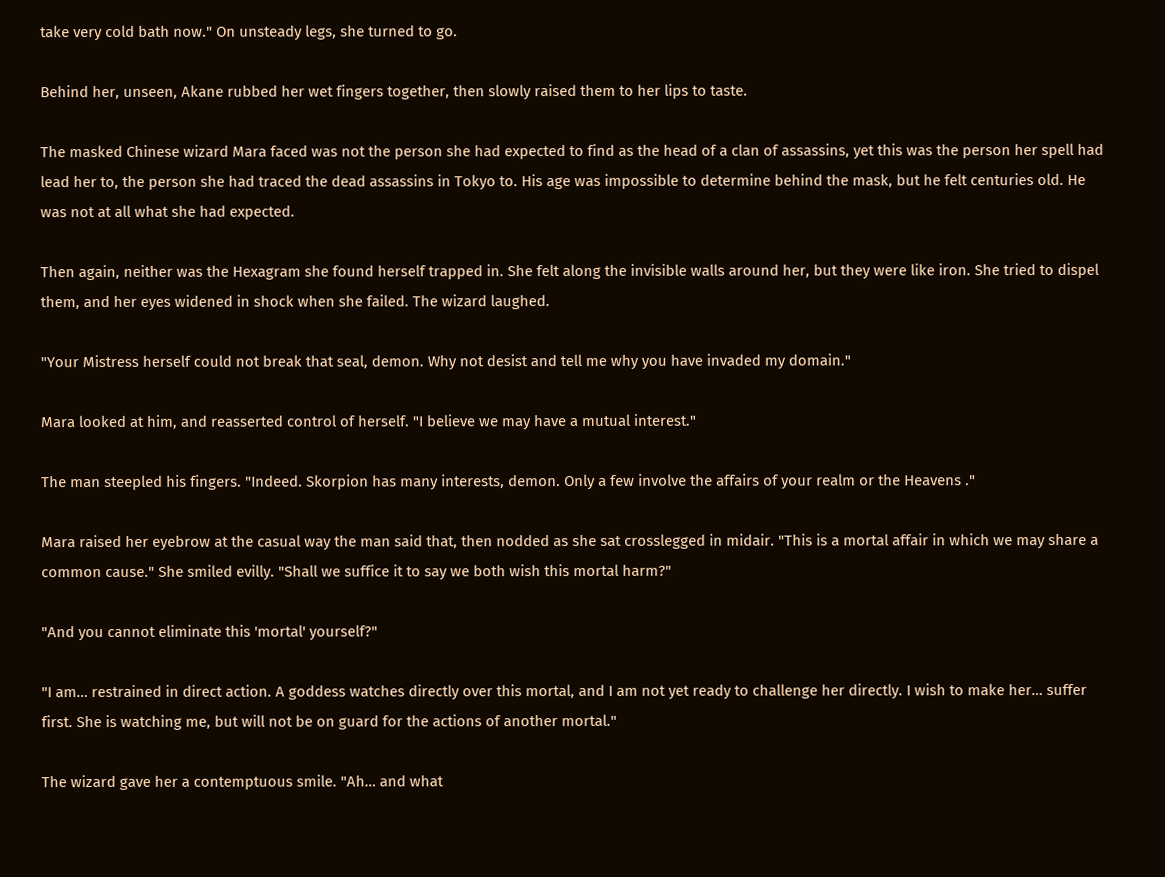take very cold bath now." On unsteady legs, she turned to go.

Behind her, unseen, Akane rubbed her wet fingers together, then slowly raised them to her lips to taste.

The masked Chinese wizard Mara faced was not the person she had expected to find as the head of a clan of assassins, yet this was the person her spell had lead her to, the person she had traced the dead assassins in Tokyo to. His age was impossible to determine behind the mask, but he felt centuries old. He was not at all what she had expected.

Then again, neither was the Hexagram she found herself trapped in. She felt along the invisible walls around her, but they were like iron. She tried to dispel them, and her eyes widened in shock when she failed. The wizard laughed.

"Your Mistress herself could not break that seal, demon. Why not desist and tell me why you have invaded my domain."

Mara looked at him, and reasserted control of herself. "I believe we may have a mutual interest."

The man steepled his fingers. "Indeed. Skorpion has many interests, demon. Only a few involve the affairs of your realm or the Heavens ."

Mara raised her eyebrow at the casual way the man said that, then nodded as she sat crosslegged in midair. "This is a mortal affair in which we may share a common cause." She smiled evilly. "Shall we suffice it to say we both wish this mortal harm?"

"And you cannot eliminate this 'mortal' yourself?"

"I am… restrained in direct action. A goddess watches directly over this mortal, and I am not yet ready to challenge her directly. I wish to make her… suffer first. She is watching me, but will not be on guard for the actions of another mortal."

The wizard gave her a contemptuous smile. "Ah… and what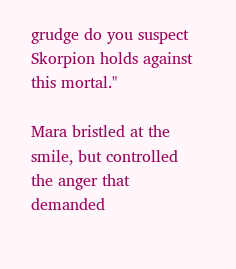grudge do you suspect Skorpion holds against this mortal."

Mara bristled at the smile, but controlled the anger that demanded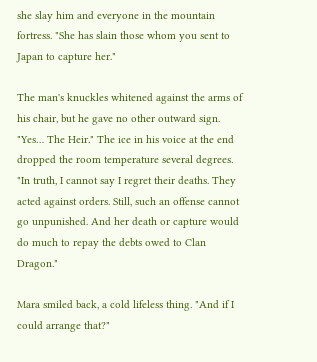she slay him and everyone in the mountain fortress. "She has slain those whom you sent to Japan to capture her."

The man's knuckles whitened against the arms of his chair, but he gave no other outward sign. "Yes… The Heir." The ice in his voice at the end dropped the room temperature several degrees. "In truth, I cannot say I regret their deaths. They acted against orders. Still, such an offense cannot go unpunished. And her death or capture would do much to repay the debts owed to Clan Dragon."

Mara smiled back, a cold lifeless thing. "And if I could arrange that?"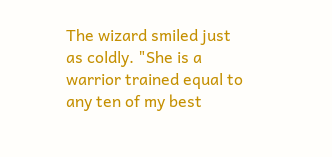The wizard smiled just as coldly. "She is a warrior trained equal to any ten of my best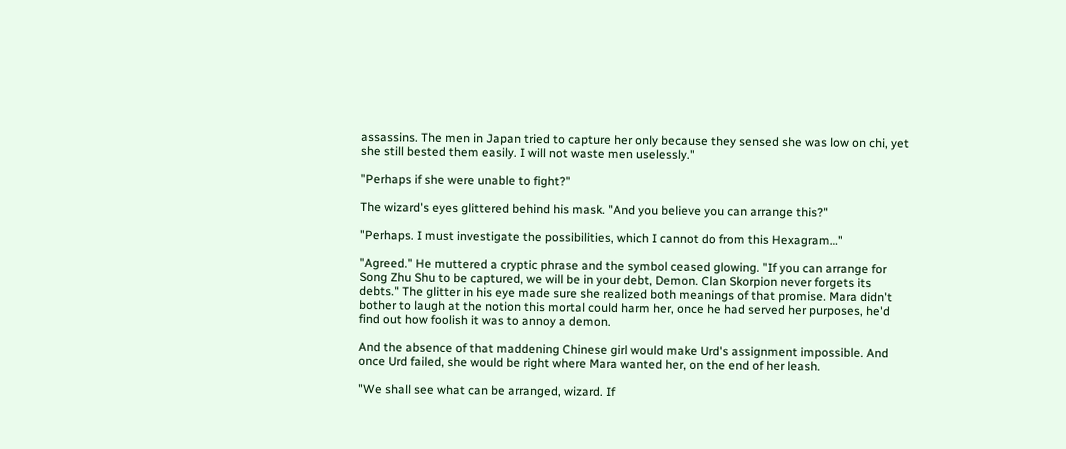assassins. The men in Japan tried to capture her only because they sensed she was low on chi, yet she still bested them easily. I will not waste men uselessly."

"Perhaps if she were unable to fight?"

The wizard's eyes glittered behind his mask. "And you believe you can arrange this?"

"Perhaps. I must investigate the possibilities, which I cannot do from this Hexagram…"

"Agreed." He muttered a cryptic phrase and the symbol ceased glowing. "If you can arrange for Song Zhu Shu to be captured, we will be in your debt, Demon. Clan Skorpion never forgets its debts." The glitter in his eye made sure she realized both meanings of that promise. Mara didn't bother to laugh at the notion this mortal could harm her, once he had served her purposes, he'd find out how foolish it was to annoy a demon.

And the absence of that maddening Chinese girl would make Urd's assignment impossible. And once Urd failed, she would be right where Mara wanted her, on the end of her leash.

"We shall see what can be arranged, wizard. If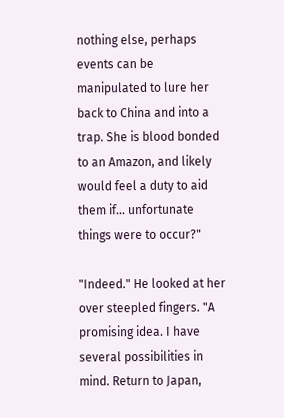nothing else, perhaps events can be manipulated to lure her back to China and into a trap. She is blood bonded to an Amazon, and likely would feel a duty to aid them if… unfortunate things were to occur?"

"Indeed." He looked at her over steepled fingers. "A promising idea. I have several possibilities in mind. Return to Japan,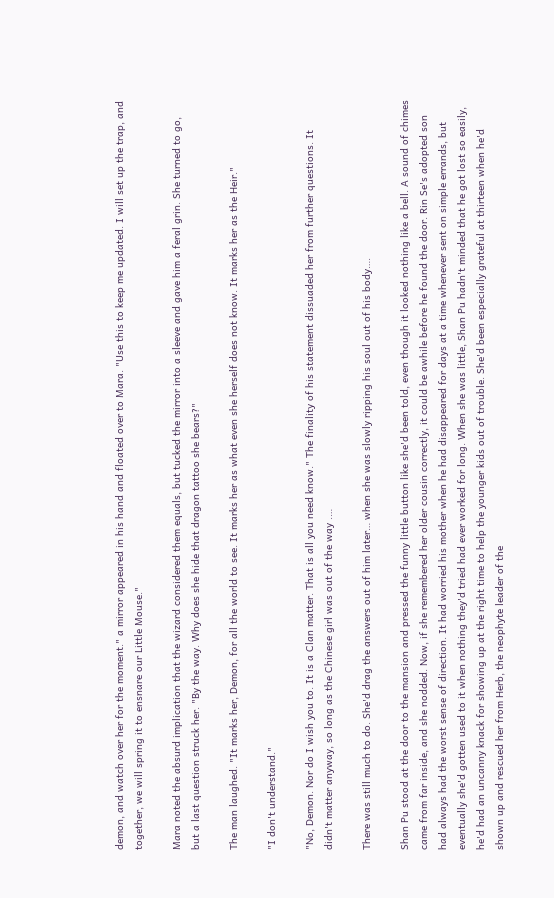demon, and watch over her for the moment." a mirror appeared in his hand and floated over to Mara. "Use this to keep me updated. I will set up the trap, and together, we will spring it to ensnare our Little Mouse."

Mara noted the absurd implication that the wizard considered them equals, but tucked the mirror into a sleeve and gave him a feral grin. She turned to go, but a last question struck her. "By the way. Why does she hide that dragon tattoo she bears?"

The man laughed. "It marks her, Demon, for all the world to see. It marks her as what even she herself does not know. It marks her as the Heir."

"I don't understand."

"No, Demon. Nor do I wish you to. It is a Clan matter. That is all you need know." The finality of his statement dissuaded her from further questions. It didn't matter anyway, so long as the Chinese girl was out of the way .…

There was still much to do. She'd drag the answers out of him later… when she was slowly ripping his soul out of his body….

Shan Pu stood at the door to the mansion and pressed the funny little button like she'd been told, even though it looked nothing like a bell. A sound of chimes came from far inside, and she nodded. Now, if she remembered her older cousin correctly, it could be awhile before he found the door. Rin Se's adopted son had always had the worst sense of direction. It had worried his mother when he had disappeared for days at a time whenever sent on simple errands, but eventually she'd gotten used to it when nothing they'd tried had ever worked for long. When she was little, Shan Pu hadn't minded that he got lost so easily, he'd had an uncanny knack for showing up at the right time to help the younger kids out of trouble. She'd been especially grateful at thirteen when he'd shown up and rescued her from Herb, the neophyte leader of the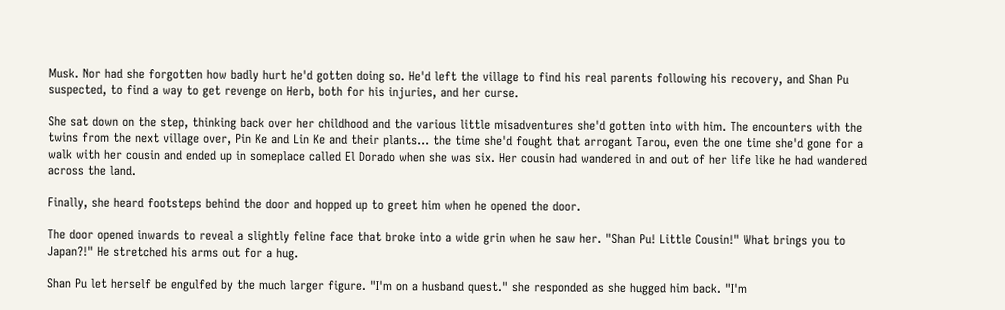Musk. Nor had she forgotten how badly hurt he'd gotten doing so. He'd left the village to find his real parents following his recovery, and Shan Pu suspected, to find a way to get revenge on Herb, both for his injuries, and her curse.

She sat down on the step, thinking back over her childhood and the various little misadventures she'd gotten into with him. The encounters with the twins from the next village over, Pin Ke and Lin Ke and their plants… the time she'd fought that arrogant Tarou, even the one time she'd gone for a walk with her cousin and ended up in someplace called El Dorado when she was six. Her cousin had wandered in and out of her life like he had wandered across the land.

Finally, she heard footsteps behind the door and hopped up to greet him when he opened the door.

The door opened inwards to reveal a slightly feline face that broke into a wide grin when he saw her. "Shan Pu! Little Cousin!" What brings you to Japan?!" He stretched his arms out for a hug.

Shan Pu let herself be engulfed by the much larger figure. "I'm on a husband quest." she responded as she hugged him back. "I'm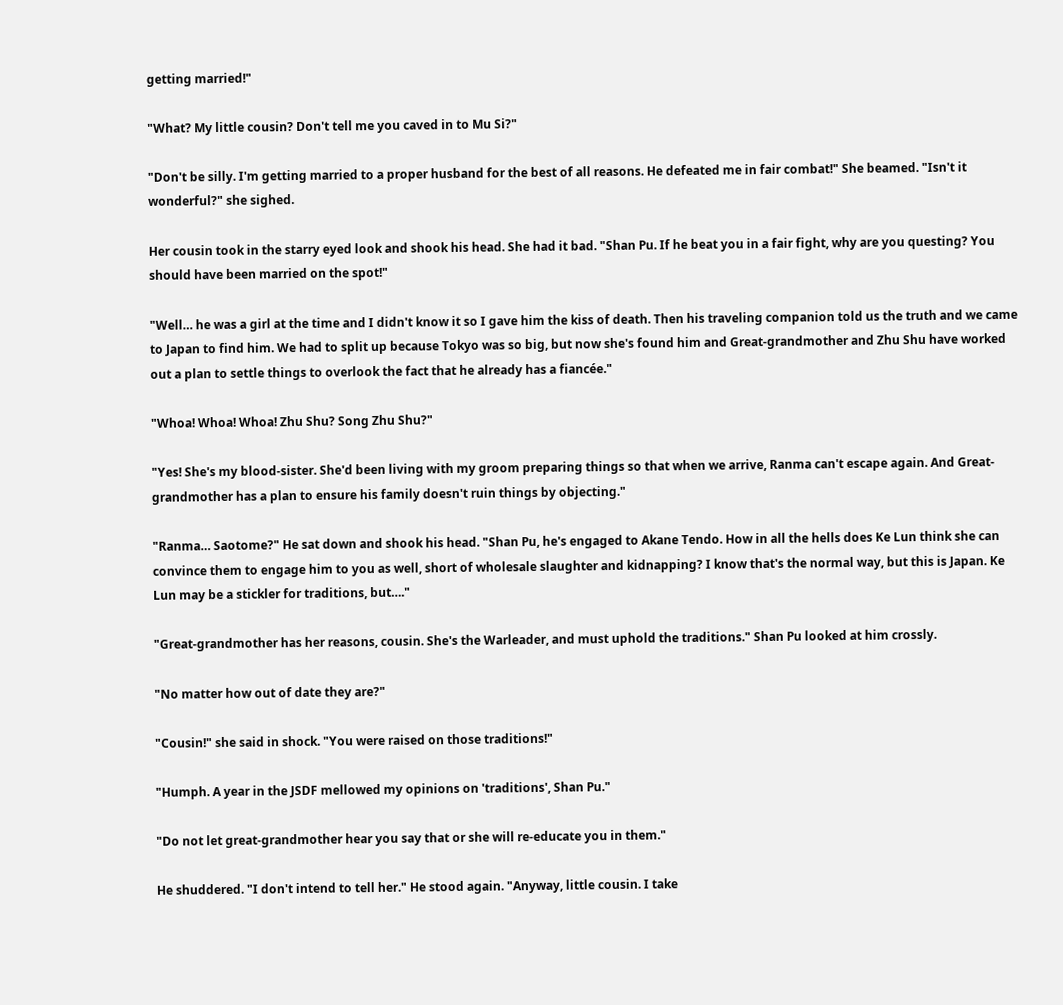getting married!"

"What? My little cousin? Don't tell me you caved in to Mu Si?"

"Don't be silly. I'm getting married to a proper husband for the best of all reasons. He defeated me in fair combat!" She beamed. "Isn't it wonderful?" she sighed.

Her cousin took in the starry eyed look and shook his head. She had it bad. "Shan Pu. If he beat you in a fair fight, why are you questing? You should have been married on the spot!"

"Well… he was a girl at the time and I didn't know it so I gave him the kiss of death. Then his traveling companion told us the truth and we came to Japan to find him. We had to split up because Tokyo was so big, but now she's found him and Great-grandmother and Zhu Shu have worked out a plan to settle things to overlook the fact that he already has a fiancée."

"Whoa! Whoa! Whoa! Zhu Shu? Song Zhu Shu?"

"Yes! She's my blood-sister. She'd been living with my groom preparing things so that when we arrive, Ranma can't escape again. And Great-grandmother has a plan to ensure his family doesn't ruin things by objecting."

"Ranma… Saotome?" He sat down and shook his head. "Shan Pu, he's engaged to Akane Tendo. How in all the hells does Ke Lun think she can convince them to engage him to you as well, short of wholesale slaughter and kidnapping? I know that's the normal way, but this is Japan. Ke Lun may be a stickler for traditions, but…."

"Great-grandmother has her reasons, cousin. She's the Warleader, and must uphold the traditions." Shan Pu looked at him crossly.

"No matter how out of date they are?"

"Cousin!" she said in shock. "You were raised on those traditions!"

"Humph. A year in the JSDF mellowed my opinions on 'traditions', Shan Pu."

"Do not let great-grandmother hear you say that or she will re-educate you in them."

He shuddered. "I don't intend to tell her." He stood again. "Anyway, little cousin. I take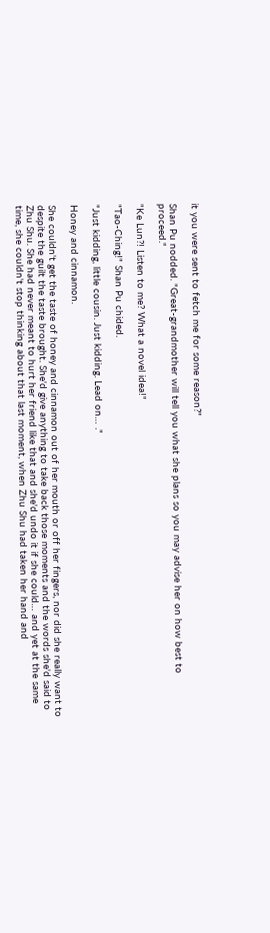it you were sent to fetch me for some reason?"

Shan Pu nodded. "Great-grandmother will tell you what she plans so you may advise her on how best to proceed."

"Ke Lun?! Listen to me? What a novel idea!"

"Tao-Ching!" Shan Pu chided.

"Just kidding, little cousin. Just kidding. Lead on… ."

Honey and cinnamon.

She couldn't get the taste of honey and cinnamon out of her mouth or off her fingers, nor did she really want to despite the guilt the taste brought. She'd give anything to take back those moments and the words she'd said to Zhu Shu. She had never meant to hurt her friend like that and she'd undo it if she could… and yet at the same time, she couldn't stop thinking about that last moment, when Zhu Shu had taken her hand and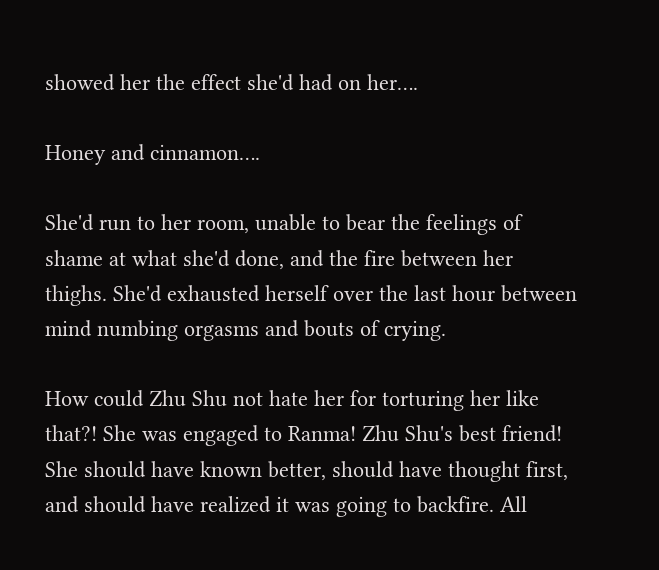showed her the effect she'd had on her….

Honey and cinnamon….

She'd run to her room, unable to bear the feelings of shame at what she'd done, and the fire between her thighs. She'd exhausted herself over the last hour between mind numbing orgasms and bouts of crying.

How could Zhu Shu not hate her for torturing her like that?! She was engaged to Ranma! Zhu Shu's best friend! She should have known better, should have thought first, and should have realized it was going to backfire. All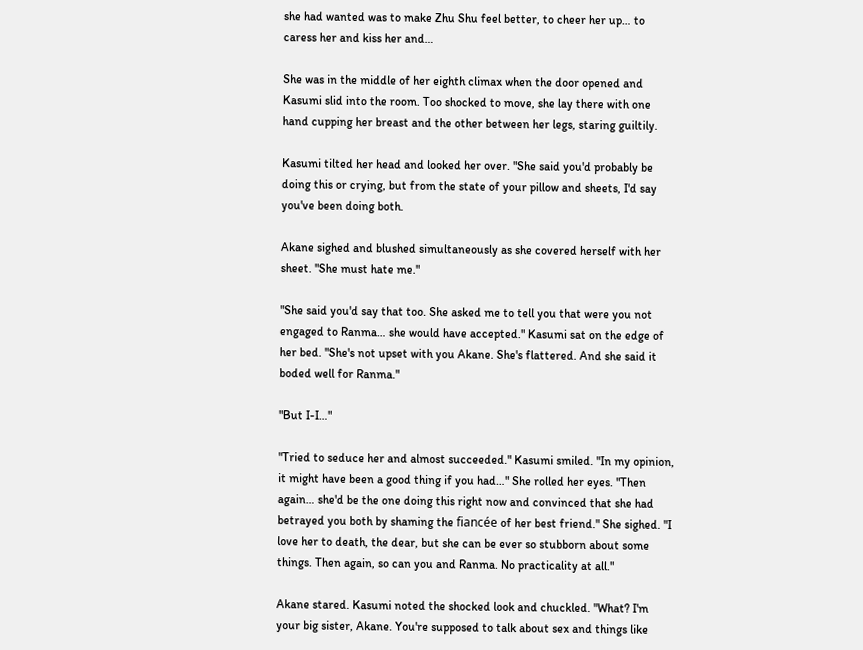she had wanted was to make Zhu Shu feel better, to cheer her up… to caress her and kiss her and…

She was in the middle of her eighth climax when the door opened and Kasumi slid into the room. Too shocked to move, she lay there with one hand cupping her breast and the other between her legs, staring guiltily.

Kasumi tilted her head and looked her over. "She said you'd probably be doing this or crying, but from the state of your pillow and sheets, I'd say you've been doing both.

Akane sighed and blushed simultaneously as she covered herself with her sheet. "She must hate me."

"She said you'd say that too. She asked me to tell you that were you not engaged to Ranma… she would have accepted." Kasumi sat on the edge of her bed. "She's not upset with you Akane. She's flattered. And she said it boded well for Ranma."

"But I-I…"

"Tried to seduce her and almost succeeded." Kasumi smiled. "In my opinion, it might have been a good thing if you had…" She rolled her eyes. "Then again… she'd be the one doing this right now and convinced that she had betrayed you both by shaming the fiancée of her best friend." She sighed. "I love her to death, the dear, but she can be ever so stubborn about some things. Then again, so can you and Ranma. No practicality at all."

Akane stared. Kasumi noted the shocked look and chuckled. "What? I'm your big sister, Akane. You're supposed to talk about sex and things like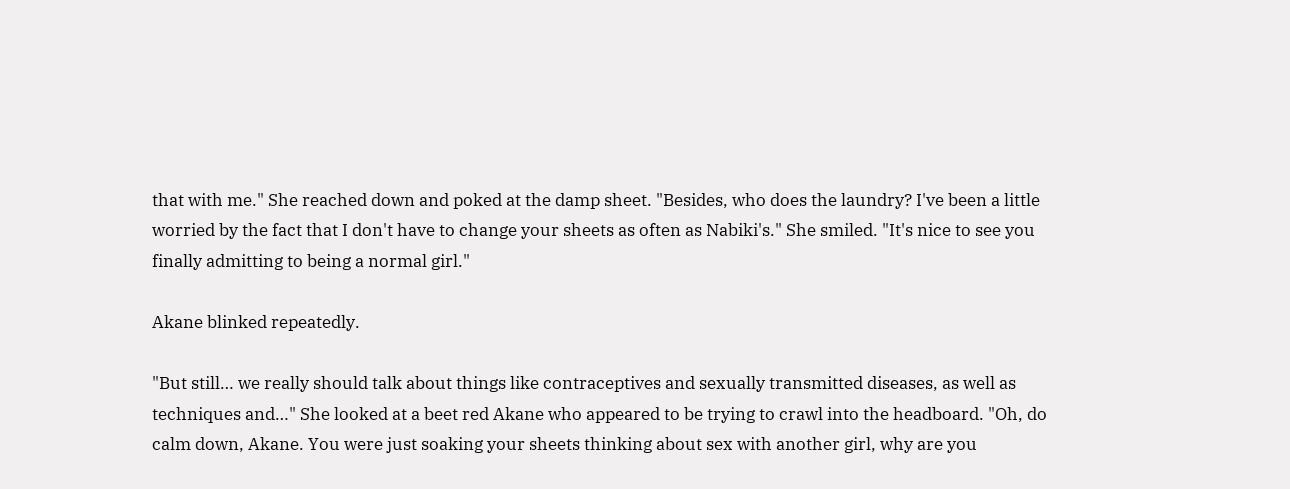that with me." She reached down and poked at the damp sheet. "Besides, who does the laundry? I've been a little worried by the fact that I don't have to change your sheets as often as Nabiki's." She smiled. "It's nice to see you finally admitting to being a normal girl."

Akane blinked repeatedly.

"But still… we really should talk about things like contraceptives and sexually transmitted diseases, as well as techniques and…" She looked at a beet red Akane who appeared to be trying to crawl into the headboard. "Oh, do calm down, Akane. You were just soaking your sheets thinking about sex with another girl, why are you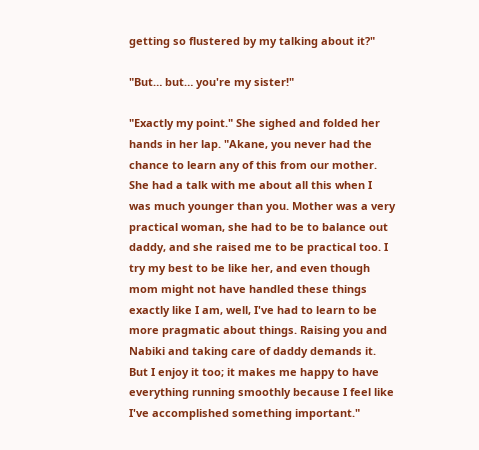getting so flustered by my talking about it?"

"But… but… you're my sister!"

"Exactly my point." She sighed and folded her hands in her lap. "Akane, you never had the chance to learn any of this from our mother. She had a talk with me about all this when I was much younger than you. Mother was a very practical woman, she had to be to balance out daddy, and she raised me to be practical too. I try my best to be like her, and even though mom might not have handled these things exactly like I am, well, I've had to learn to be more pragmatic about things. Raising you and Nabiki and taking care of daddy demands it. But I enjoy it too; it makes me happy to have everything running smoothly because I feel like I've accomplished something important."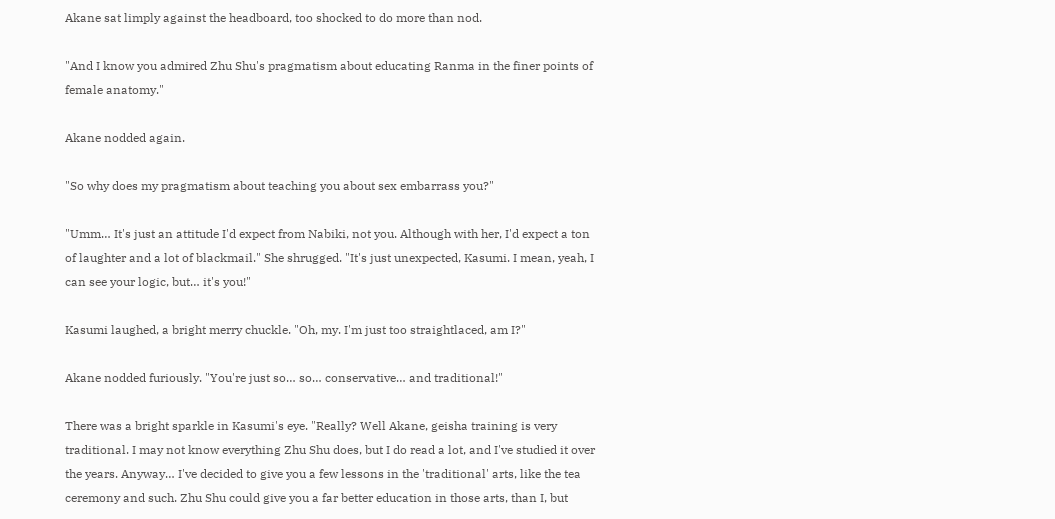Akane sat limply against the headboard, too shocked to do more than nod.

"And I know you admired Zhu Shu's pragmatism about educating Ranma in the finer points of female anatomy."

Akane nodded again.

"So why does my pragmatism about teaching you about sex embarrass you?"

"Umm… It's just an attitude I'd expect from Nabiki, not you. Although with her, I'd expect a ton of laughter and a lot of blackmail." She shrugged. "It's just unexpected, Kasumi. I mean, yeah, I can see your logic, but… it's you!"

Kasumi laughed, a bright merry chuckle. "Oh, my. I'm just too straightlaced, am I?"

Akane nodded furiously. "You're just so… so… conservative… and traditional!"

There was a bright sparkle in Kasumi's eye. "Really? Well Akane, geisha training is very traditional. I may not know everything Zhu Shu does, but I do read a lot, and I've studied it over the years. Anyway… I've decided to give you a few lessons in the 'traditional' arts, like the tea ceremony and such. Zhu Shu could give you a far better education in those arts, than I, but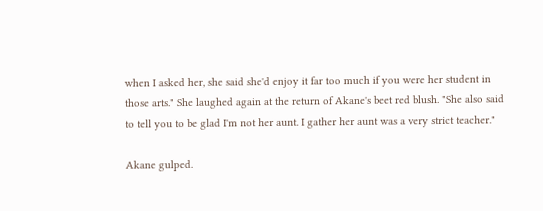when I asked her, she said she'd enjoy it far too much if you were her student in those arts." She laughed again at the return of Akane's beet red blush. "She also said to tell you to be glad I'm not her aunt. I gather her aunt was a very strict teacher."

Akane gulped.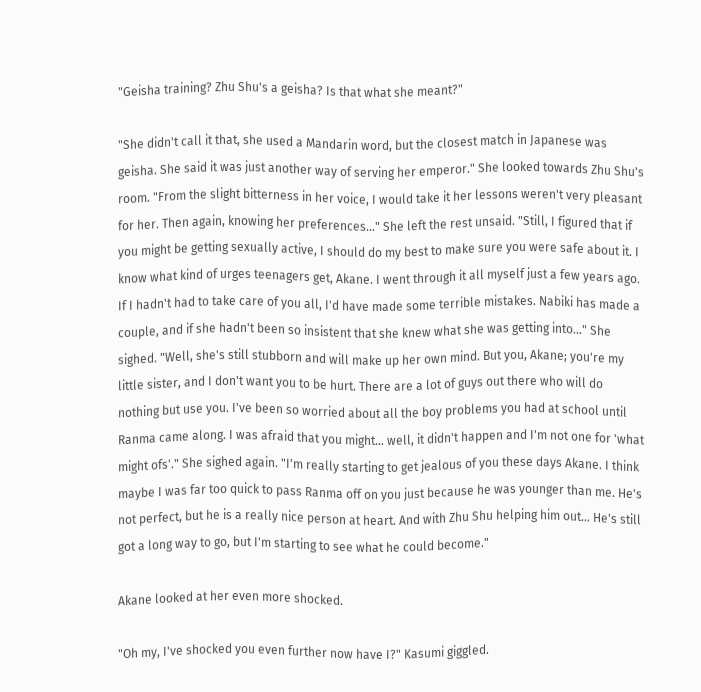"Geisha training? Zhu Shu's a geisha? Is that what she meant?"

"She didn't call it that, she used a Mandarin word, but the closest match in Japanese was geisha. She said it was just another way of serving her emperor." She looked towards Zhu Shu's room. "From the slight bitterness in her voice, I would take it her lessons weren't very pleasant for her. Then again, knowing her preferences…" She left the rest unsaid. "Still, I figured that if you might be getting sexually active, I should do my best to make sure you were safe about it. I know what kind of urges teenagers get, Akane. I went through it all myself just a few years ago. If I hadn't had to take care of you all, I'd have made some terrible mistakes. Nabiki has made a couple, and if she hadn't been so insistent that she knew what she was getting into…" She sighed. "Well, she's still stubborn and will make up her own mind. But you, Akane; you're my little sister, and I don't want you to be hurt. There are a lot of guys out there who will do nothing but use you. I've been so worried about all the boy problems you had at school until Ranma came along. I was afraid that you might… well, it didn't happen and I'm not one for 'what might ofs'." She sighed again. "I'm really starting to get jealous of you these days Akane. I think maybe I was far too quick to pass Ranma off on you just because he was younger than me. He's not perfect, but he is a really nice person at heart. And with Zhu Shu helping him out… He's still got a long way to go, but I'm starting to see what he could become."

Akane looked at her even more shocked.

"Oh my, I've shocked you even further now have I?" Kasumi giggled.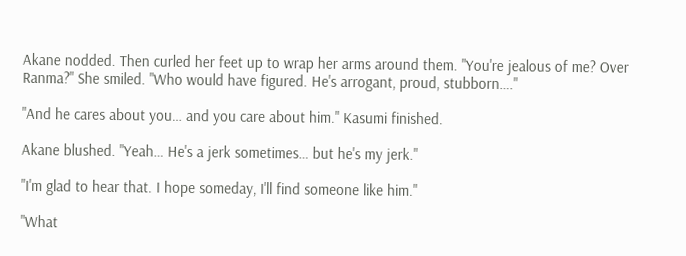Akane nodded. Then curled her feet up to wrap her arms around them. "You're jealous of me? Over Ranma?" She smiled. "Who would have figured. He's arrogant, proud, stubborn…."

"And he cares about you… and you care about him." Kasumi finished.

Akane blushed. "Yeah… He's a jerk sometimes… but he's my jerk."

"I'm glad to hear that. I hope someday, I'll find someone like him."

"What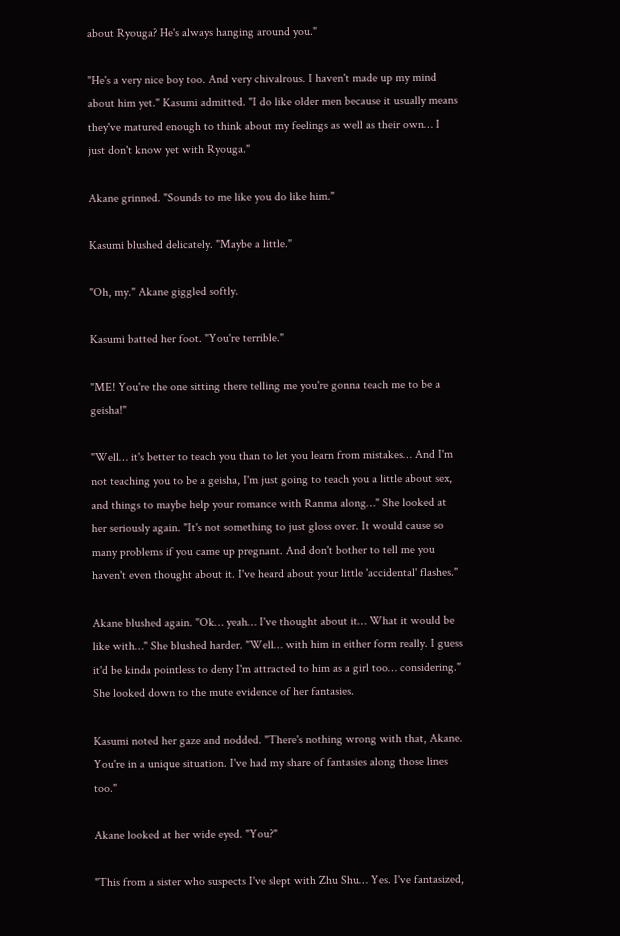about Ryouga? He's always hanging around you."

"He's a very nice boy too. And very chivalrous. I haven't made up my mind about him yet." Kasumi admitted. "I do like older men because it usually means they've matured enough to think about my feelings as well as their own… I just don't know yet with Ryouga."

Akane grinned. "Sounds to me like you do like him."

Kasumi blushed delicately. "Maybe a little."

"Oh, my." Akane giggled softly.

Kasumi batted her foot. "You're terrible."

"ME! You're the one sitting there telling me you're gonna teach me to be a geisha!"

"Well… it's better to teach you than to let you learn from mistakes… And I'm not teaching you to be a geisha, I'm just going to teach you a little about sex, and things to maybe help your romance with Ranma along…" She looked at her seriously again. "It's not something to just gloss over. It would cause so many problems if you came up pregnant. And don't bother to tell me you haven't even thought about it. I've heard about your little 'accidental' flashes."

Akane blushed again. "Ok… yeah… I've thought about it… What it would be like with…" She blushed harder. "Well… with him in either form really. I guess it'd be kinda pointless to deny I'm attracted to him as a girl too… considering." She looked down to the mute evidence of her fantasies.

Kasumi noted her gaze and nodded. "There's nothing wrong with that, Akane. You're in a unique situation. I've had my share of fantasies along those lines too."

Akane looked at her wide eyed. "You?"

"This from a sister who suspects I've slept with Zhu Shu… Yes. I've fantasized,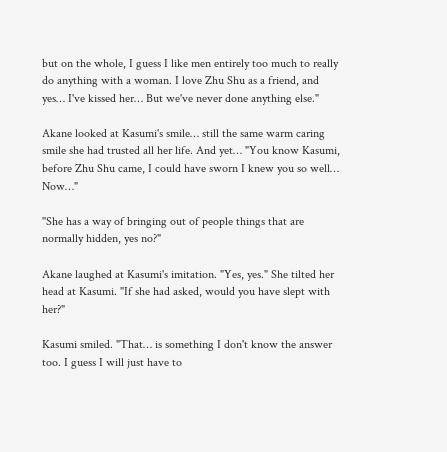but on the whole, I guess I like men entirely too much to really do anything with a woman. I love Zhu Shu as a friend, and yes… I've kissed her… But we've never done anything else."

Akane looked at Kasumi's smile… still the same warm caring smile she had trusted all her life. And yet… "You know Kasumi, before Zhu Shu came, I could have sworn I knew you so well… Now…"

"She has a way of bringing out of people things that are normally hidden, yes no?"

Akane laughed at Kasumi's imitation. "Yes, yes." She tilted her head at Kasumi. "If she had asked, would you have slept with her?"

Kasumi smiled. "That… is something I don't know the answer too. I guess I will just have to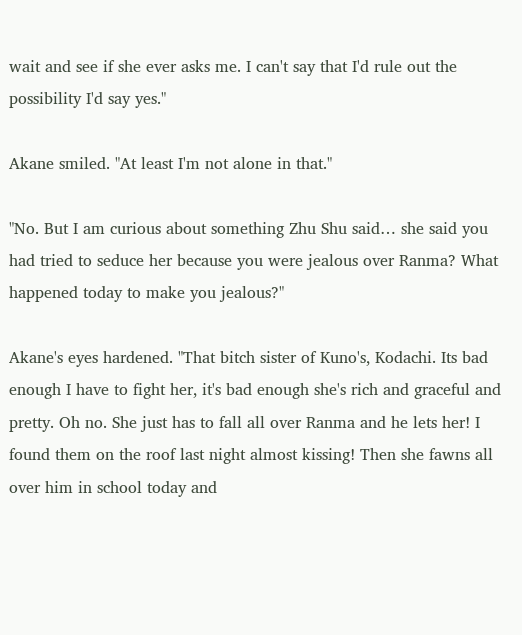wait and see if she ever asks me. I can't say that I'd rule out the possibility I'd say yes."

Akane smiled. "At least I'm not alone in that."

"No. But I am curious about something Zhu Shu said… she said you had tried to seduce her because you were jealous over Ranma? What happened today to make you jealous?"

Akane's eyes hardened. "That bitch sister of Kuno's, Kodachi. Its bad enough I have to fight her, it's bad enough she's rich and graceful and pretty. Oh no. She just has to fall all over Ranma and he lets her! I found them on the roof last night almost kissing! Then she fawns all over him in school today and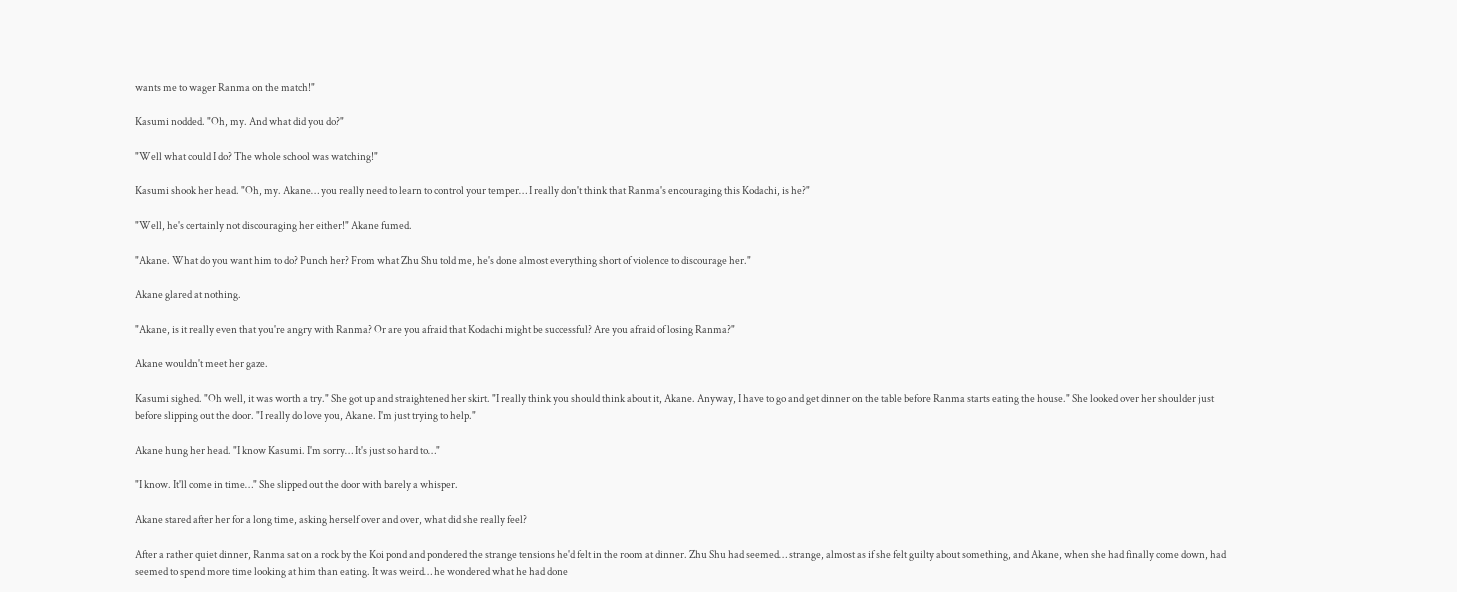wants me to wager Ranma on the match!"

Kasumi nodded. "Oh, my. And what did you do?"

"Well what could I do? The whole school was watching!"

Kasumi shook her head. "Oh, my. Akane… you really need to learn to control your temper… I really don't think that Ranma's encouraging this Kodachi, is he?"

"Well, he's certainly not discouraging her either!" Akane fumed.

"Akane. What do you want him to do? Punch her? From what Zhu Shu told me, he's done almost everything short of violence to discourage her."

Akane glared at nothing.

"Akane, is it really even that you're angry with Ranma? Or are you afraid that Kodachi might be successful? Are you afraid of losing Ranma?"

Akane wouldn't meet her gaze.

Kasumi sighed. "Oh well, it was worth a try." She got up and straightened her skirt. "I really think you should think about it, Akane. Anyway, I have to go and get dinner on the table before Ranma starts eating the house." She looked over her shoulder just before slipping out the door. "I really do love you, Akane. I'm just trying to help."

Akane hung her head. "I know Kasumi. I'm sorry… It's just so hard to…"

"I know. It'll come in time…" She slipped out the door with barely a whisper.

Akane stared after her for a long time, asking herself over and over, what did she really feel?

After a rather quiet dinner, Ranma sat on a rock by the Koi pond and pondered the strange tensions he'd felt in the room at dinner. Zhu Shu had seemed… strange, almost as if she felt guilty about something, and Akane, when she had finally come down, had seemed to spend more time looking at him than eating. It was weird… he wondered what he had done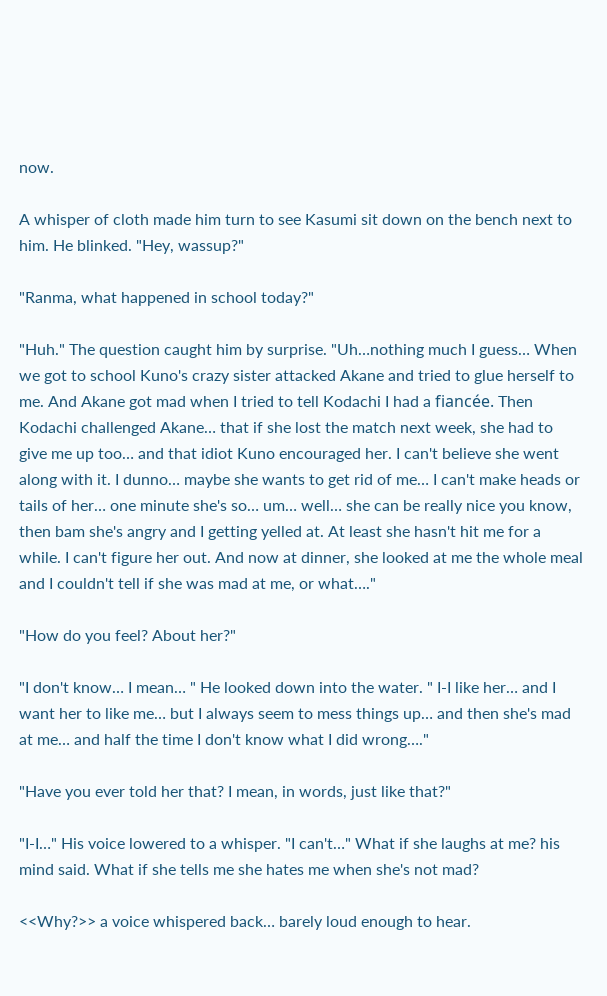now.

A whisper of cloth made him turn to see Kasumi sit down on the bench next to him. He blinked. "Hey, wassup?"

"Ranma, what happened in school today?"

"Huh." The question caught him by surprise. "Uh…nothing much I guess… When we got to school Kuno's crazy sister attacked Akane and tried to glue herself to me. And Akane got mad when I tried to tell Kodachi I had a fiancée. Then Kodachi challenged Akane… that if she lost the match next week, she had to give me up too… and that idiot Kuno encouraged her. I can't believe she went along with it. I dunno… maybe she wants to get rid of me… I can't make heads or tails of her… one minute she's so… um… well… she can be really nice you know, then bam she's angry and I getting yelled at. At least she hasn't hit me for a while. I can't figure her out. And now at dinner, she looked at me the whole meal and I couldn't tell if she was mad at me, or what…."

"How do you feel? About her?"

"I don't know… I mean… " He looked down into the water. " I-I like her… and I want her to like me… but I always seem to mess things up… and then she's mad at me… and half the time I don't know what I did wrong…."

"Have you ever told her that? I mean, in words, just like that?"

"I-I…" His voice lowered to a whisper. "I can't…" What if she laughs at me? his mind said. What if she tells me she hates me when she's not mad?

<<Why?>> a voice whispered back… barely loud enough to hear.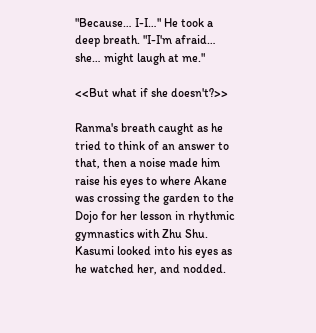"Because… I-I…" He took a deep breath. "I-I'm afraid… she… might laugh at me."

<<But what if she doesn't?>>

Ranma's breath caught as he tried to think of an answer to that, then a noise made him raise his eyes to where Akane was crossing the garden to the Dojo for her lesson in rhythmic gymnastics with Zhu Shu. Kasumi looked into his eyes as he watched her, and nodded.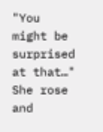"You might be surprised at that…" She rose and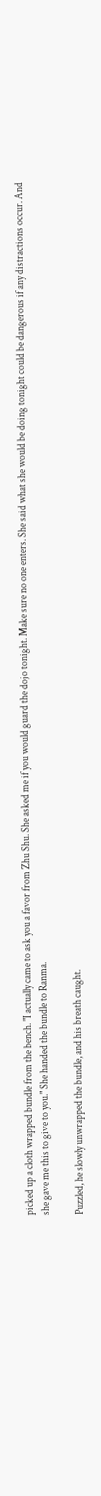picked up a cloth wrapped bundle from the bench. "I actually came to ask you a favor from Zhu Shu. She asked me if you would guard the dojo tonight. Make sure no one enters. She said what she would be doing tonight could be dangerous if any distractions occur. And she gave me this to give to you." She handed the bundle to Ranma.

Puzzled, he slowly unwrapped the bundle, and his breath caught.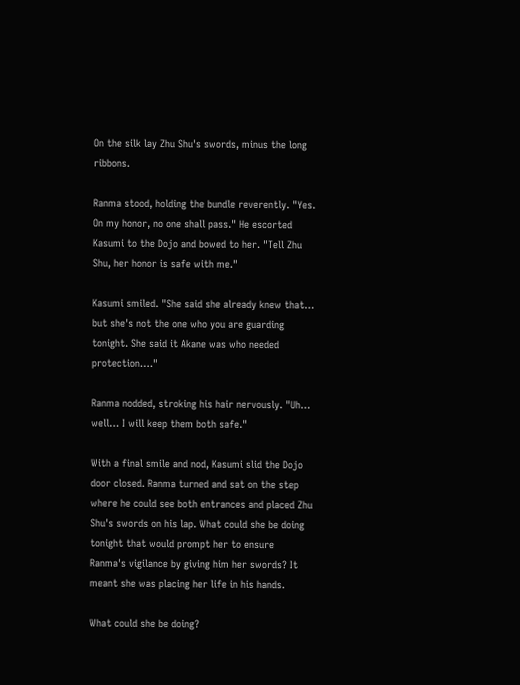On the silk lay Zhu Shu's swords, minus the long ribbons.

Ranma stood, holding the bundle reverently. "Yes. On my honor, no one shall pass." He escorted Kasumi to the Dojo and bowed to her. "Tell Zhu Shu, her honor is safe with me."

Kasumi smiled. "She said she already knew that… but she's not the one who you are guarding tonight. She said it Akane was who needed protection…."

Ranma nodded, stroking his hair nervously. "Uh… well… I will keep them both safe."

With a final smile and nod, Kasumi slid the Dojo door closed. Ranma turned and sat on the step where he could see both entrances and placed Zhu Shu's swords on his lap. What could she be doing tonight that would prompt her to ensure Ranma's vigilance by giving him her swords? It meant she was placing her life in his hands.

What could she be doing?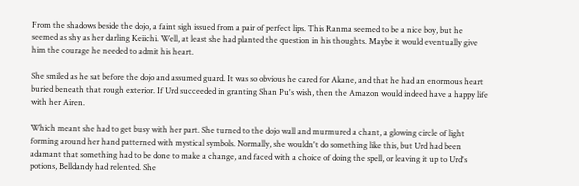From the shadows beside the dojo, a faint sigh issued from a pair of perfect lips. This Ranma seemed to be a nice boy, but he seemed as shy as her darling Keiichi. Well, at least she had planted the question in his thoughts. Maybe it would eventually give him the courage he needed to admit his heart.

She smiled as he sat before the dojo and assumed guard. It was so obvious he cared for Akane, and that he had an enormous heart buried beneath that rough exterior. If Urd succeeded in granting Shan Pu's wish, then the Amazon would indeed have a happy life with her Airen.

Which meant she had to get busy with her part. She turned to the dojo wall and murmured a chant, a glowing circle of light forming around her hand patterned with mystical symbols. Normally, she wouldn't do something like this, but Urd had been adamant that something had to be done to make a change, and faced with a choice of doing the spell, or leaving it up to Urd's potions, Belldandy had relented. She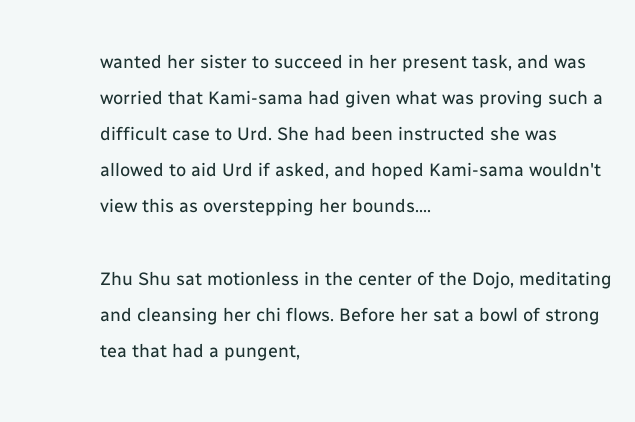wanted her sister to succeed in her present task, and was worried that Kami-sama had given what was proving such a difficult case to Urd. She had been instructed she was allowed to aid Urd if asked, and hoped Kami-sama wouldn't view this as overstepping her bounds….

Zhu Shu sat motionless in the center of the Dojo, meditating and cleansing her chi flows. Before her sat a bowl of strong tea that had a pungent,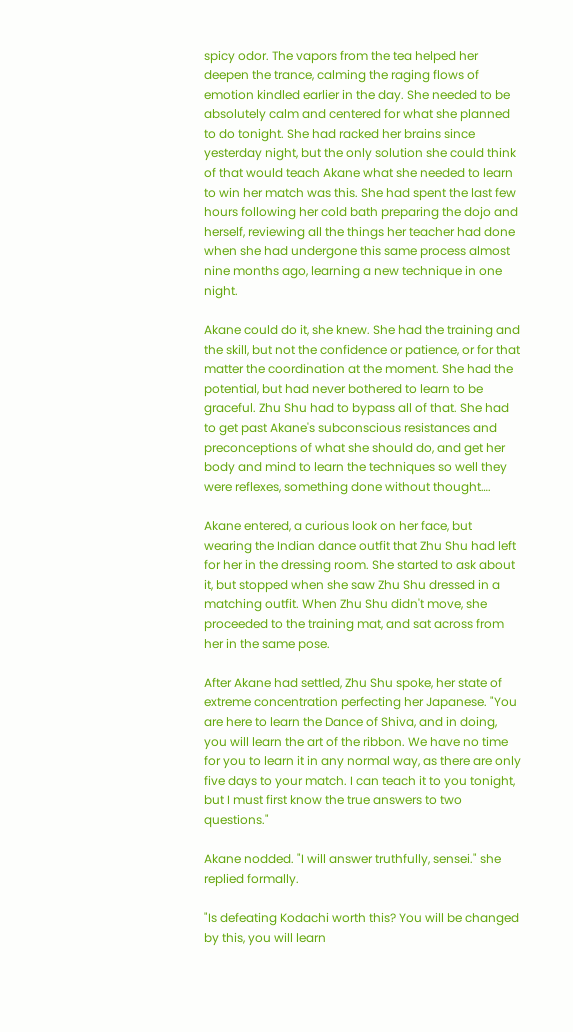spicy odor. The vapors from the tea helped her deepen the trance, calming the raging flows of emotion kindled earlier in the day. She needed to be absolutely calm and centered for what she planned to do tonight. She had racked her brains since yesterday night, but the only solution she could think of that would teach Akane what she needed to learn to win her match was this. She had spent the last few hours following her cold bath preparing the dojo and herself, reviewing all the things her teacher had done when she had undergone this same process almost nine months ago, learning a new technique in one night.

Akane could do it, she knew. She had the training and the skill, but not the confidence or patience, or for that matter the coordination at the moment. She had the potential, but had never bothered to learn to be graceful. Zhu Shu had to bypass all of that. She had to get past Akane's subconscious resistances and preconceptions of what she should do, and get her body and mind to learn the techniques so well they were reflexes, something done without thought….

Akane entered, a curious look on her face, but wearing the Indian dance outfit that Zhu Shu had left for her in the dressing room. She started to ask about it, but stopped when she saw Zhu Shu dressed in a matching outfit. When Zhu Shu didn't move, she proceeded to the training mat, and sat across from her in the same pose.

After Akane had settled, Zhu Shu spoke, her state of extreme concentration perfecting her Japanese. "You are here to learn the Dance of Shiva, and in doing, you will learn the art of the ribbon. We have no time for you to learn it in any normal way, as there are only five days to your match. I can teach it to you tonight, but I must first know the true answers to two questions."

Akane nodded. "I will answer truthfully, sensei." she replied formally.

"Is defeating Kodachi worth this? You will be changed by this, you will learn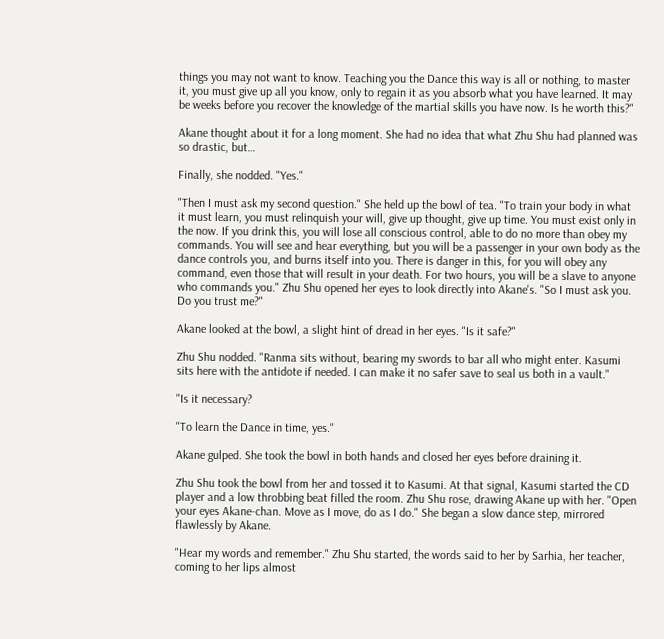things you may not want to know. Teaching you the Dance this way is all or nothing, to master it, you must give up all you know, only to regain it as you absorb what you have learned. It may be weeks before you recover the knowledge of the martial skills you have now. Is he worth this?"

Akane thought about it for a long moment. She had no idea that what Zhu Shu had planned was so drastic, but…

Finally, she nodded. "Yes."

"Then I must ask my second question." She held up the bowl of tea. "To train your body in what it must learn, you must relinquish your will, give up thought, give up time. You must exist only in the now. If you drink this, you will lose all conscious control, able to do no more than obey my commands. You will see and hear everything, but you will be a passenger in your own body as the dance controls you, and burns itself into you. There is danger in this, for you will obey any command, even those that will result in your death. For two hours, you will be a slave to anyone who commands you." Zhu Shu opened her eyes to look directly into Akane's. "So I must ask you. Do you trust me?"

Akane looked at the bowl, a slight hint of dread in her eyes. "Is it safe?"

Zhu Shu nodded. "Ranma sits without, bearing my swords to bar all who might enter. Kasumi sits here with the antidote if needed. I can make it no safer save to seal us both in a vault."

"Is it necessary?

"To learn the Dance in time, yes."

Akane gulped. She took the bowl in both hands and closed her eyes before draining it.

Zhu Shu took the bowl from her and tossed it to Kasumi. At that signal, Kasumi started the CD player and a low throbbing beat filled the room. Zhu Shu rose, drawing Akane up with her. "Open your eyes Akane-chan. Move as I move, do as I do." She began a slow dance step, mirrored flawlessly by Akane.

"Hear my words and remember." Zhu Shu started, the words said to her by Sarhia, her teacher, coming to her lips almost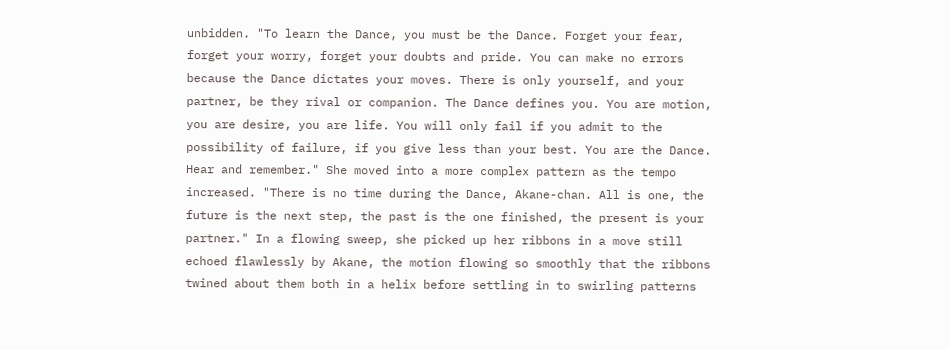unbidden. "To learn the Dance, you must be the Dance. Forget your fear, forget your worry, forget your doubts and pride. You can make no errors because the Dance dictates your moves. There is only yourself, and your partner, be they rival or companion. The Dance defines you. You are motion, you are desire, you are life. You will only fail if you admit to the possibility of failure, if you give less than your best. You are the Dance. Hear and remember." She moved into a more complex pattern as the tempo increased. "There is no time during the Dance, Akane-chan. All is one, the future is the next step, the past is the one finished, the present is your partner." In a flowing sweep, she picked up her ribbons in a move still echoed flawlessly by Akane, the motion flowing so smoothly that the ribbons twined about them both in a helix before settling in to swirling patterns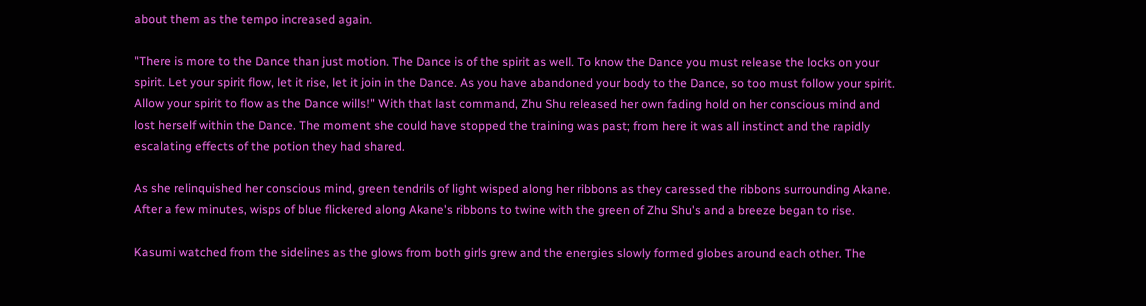about them as the tempo increased again.

"There is more to the Dance than just motion. The Dance is of the spirit as well. To know the Dance you must release the locks on your spirit. Let your spirit flow, let it rise, let it join in the Dance. As you have abandoned your body to the Dance, so too must follow your spirit. Allow your spirit to flow as the Dance wills!" With that last command, Zhu Shu released her own fading hold on her conscious mind and lost herself within the Dance. The moment she could have stopped the training was past; from here it was all instinct and the rapidly escalating effects of the potion they had shared.

As she relinquished her conscious mind, green tendrils of light wisped along her ribbons as they caressed the ribbons surrounding Akane. After a few minutes, wisps of blue flickered along Akane's ribbons to twine with the green of Zhu Shu's and a breeze began to rise.

Kasumi watched from the sidelines as the glows from both girls grew and the energies slowly formed globes around each other. The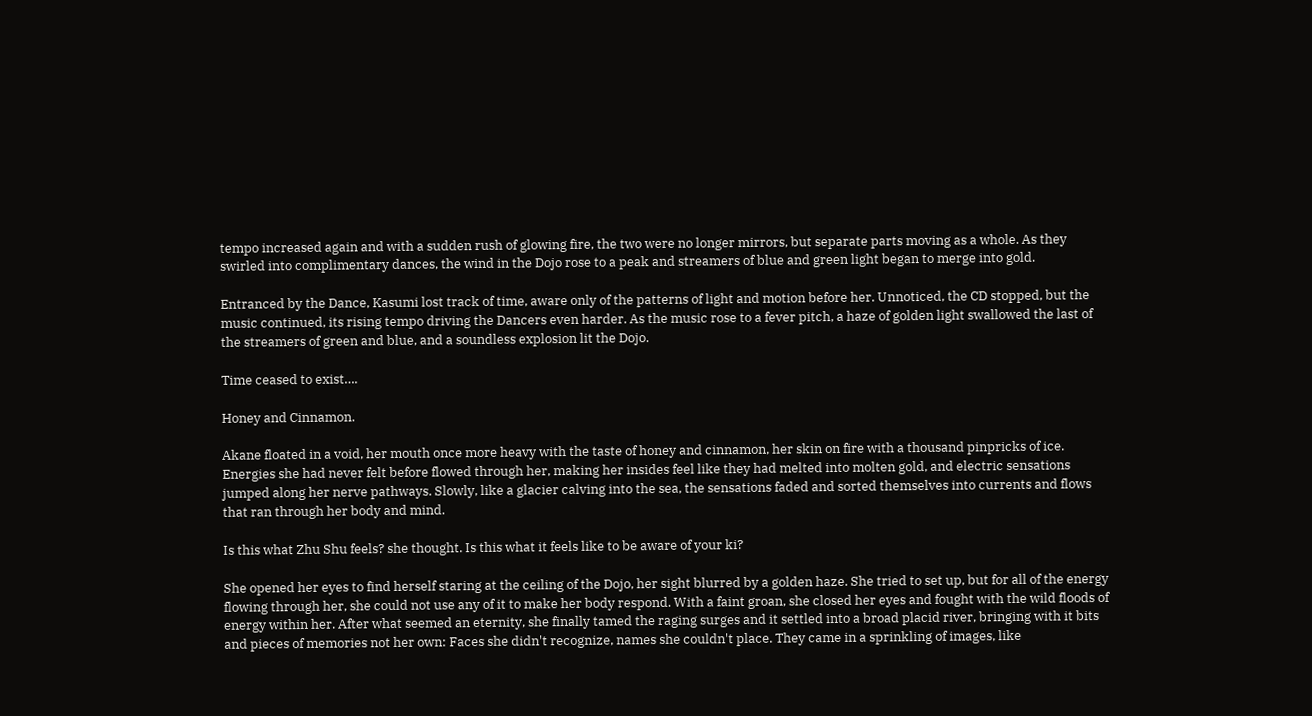tempo increased again and with a sudden rush of glowing fire, the two were no longer mirrors, but separate parts moving as a whole. As they swirled into complimentary dances, the wind in the Dojo rose to a peak and streamers of blue and green light began to merge into gold.

Entranced by the Dance, Kasumi lost track of time, aware only of the patterns of light and motion before her. Unnoticed, the CD stopped, but the music continued, its rising tempo driving the Dancers even harder. As the music rose to a fever pitch, a haze of golden light swallowed the last of the streamers of green and blue, and a soundless explosion lit the Dojo.

Time ceased to exist….

Honey and Cinnamon.

Akane floated in a void, her mouth once more heavy with the taste of honey and cinnamon, her skin on fire with a thousand pinpricks of ice. Energies she had never felt before flowed through her, making her insides feel like they had melted into molten gold, and electric sensations jumped along her nerve pathways. Slowly, like a glacier calving into the sea, the sensations faded and sorted themselves into currents and flows that ran through her body and mind.

Is this what Zhu Shu feels? she thought. Is this what it feels like to be aware of your ki?

She opened her eyes to find herself staring at the ceiling of the Dojo, her sight blurred by a golden haze. She tried to set up, but for all of the energy flowing through her, she could not use any of it to make her body respond. With a faint groan, she closed her eyes and fought with the wild floods of energy within her. After what seemed an eternity, she finally tamed the raging surges and it settled into a broad placid river, bringing with it bits and pieces of memories not her own: Faces she didn't recognize, names she couldn't place. They came in a sprinkling of images, like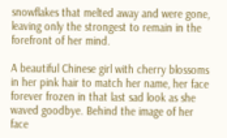snowflakes that melted away and were gone, leaving only the strongest to remain in the forefront of her mind.

A beautiful Chinese girl with cherry blossoms in her pink hair to match her name, her face forever frozen in that last sad look as she waved goodbye. Behind the image of her face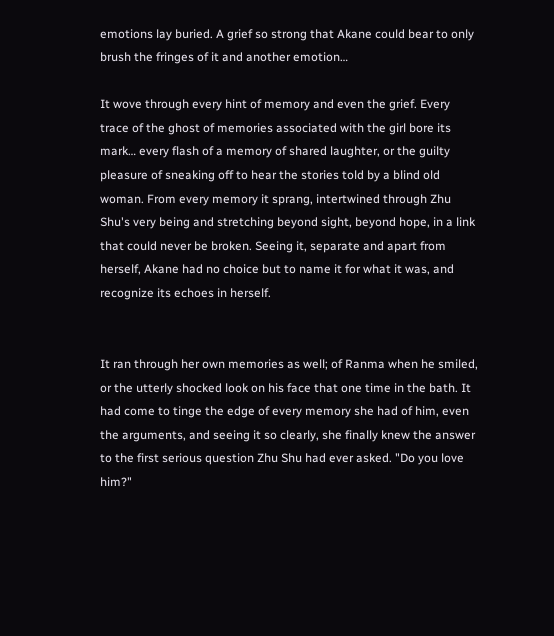emotions lay buried. A grief so strong that Akane could bear to only brush the fringes of it and another emotion…

It wove through every hint of memory and even the grief. Every trace of the ghost of memories associated with the girl bore its mark… every flash of a memory of shared laughter, or the guilty pleasure of sneaking off to hear the stories told by a blind old woman. From every memory it sprang, intertwined through Zhu Shu's very being and stretching beyond sight, beyond hope, in a link that could never be broken. Seeing it, separate and apart from herself, Akane had no choice but to name it for what it was, and recognize its echoes in herself.


It ran through her own memories as well; of Ranma when he smiled, or the utterly shocked look on his face that one time in the bath. It had come to tinge the edge of every memory she had of him, even the arguments, and seeing it so clearly, she finally knew the answer to the first serious question Zhu Shu had ever asked. "Do you love him?"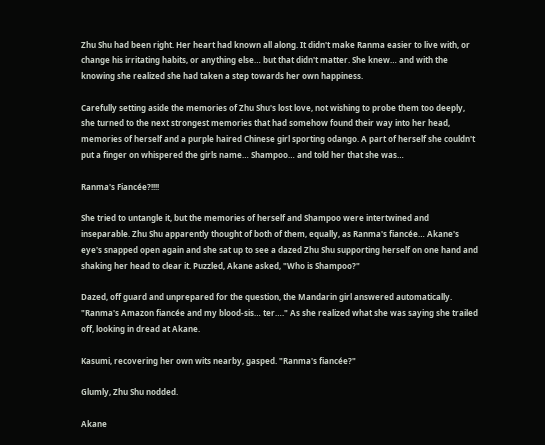Zhu Shu had been right. Her heart had known all along. It didn't make Ranma easier to live with, or change his irritating habits, or anything else… but that didn't matter. She knew… and with the knowing she realized she had taken a step towards her own happiness.

Carefully setting aside the memories of Zhu Shu's lost love, not wishing to probe them too deeply, she turned to the next strongest memories that had somehow found their way into her head, memories of herself and a purple haired Chinese girl sporting odango. A part of herself she couldn't put a finger on whispered the girls name… Shampoo… and told her that she was…

Ranma's Fiancée?!!!!

She tried to untangle it, but the memories of herself and Shampoo were intertwined and inseparable. Zhu Shu apparently thought of both of them, equally, as Ranma's fiancée… Akane's eye's snapped open again and she sat up to see a dazed Zhu Shu supporting herself on one hand and shaking her head to clear it. Puzzled, Akane asked, "Who is Shampoo?"

Dazed, off guard and unprepared for the question, the Mandarin girl answered automatically. "Ranma's Amazon fiancée and my blood-sis… ter…." As she realized what she was saying she trailed off, looking in dread at Akane.

Kasumi, recovering her own wits nearby, gasped. "Ranma's fiancée?"

Glumly, Zhu Shu nodded.

Akane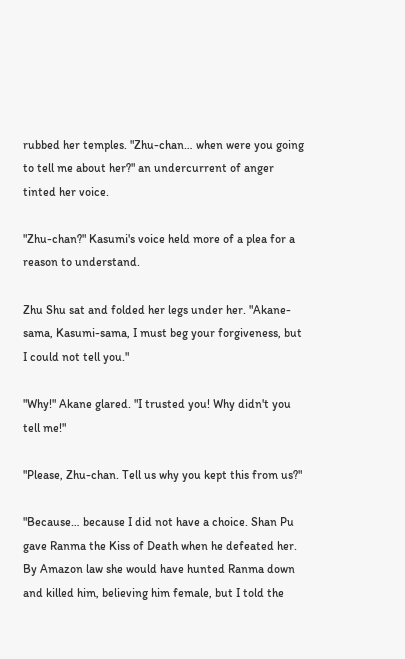rubbed her temples. "Zhu-chan… when were you going to tell me about her?" an undercurrent of anger tinted her voice.

"Zhu-chan?" Kasumi's voice held more of a plea for a reason to understand.

Zhu Shu sat and folded her legs under her. "Akane-sama, Kasumi-sama, I must beg your forgiveness, but I could not tell you."

"Why!" Akane glared. "I trusted you! Why didn't you tell me!"

"Please, Zhu-chan. Tell us why you kept this from us?"

"Because… because I did not have a choice. Shan Pu gave Ranma the Kiss of Death when he defeated her. By Amazon law she would have hunted Ranma down and killed him, believing him female, but I told the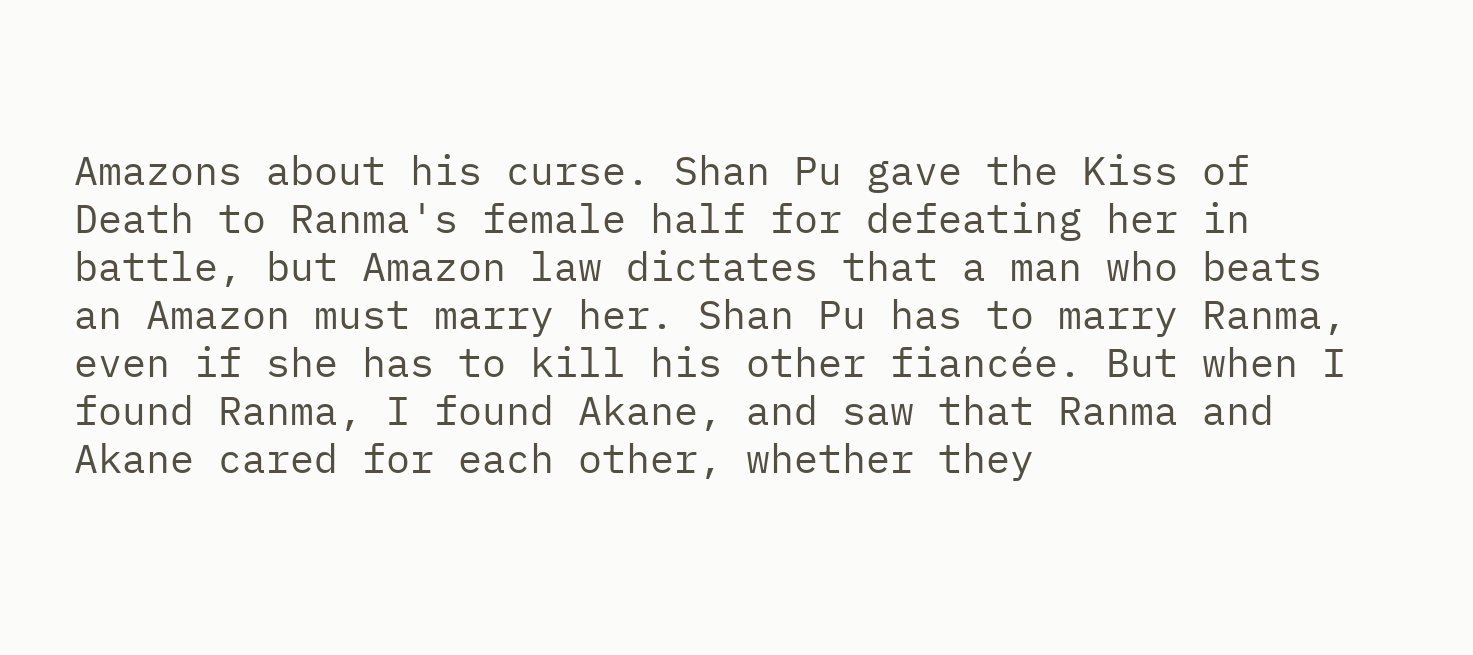Amazons about his curse. Shan Pu gave the Kiss of Death to Ranma's female half for defeating her in battle, but Amazon law dictates that a man who beats an Amazon must marry her. Shan Pu has to marry Ranma, even if she has to kill his other fiancée. But when I found Ranma, I found Akane, and saw that Ranma and Akane cared for each other, whether they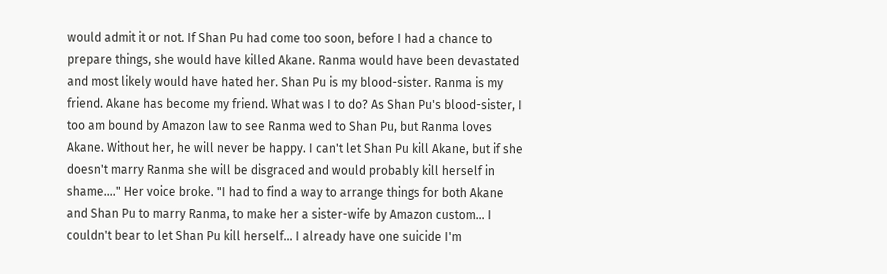would admit it or not. If Shan Pu had come too soon, before I had a chance to prepare things, she would have killed Akane. Ranma would have been devastated and most likely would have hated her. Shan Pu is my blood-sister. Ranma is my friend. Akane has become my friend. What was I to do? As Shan Pu's blood-sister, I too am bound by Amazon law to see Ranma wed to Shan Pu, but Ranma loves Akane. Without her, he will never be happy. I can't let Shan Pu kill Akane, but if she doesn't marry Ranma she will be disgraced and would probably kill herself in shame…." Her voice broke. "I had to find a way to arrange things for both Akane and Shan Pu to marry Ranma, to make her a sister-wife by Amazon custom… I couldn't bear to let Shan Pu kill herself… I already have one suicide I'm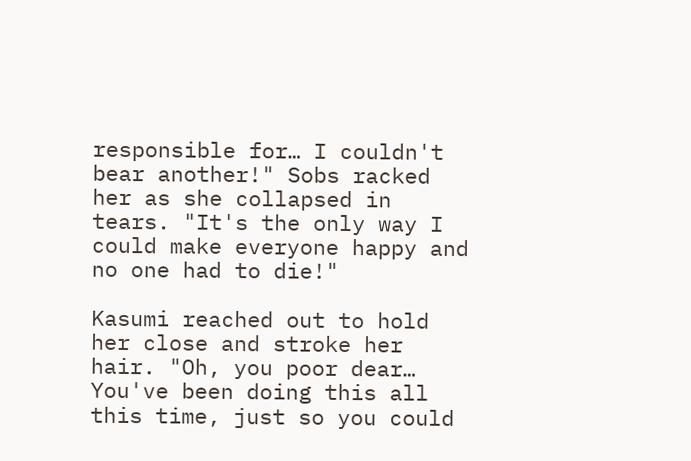responsible for… I couldn't bear another!" Sobs racked her as she collapsed in tears. "It's the only way I could make everyone happy and no one had to die!"

Kasumi reached out to hold her close and stroke her hair. "Oh, you poor dear… You've been doing this all this time, just so you could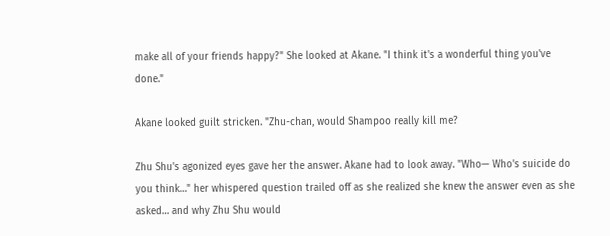make all of your friends happy?" She looked at Akane. "I think it's a wonderful thing you've done."

Akane looked guilt stricken. "Zhu-chan, would Shampoo really kill me?

Zhu Shu's agonized eyes gave her the answer. Akane had to look away. "Who— Who's suicide do you think…" her whispered question trailed off as she realized she knew the answer even as she asked… and why Zhu Shu would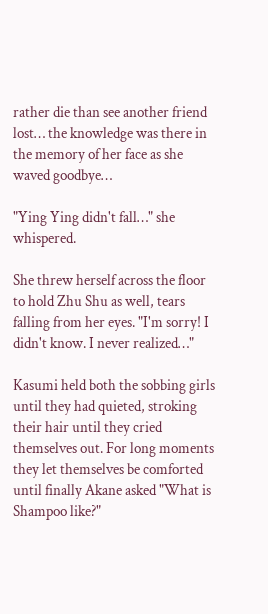rather die than see another friend lost… the knowledge was there in the memory of her face as she waved goodbye…

"Ying Ying didn't fall…" she whispered.

She threw herself across the floor to hold Zhu Shu as well, tears falling from her eyes. "I'm sorry! I didn't know. I never realized…"

Kasumi held both the sobbing girls until they had quieted, stroking their hair until they cried themselves out. For long moments they let themselves be comforted until finally Akane asked "What is Shampoo like?"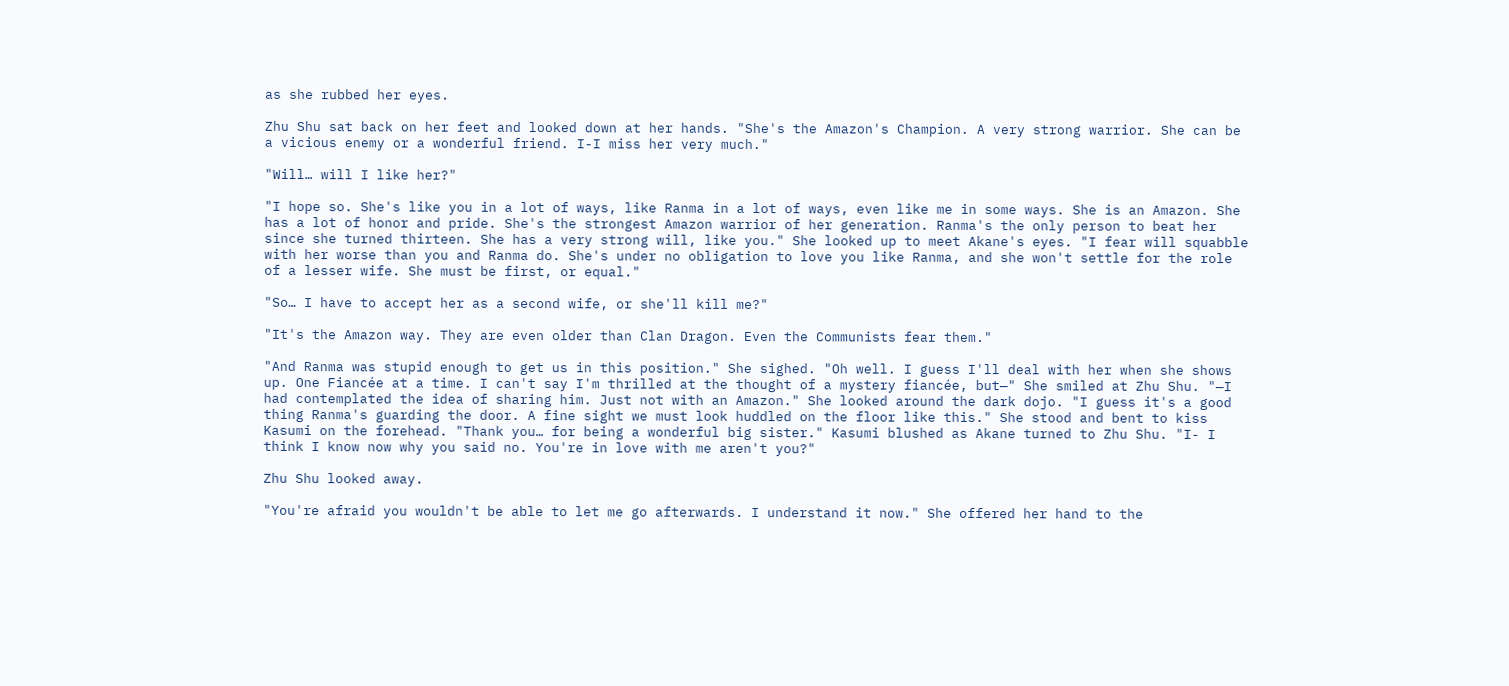as she rubbed her eyes.

Zhu Shu sat back on her feet and looked down at her hands. "She's the Amazon's Champion. A very strong warrior. She can be a vicious enemy or a wonderful friend. I-I miss her very much."

"Will… will I like her?"

"I hope so. She's like you in a lot of ways, like Ranma in a lot of ways, even like me in some ways. She is an Amazon. She has a lot of honor and pride. She's the strongest Amazon warrior of her generation. Ranma's the only person to beat her since she turned thirteen. She has a very strong will, like you." She looked up to meet Akane's eyes. "I fear will squabble with her worse than you and Ranma do. She's under no obligation to love you like Ranma, and she won't settle for the role of a lesser wife. She must be first, or equal."

"So… I have to accept her as a second wife, or she'll kill me?"

"It's the Amazon way. They are even older than Clan Dragon. Even the Communists fear them."

"And Ranma was stupid enough to get us in this position." She sighed. "Oh well. I guess I'll deal with her when she shows up. One Fiancée at a time. I can't say I'm thrilled at the thought of a mystery fiancée, but—" She smiled at Zhu Shu. "—I had contemplated the idea of sharing him. Just not with an Amazon." She looked around the dark dojo. "I guess it's a good thing Ranma's guarding the door. A fine sight we must look huddled on the floor like this." She stood and bent to kiss Kasumi on the forehead. "Thank you… for being a wonderful big sister." Kasumi blushed as Akane turned to Zhu Shu. "I- I think I know now why you said no. You're in love with me aren't you?"

Zhu Shu looked away.

"You're afraid you wouldn't be able to let me go afterwards. I understand it now." She offered her hand to the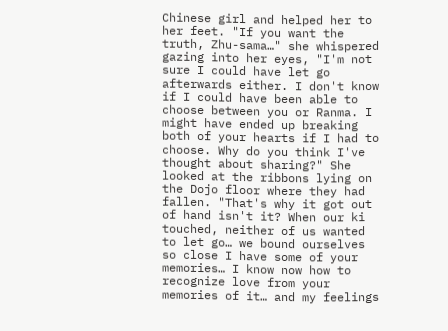Chinese girl and helped her to her feet. "If you want the truth, Zhu-sama…" she whispered gazing into her eyes, "I'm not sure I could have let go afterwards either. I don't know if I could have been able to choose between you or Ranma. I might have ended up breaking both of your hearts if I had to choose. Why do you think I've thought about sharing?" She looked at the ribbons lying on the Dojo floor where they had fallen. "That's why it got out of hand isn't it? When our ki touched, neither of us wanted to let go… we bound ourselves so close I have some of your memories… I know now how to recognize love from your memories of it… and my feelings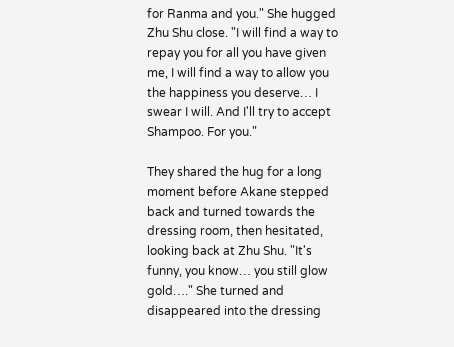for Ranma and you." She hugged Zhu Shu close. "I will find a way to repay you for all you have given me, I will find a way to allow you the happiness you deserve… I swear I will. And I'll try to accept Shampoo. For you."

They shared the hug for a long moment before Akane stepped back and turned towards the dressing room, then hesitated, looking back at Zhu Shu. "It's funny, you know… you still glow gold…." She turned and disappeared into the dressing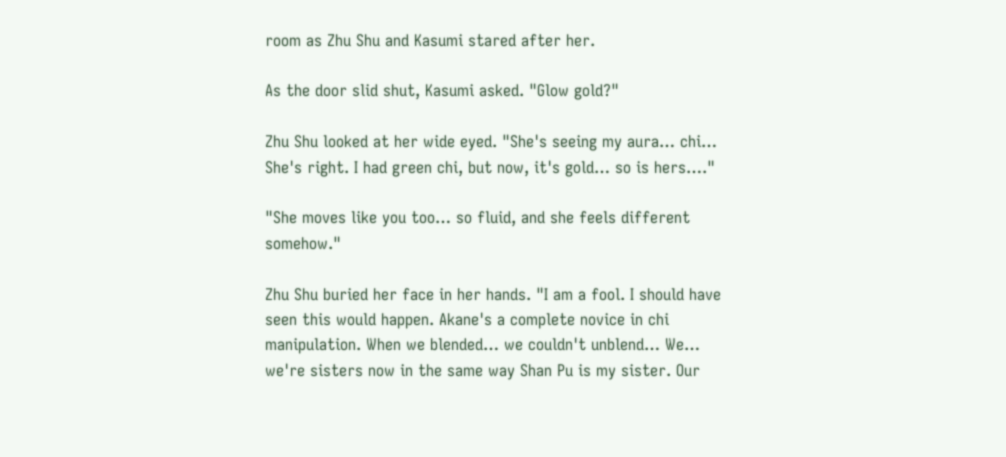room as Zhu Shu and Kasumi stared after her.

As the door slid shut, Kasumi asked. "Glow gold?"

Zhu Shu looked at her wide eyed. "She's seeing my aura… chi… She's right. I had green chi, but now, it's gold… so is hers…."

"She moves like you too… so fluid, and she feels different somehow."

Zhu Shu buried her face in her hands. "I am a fool. I should have seen this would happen. Akane's a complete novice in chi manipulation. When we blended… we couldn't unblend… We… we're sisters now in the same way Shan Pu is my sister. Our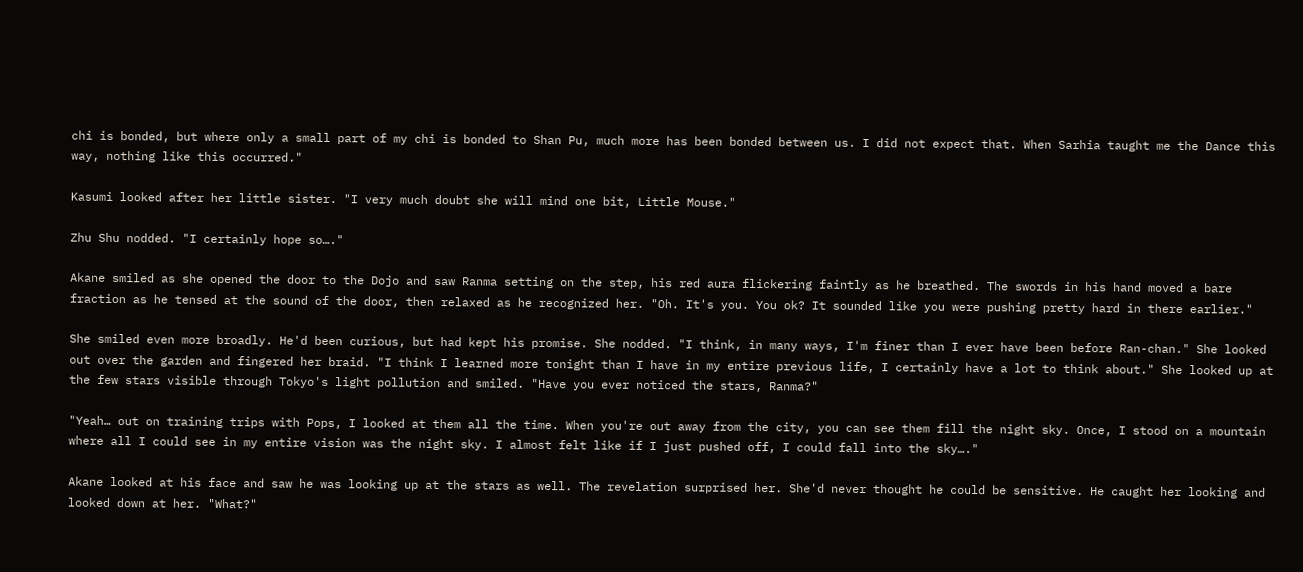chi is bonded, but where only a small part of my chi is bonded to Shan Pu, much more has been bonded between us. I did not expect that. When Sarhia taught me the Dance this way, nothing like this occurred."

Kasumi looked after her little sister. "I very much doubt she will mind one bit, Little Mouse."

Zhu Shu nodded. "I certainly hope so…."

Akane smiled as she opened the door to the Dojo and saw Ranma setting on the step, his red aura flickering faintly as he breathed. The swords in his hand moved a bare fraction as he tensed at the sound of the door, then relaxed as he recognized her. "Oh. It's you. You ok? It sounded like you were pushing pretty hard in there earlier."

She smiled even more broadly. He'd been curious, but had kept his promise. She nodded. "I think, in many ways, I'm finer than I ever have been before Ran-chan." She looked out over the garden and fingered her braid. "I think I learned more tonight than I have in my entire previous life, I certainly have a lot to think about." She looked up at the few stars visible through Tokyo's light pollution and smiled. "Have you ever noticed the stars, Ranma?"

"Yeah… out on training trips with Pops, I looked at them all the time. When you're out away from the city, you can see them fill the night sky. Once, I stood on a mountain where all I could see in my entire vision was the night sky. I almost felt like if I just pushed off, I could fall into the sky…."

Akane looked at his face and saw he was looking up at the stars as well. The revelation surprised her. She'd never thought he could be sensitive. He caught her looking and looked down at her. "What?"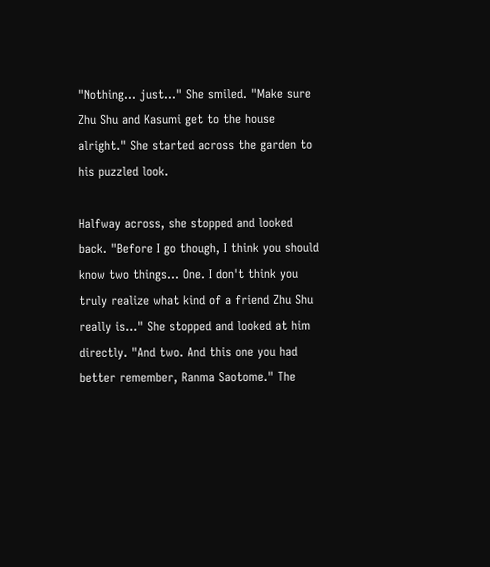"Nothing… just…" She smiled. "Make sure Zhu Shu and Kasumi get to the house alright." She started across the garden to his puzzled look.

Halfway across, she stopped and looked back. "Before I go though, I think you should know two things… One. I don't think you truly realize what kind of a friend Zhu Shu really is…" She stopped and looked at him directly. "And two. And this one you had better remember, Ranma Saotome." The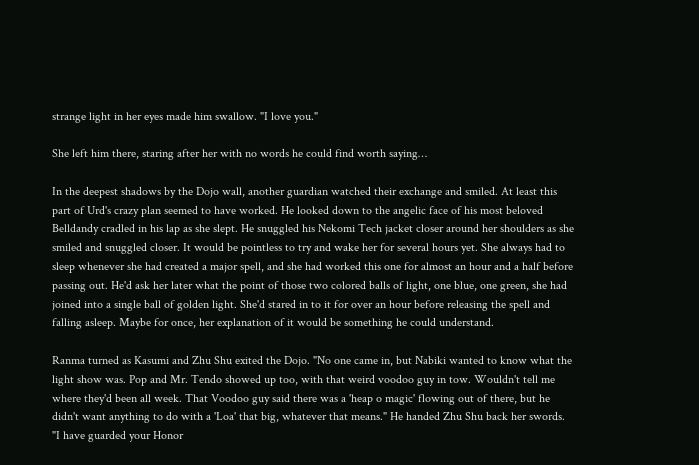strange light in her eyes made him swallow. "I love you."

She left him there, staring after her with no words he could find worth saying…

In the deepest shadows by the Dojo wall, another guardian watched their exchange and smiled. At least this part of Urd's crazy plan seemed to have worked. He looked down to the angelic face of his most beloved Belldandy cradled in his lap as she slept. He snuggled his Nekomi Tech jacket closer around her shoulders as she smiled and snuggled closer. It would be pointless to try and wake her for several hours yet. She always had to sleep whenever she had created a major spell, and she had worked this one for almost an hour and a half before passing out. He'd ask her later what the point of those two colored balls of light, one blue, one green, she had joined into a single ball of golden light. She'd stared in to it for over an hour before releasing the spell and falling asleep. Maybe for once, her explanation of it would be something he could understand.

Ranma turned as Kasumi and Zhu Shu exited the Dojo. "No one came in, but Nabiki wanted to know what the light show was. Pop and Mr. Tendo showed up too, with that weird voodoo guy in tow. Wouldn't tell me where they'd been all week. That Voodoo guy said there was a 'heap o magic' flowing out of there, but he didn't want anything to do with a 'Loa' that big, whatever that means." He handed Zhu Shu back her swords. "I have guarded your Honor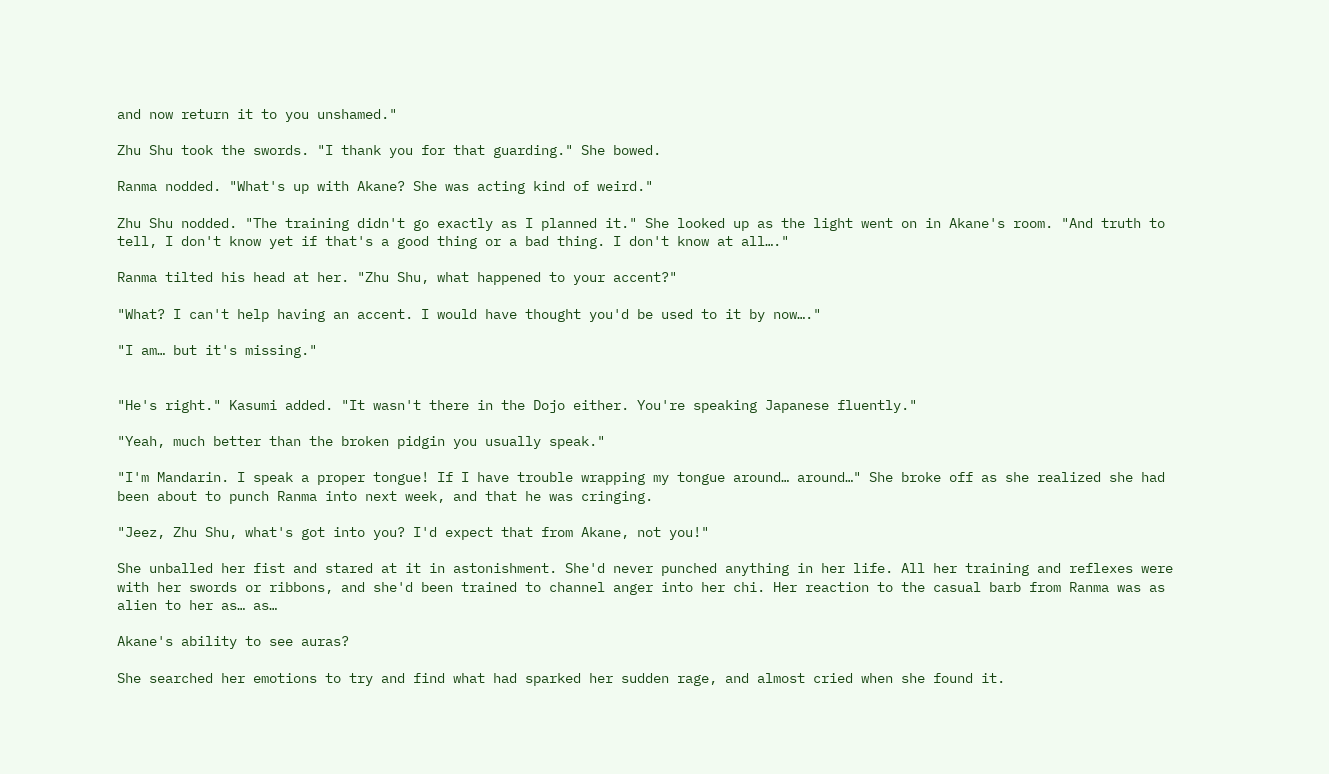and now return it to you unshamed."

Zhu Shu took the swords. "I thank you for that guarding." She bowed.

Ranma nodded. "What's up with Akane? She was acting kind of weird."

Zhu Shu nodded. "The training didn't go exactly as I planned it." She looked up as the light went on in Akane's room. "And truth to tell, I don't know yet if that's a good thing or a bad thing. I don't know at all…."

Ranma tilted his head at her. "Zhu Shu, what happened to your accent?"

"What? I can't help having an accent. I would have thought you'd be used to it by now…."

"I am… but it's missing."


"He's right." Kasumi added. "It wasn't there in the Dojo either. You're speaking Japanese fluently."

"Yeah, much better than the broken pidgin you usually speak."

"I'm Mandarin. I speak a proper tongue! If I have trouble wrapping my tongue around… around…" She broke off as she realized she had been about to punch Ranma into next week, and that he was cringing.

"Jeez, Zhu Shu, what's got into you? I'd expect that from Akane, not you!"

She unballed her fist and stared at it in astonishment. She'd never punched anything in her life. All her training and reflexes were with her swords or ribbons, and she'd been trained to channel anger into her chi. Her reaction to the casual barb from Ranma was as alien to her as… as…

Akane's ability to see auras?

She searched her emotions to try and find what had sparked her sudden rage, and almost cried when she found it.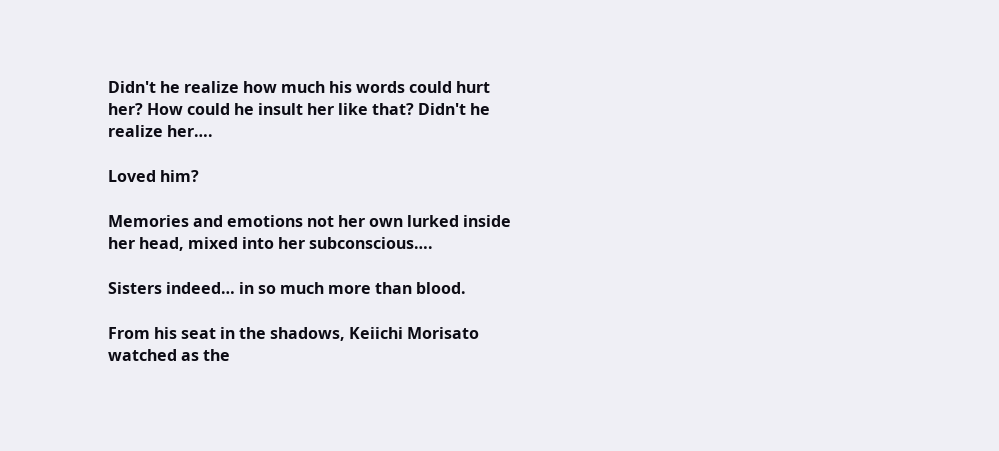Didn't he realize how much his words could hurt her? How could he insult her like that? Didn't he realize her….

Loved him?

Memories and emotions not her own lurked inside her head, mixed into her subconscious….

Sisters indeed… in so much more than blood.

From his seat in the shadows, Keiichi Morisato watched as the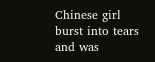Chinese girl burst into tears and was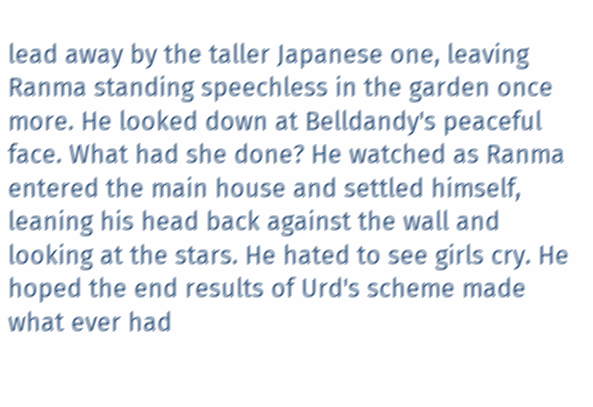lead away by the taller Japanese one, leaving Ranma standing speechless in the garden once more. He looked down at Belldandy's peaceful face. What had she done? He watched as Ranma entered the main house and settled himself, leaning his head back against the wall and looking at the stars. He hated to see girls cry. He hoped the end results of Urd's scheme made what ever had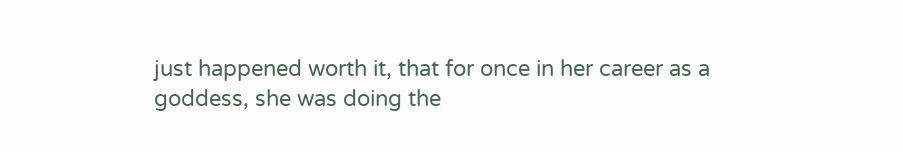just happened worth it, that for once in her career as a goddess, she was doing the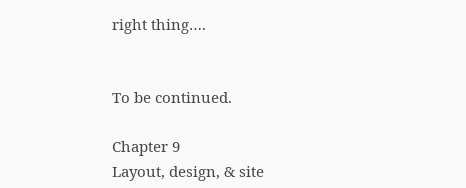right thing….


To be continued.

Chapter 9
Layout, design, & site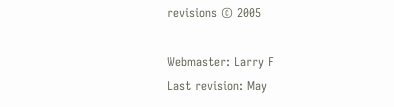revisions © 2005

Webmaster: Larry F
Last revision: May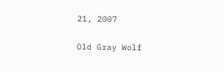21, 2007

Old Gray Wolf